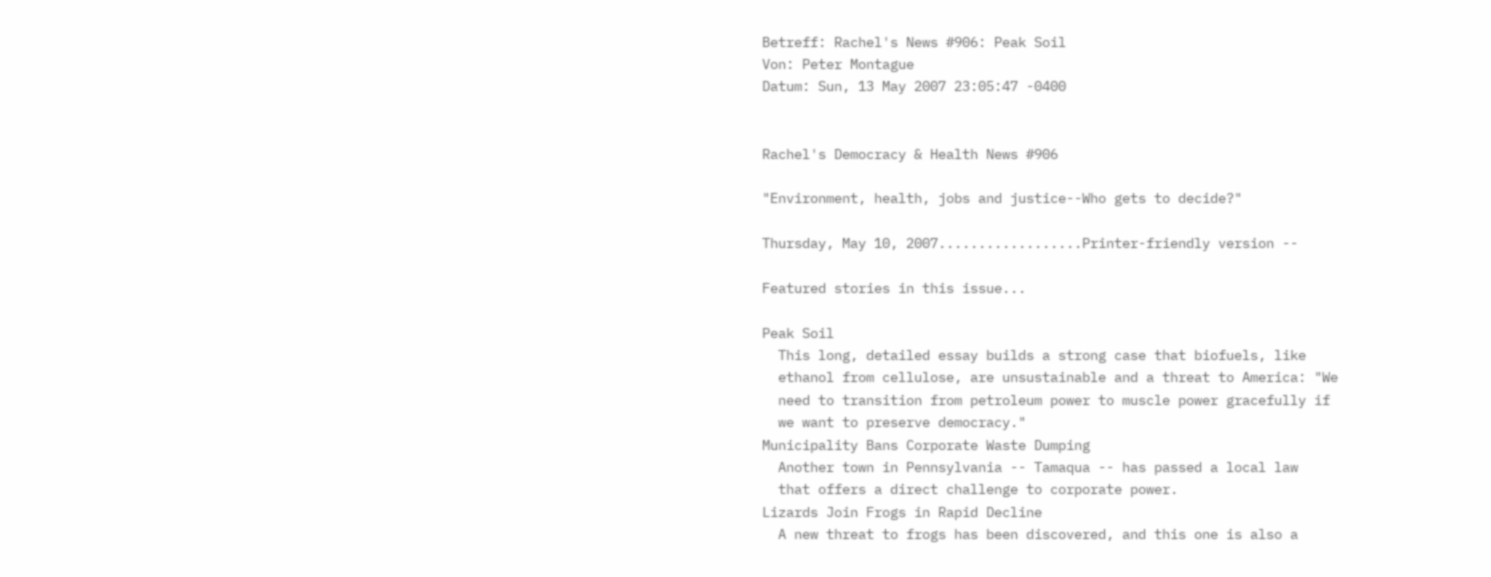Betreff: Rachel's News #906: Peak Soil
Von: Peter Montague
Datum: Sun, 13 May 2007 23:05:47 -0400


Rachel's Democracy & Health News #906

"Environment, health, jobs and justice--Who gets to decide?"

Thursday, May 10, 2007..................Printer-friendly version --

Featured stories in this issue...

Peak Soil
  This long, detailed essay builds a strong case that biofuels, like
  ethanol from cellulose, are unsustainable and a threat to America: "We
  need to transition from petroleum power to muscle power gracefully if
  we want to preserve democracy."
Municipality Bans Corporate Waste Dumping
  Another town in Pennsylvania -- Tamaqua -- has passed a local law
  that offers a direct challenge to corporate power.
Lizards Join Frogs in Rapid Decline
  A new threat to frogs has been discovered, and this one is also a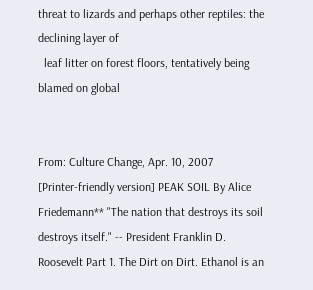threat to lizards and perhaps other reptiles: the declining layer of
  leaf litter on forest floors, tentatively being blamed on global


From: Culture Change, Apr. 10, 2007
[Printer-friendly version] PEAK SOIL By Alice Friedemann** "The nation that destroys its soil destroys itself." -- President Franklin D. Roosevelt Part 1. The Dirt on Dirt. Ethanol is an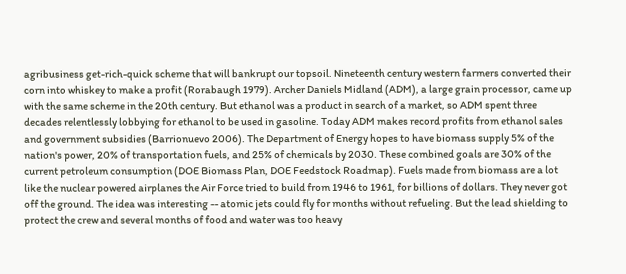agribusiness get-rich-quick scheme that will bankrupt our topsoil. Nineteenth century western farmers converted their corn into whiskey to make a profit (Rorabaugh 1979). Archer Daniels Midland (ADM), a large grain processor, came up with the same scheme in the 20th century. But ethanol was a product in search of a market, so ADM spent three decades relentlessly lobbying for ethanol to be used in gasoline. Today ADM makes record profits from ethanol sales and government subsidies (Barrionuevo 2006). The Department of Energy hopes to have biomass supply 5% of the nation's power, 20% of transportation fuels, and 25% of chemicals by 2030. These combined goals are 30% of the current petroleum consumption (DOE Biomass Plan, DOE Feedstock Roadmap). Fuels made from biomass are a lot like the nuclear powered airplanes the Air Force tried to build from 1946 to 1961, for billions of dollars. They never got off the ground. The idea was interesting -- atomic jets could fly for months without refueling. But the lead shielding to protect the crew and several months of food and water was too heavy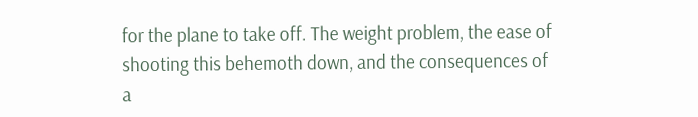for the plane to take off. The weight problem, the ease of shooting this behemoth down, and the consequences of a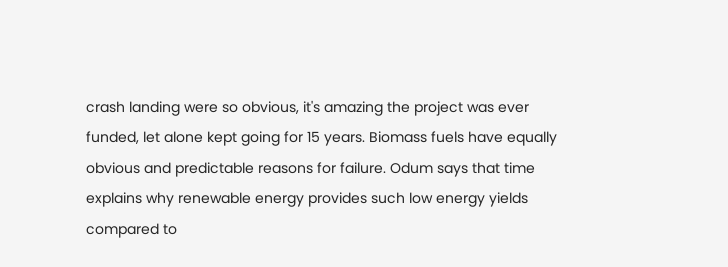crash landing were so obvious, it's amazing the project was ever funded, let alone kept going for 15 years. Biomass fuels have equally obvious and predictable reasons for failure. Odum says that time explains why renewable energy provides such low energy yields compared to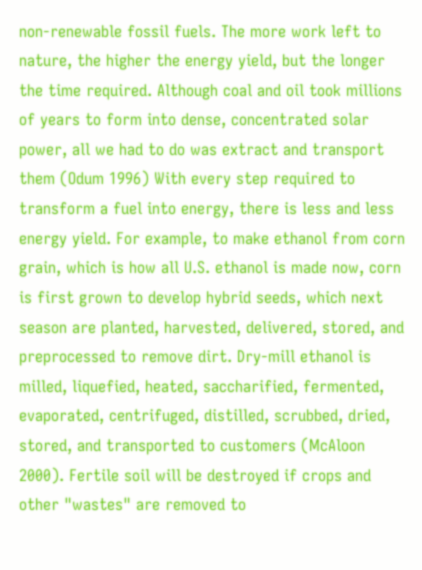non-renewable fossil fuels. The more work left to nature, the higher the energy yield, but the longer the time required. Although coal and oil took millions of years to form into dense, concentrated solar power, all we had to do was extract and transport them (Odum 1996) With every step required to transform a fuel into energy, there is less and less energy yield. For example, to make ethanol from corn grain, which is how all U.S. ethanol is made now, corn is first grown to develop hybrid seeds, which next season are planted, harvested, delivered, stored, and preprocessed to remove dirt. Dry-mill ethanol is milled, liquefied, heated, saccharified, fermented, evaporated, centrifuged, distilled, scrubbed, dried, stored, and transported to customers (McAloon 2000). Fertile soil will be destroyed if crops and other "wastes" are removed to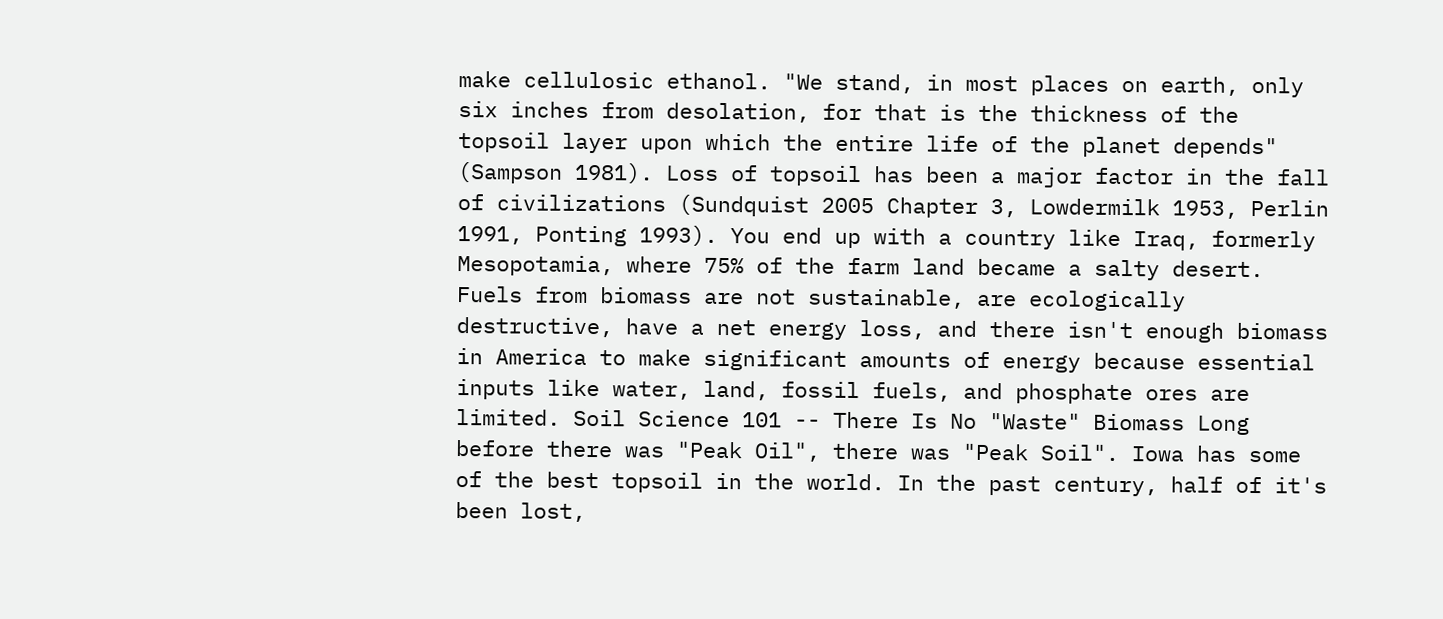make cellulosic ethanol. "We stand, in most places on earth, only six inches from desolation, for that is the thickness of the topsoil layer upon which the entire life of the planet depends" (Sampson 1981). Loss of topsoil has been a major factor in the fall of civilizations (Sundquist 2005 Chapter 3, Lowdermilk 1953, Perlin 1991, Ponting 1993). You end up with a country like Iraq, formerly Mesopotamia, where 75% of the farm land became a salty desert. Fuels from biomass are not sustainable, are ecologically destructive, have a net energy loss, and there isn't enough biomass in America to make significant amounts of energy because essential inputs like water, land, fossil fuels, and phosphate ores are limited. Soil Science 101 -- There Is No "Waste" Biomass Long before there was "Peak Oil", there was "Peak Soil". Iowa has some of the best topsoil in the world. In the past century, half of it's been lost,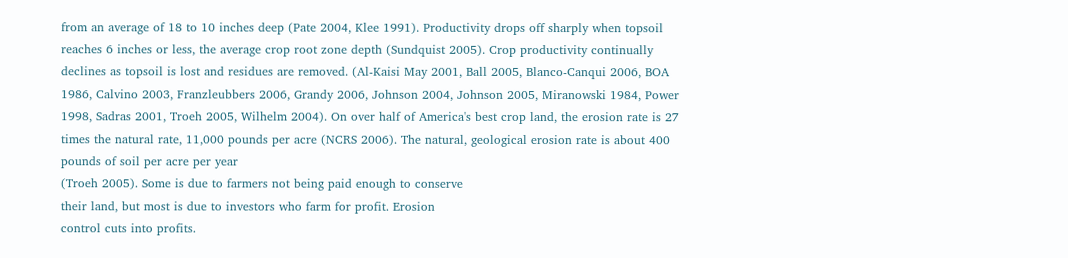from an average of 18 to 10 inches deep (Pate 2004, Klee 1991). Productivity drops off sharply when topsoil reaches 6 inches or less, the average crop root zone depth (Sundquist 2005). Crop productivity continually declines as topsoil is lost and residues are removed. (Al-Kaisi May 2001, Ball 2005, Blanco-Canqui 2006, BOA 1986, Calvino 2003, Franzleubbers 2006, Grandy 2006, Johnson 2004, Johnson 2005, Miranowski 1984, Power 1998, Sadras 2001, Troeh 2005, Wilhelm 2004). On over half of America's best crop land, the erosion rate is 27 times the natural rate, 11,000 pounds per acre (NCRS 2006). The natural, geological erosion rate is about 400 pounds of soil per acre per year
(Troeh 2005). Some is due to farmers not being paid enough to conserve
their land, but most is due to investors who farm for profit. Erosion
control cuts into profits.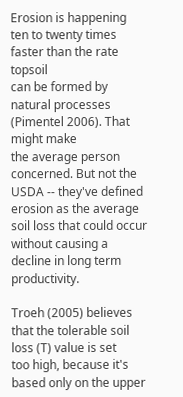Erosion is happening ten to twenty times faster than the rate topsoil
can be formed by natural processes (Pimentel 2006). That might make
the average person concerned. But not the USDA -- they've defined
erosion as the average soil loss that could occur without causing a
decline in long term productivity.

Troeh (2005) believes that the tolerable soil loss (T) value is set
too high, because it's based only on the upper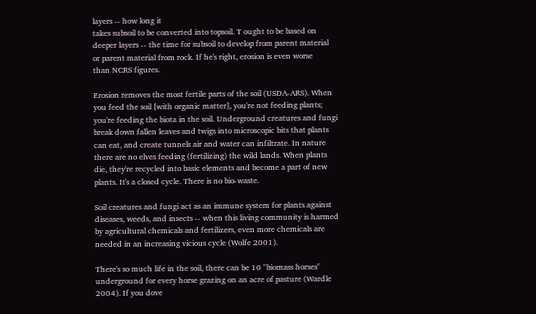layers -- how long it
takes subsoil to be converted into topsoil. T ought to be based on
deeper layers -- the time for subsoil to develop from parent material
or parent material from rock. If he's right, erosion is even worse
than NCRS figures.

Erosion removes the most fertile parts of the soil (USDA-ARS). When
you feed the soil [with organic matter], you're not feeding plants;
you're feeding the biota in the soil. Underground creatures and fungi
break down fallen leaves and twigs into microscopic bits that plants
can eat, and create tunnels air and water can infiltrate. In nature
there are no elves feeding (fertilizing) the wild lands. When plants
die, they're recycled into basic elements and become a part of new
plants. It's a closed cycle. There is no bio-waste.

Soil creatures and fungi act as an immune system for plants against
diseases, weeds, and insects -- when this living community is harmed
by agricultural chemicals and fertilizers, even more chemicals are
needed in an increasing vicious cycle (Wolfe 2001).

There's so much life in the soil, there can be 10 "biomass horses"
underground for every horse grazing on an acre of pasture (Wardle
2004). If you dove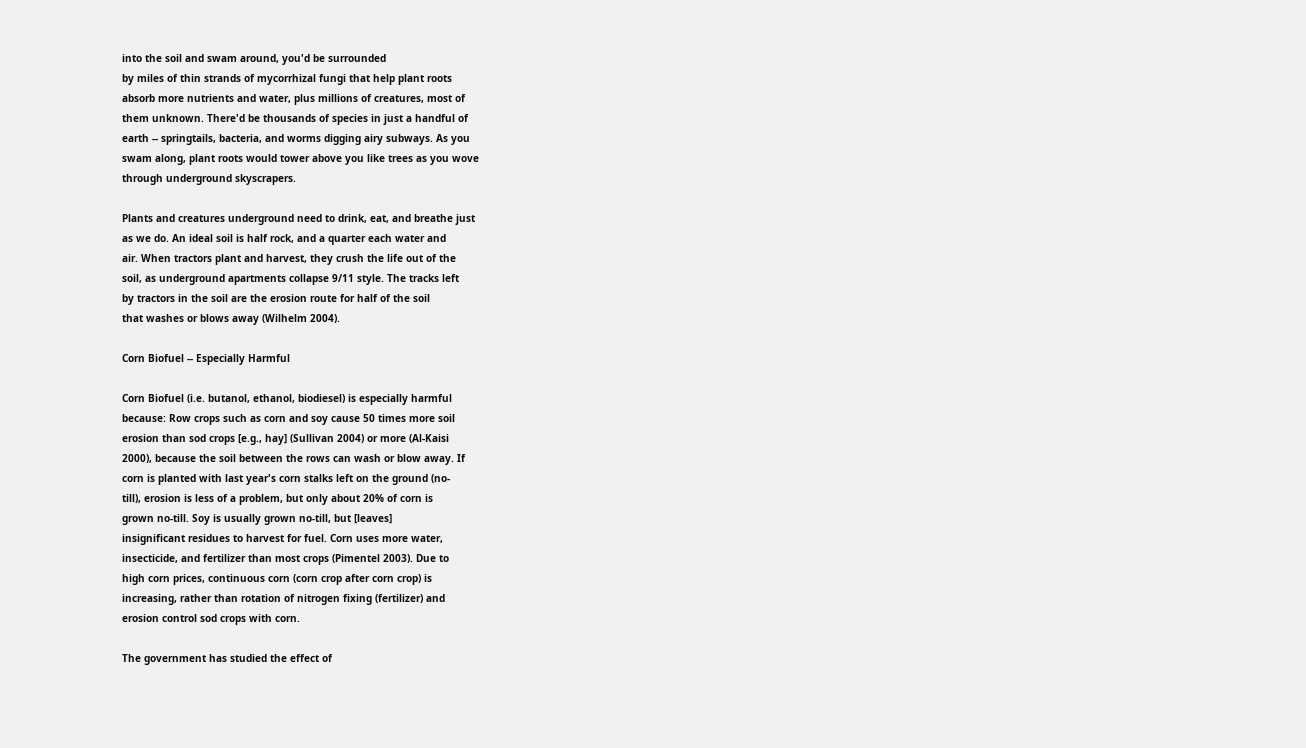into the soil and swam around, you'd be surrounded
by miles of thin strands of mycorrhizal fungi that help plant roots
absorb more nutrients and water, plus millions of creatures, most of
them unknown. There'd be thousands of species in just a handful of
earth -- springtails, bacteria, and worms digging airy subways. As you
swam along, plant roots would tower above you like trees as you wove
through underground skyscrapers.

Plants and creatures underground need to drink, eat, and breathe just
as we do. An ideal soil is half rock, and a quarter each water and
air. When tractors plant and harvest, they crush the life out of the
soil, as underground apartments collapse 9/11 style. The tracks left
by tractors in the soil are the erosion route for half of the soil
that washes or blows away (Wilhelm 2004).

Corn Biofuel -- Especially Harmful

Corn Biofuel (i.e. butanol, ethanol, biodiesel) is especially harmful
because: Row crops such as corn and soy cause 50 times more soil
erosion than sod crops [e.g., hay] (Sullivan 2004) or more (Al-Kaisi
2000), because the soil between the rows can wash or blow away. If
corn is planted with last year's corn stalks left on the ground (no-
till), erosion is less of a problem, but only about 20% of corn is
grown no-till. Soy is usually grown no-till, but [leaves]
insignificant residues to harvest for fuel. Corn uses more water,
insecticide, and fertilizer than most crops (Pimentel 2003). Due to
high corn prices, continuous corn (corn crop after corn crop) is
increasing, rather than rotation of nitrogen fixing (fertilizer) and
erosion control sod crops with corn.

The government has studied the effect of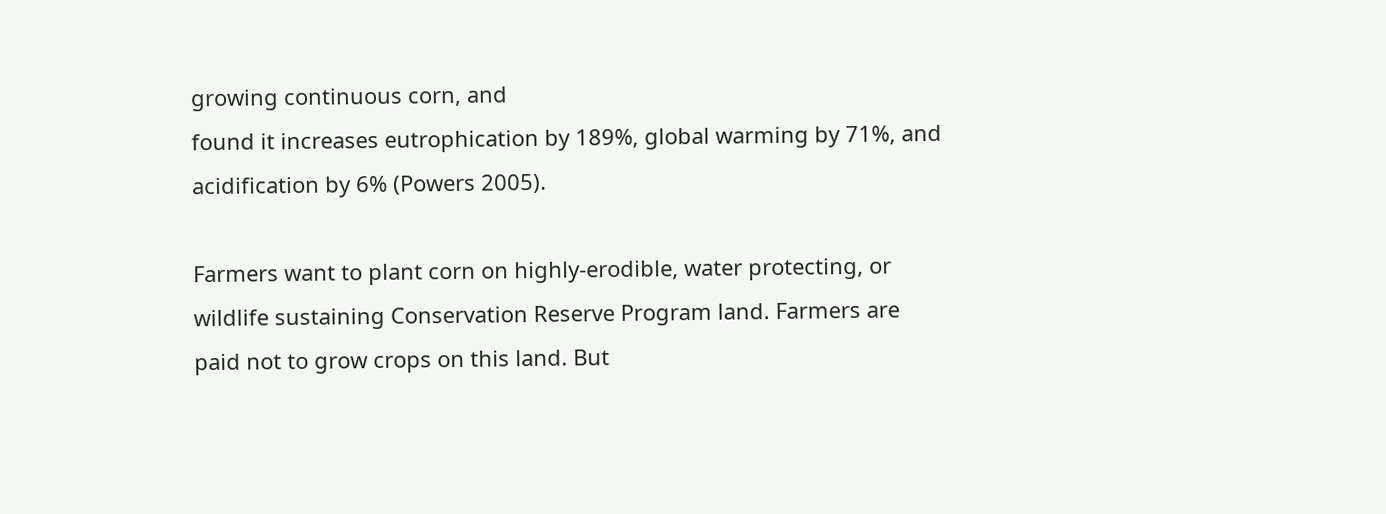growing continuous corn, and
found it increases eutrophication by 189%, global warming by 71%, and
acidification by 6% (Powers 2005).

Farmers want to plant corn on highly-erodible, water protecting, or
wildlife sustaining Conservation Reserve Program land. Farmers are
paid not to grow crops on this land. But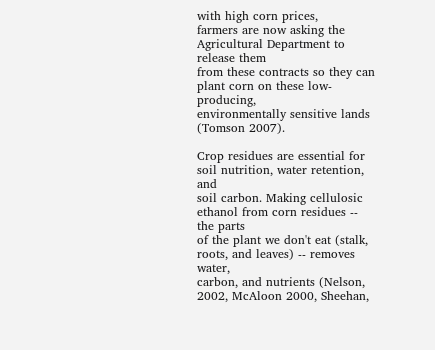with high corn prices,
farmers are now asking the Agricultural Department to release them
from these contracts so they can plant corn on these low-producing,
environmentally sensitive lands (Tomson 2007).

Crop residues are essential for soil nutrition, water retention, and
soil carbon. Making cellulosic ethanol from corn residues -- the parts
of the plant we don't eat (stalk, roots, and leaves) -- removes water,
carbon, and nutrients (Nelson, 2002, McAloon 2000, Sheehan,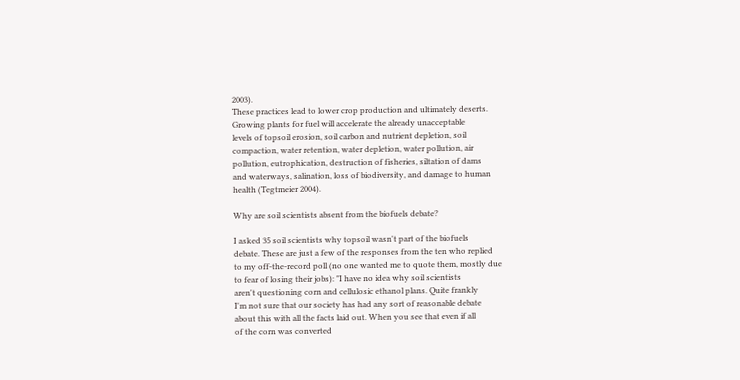2003).
These practices lead to lower crop production and ultimately deserts.
Growing plants for fuel will accelerate the already unacceptable
levels of topsoil erosion, soil carbon and nutrient depletion, soil
compaction, water retention, water depletion, water pollution, air
pollution, eutrophication, destruction of fisheries, siltation of dams
and waterways, salination, loss of biodiversity, and damage to human
health (Tegtmeier 2004).

Why are soil scientists absent from the biofuels debate?

I asked 35 soil scientists why topsoil wasn't part of the biofuels
debate. These are just a few of the responses from the ten who replied
to my off-the-record poll (no one wanted me to quote them, mostly due
to fear of losing their jobs): "I have no idea why soil scientists
aren't questioning corn and cellulosic ethanol plans. Quite frankly
I'm not sure that our society has had any sort of reasonable debate
about this with all the facts laid out. When you see that even if all
of the corn was converted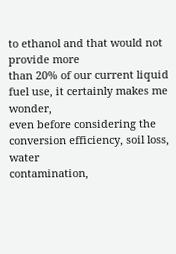to ethanol and that would not provide more
than 20% of our current liquid fuel use, it certainly makes me wonder,
even before considering the conversion efficiency, soil loss, water
contamination,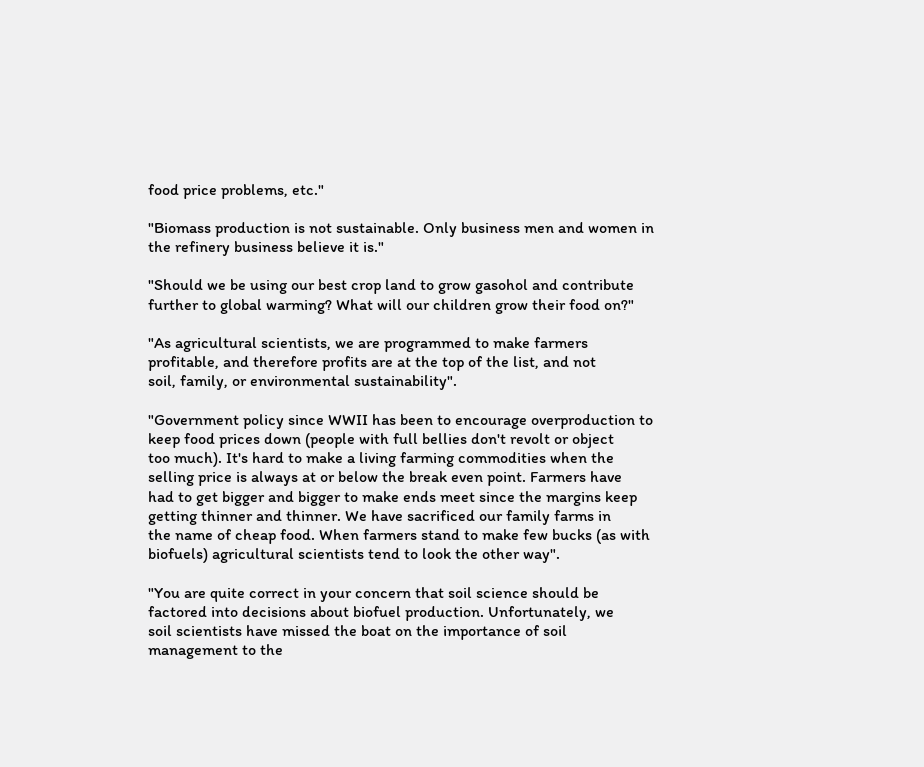food price problems, etc."

"Biomass production is not sustainable. Only business men and women in
the refinery business believe it is."

"Should we be using our best crop land to grow gasohol and contribute
further to global warming? What will our children grow their food on?"

"As agricultural scientists, we are programmed to make farmers
profitable, and therefore profits are at the top of the list, and not
soil, family, or environmental sustainability".

"Government policy since WWII has been to encourage overproduction to
keep food prices down (people with full bellies don't revolt or object
too much). It's hard to make a living farming commodities when the
selling price is always at or below the break even point. Farmers have
had to get bigger and bigger to make ends meet since the margins keep
getting thinner and thinner. We have sacrificed our family farms in
the name of cheap food. When farmers stand to make few bucks (as with
biofuels) agricultural scientists tend to look the other way".

"You are quite correct in your concern that soil science should be
factored into decisions about biofuel production. Unfortunately, we
soil scientists have missed the boat on the importance of soil
management to the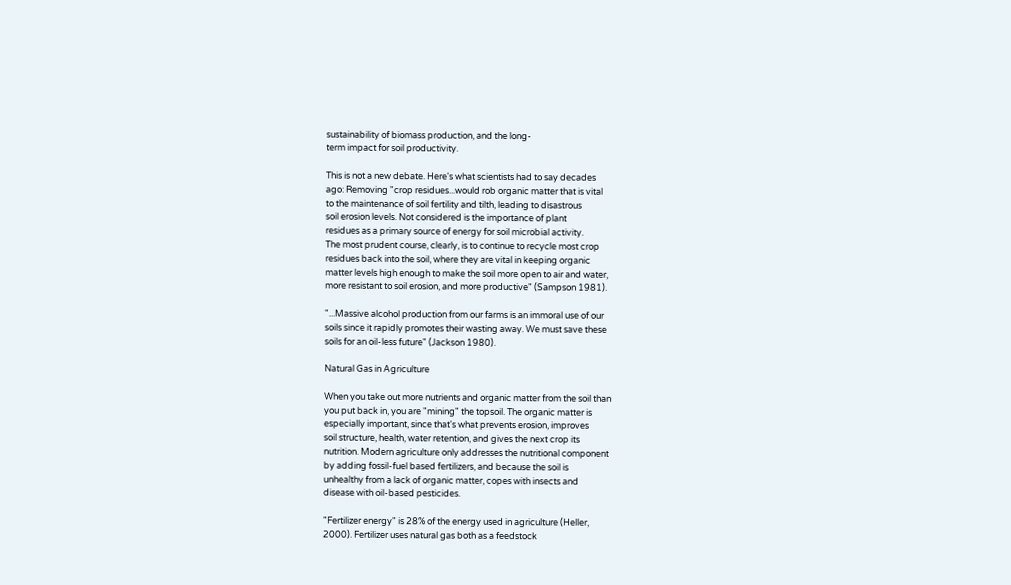sustainability of biomass production, and the long-
term impact for soil productivity.

This is not a new debate. Here's what scientists had to say decades
ago: Removing "crop residues...would rob organic matter that is vital
to the maintenance of soil fertility and tilth, leading to disastrous
soil erosion levels. Not considered is the importance of plant
residues as a primary source of energy for soil microbial activity.
The most prudent course, clearly, is to continue to recycle most crop
residues back into the soil, where they are vital in keeping organic
matter levels high enough to make the soil more open to air and water,
more resistant to soil erosion, and more productive" (Sampson 1981).

"...Massive alcohol production from our farms is an immoral use of our
soils since it rapidly promotes their wasting away. We must save these
soils for an oil-less future" (Jackson 1980).

Natural Gas in Agriculture

When you take out more nutrients and organic matter from the soil than
you put back in, you are "mining" the topsoil. The organic matter is
especially important, since that's what prevents erosion, improves
soil structure, health, water retention, and gives the next crop its
nutrition. Modern agriculture only addresses the nutritional component
by adding fossil-fuel based fertilizers, and because the soil is
unhealthy from a lack of organic matter, copes with insects and
disease with oil-based pesticides.

"Fertilizer energy" is 28% of the energy used in agriculture (Heller,
2000). Fertilizer uses natural gas both as a feedstock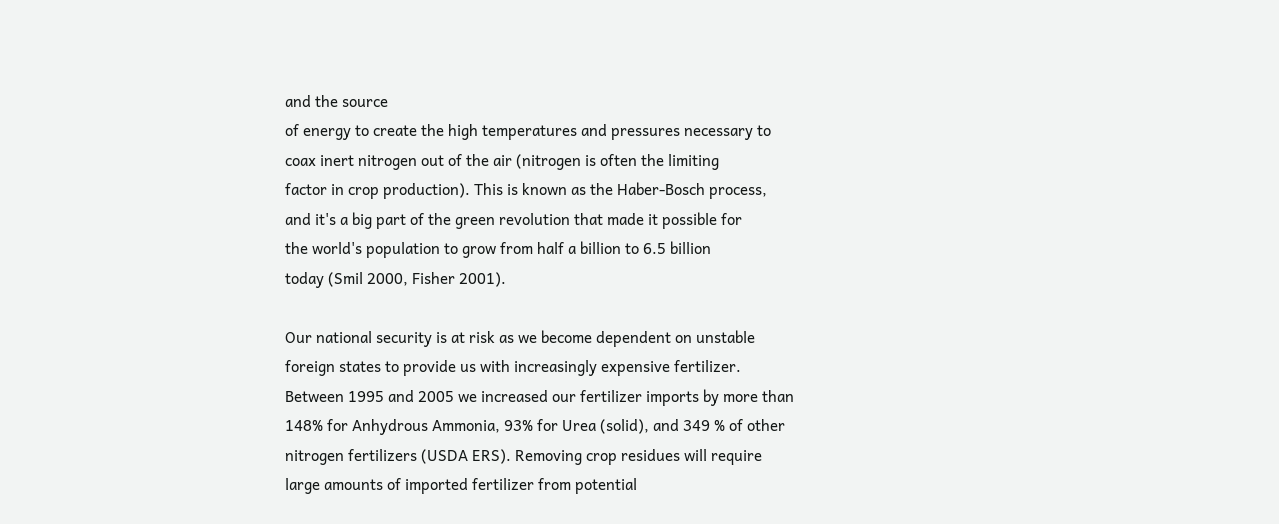and the source
of energy to create the high temperatures and pressures necessary to
coax inert nitrogen out of the air (nitrogen is often the limiting
factor in crop production). This is known as the Haber-Bosch process,
and it's a big part of the green revolution that made it possible for
the world's population to grow from half a billion to 6.5 billion
today (Smil 2000, Fisher 2001).

Our national security is at risk as we become dependent on unstable
foreign states to provide us with increasingly expensive fertilizer.
Between 1995 and 2005 we increased our fertilizer imports by more than
148% for Anhydrous Ammonia, 93% for Urea (solid), and 349 % of other
nitrogen fertilizers (USDA ERS). Removing crop residues will require
large amounts of imported fertilizer from potential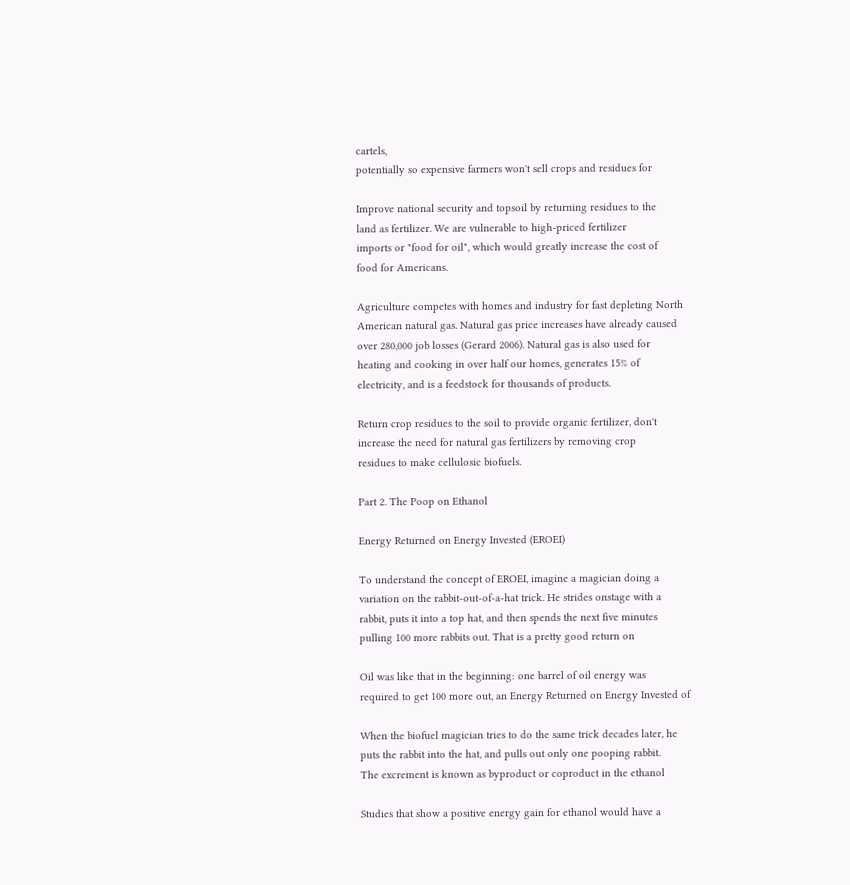cartels,
potentially so expensive farmers won't sell crops and residues for

Improve national security and topsoil by returning residues to the
land as fertilizer. We are vulnerable to high-priced fertilizer
imports or "food for oil", which would greatly increase the cost of
food for Americans.

Agriculture competes with homes and industry for fast depleting North
American natural gas. Natural gas price increases have already caused
over 280,000 job losses (Gerard 2006). Natural gas is also used for
heating and cooking in over half our homes, generates 15% of
electricity, and is a feedstock for thousands of products.

Return crop residues to the soil to provide organic fertilizer, don't
increase the need for natural gas fertilizers by removing crop
residues to make cellulosic biofuels.

Part 2. The Poop on Ethanol

Energy Returned on Energy Invested (EROEI)

To understand the concept of EROEI, imagine a magician doing a
variation on the rabbit-out-of-a-hat trick. He strides onstage with a
rabbit, puts it into a top hat, and then spends the next five minutes
pulling 100 more rabbits out. That is a pretty good return on

Oil was like that in the beginning: one barrel of oil energy was
required to get 100 more out, an Energy Returned on Energy Invested of

When the biofuel magician tries to do the same trick decades later, he
puts the rabbit into the hat, and pulls out only one pooping rabbit.
The excrement is known as byproduct or coproduct in the ethanol

Studies that show a positive energy gain for ethanol would have a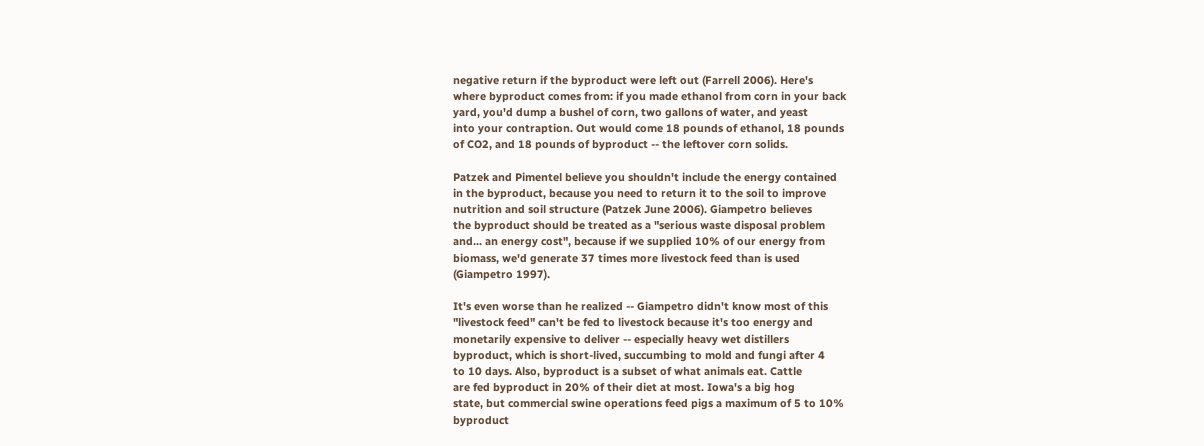negative return if the byproduct were left out (Farrell 2006). Here's
where byproduct comes from: if you made ethanol from corn in your back
yard, you'd dump a bushel of corn, two gallons of water, and yeast
into your contraption. Out would come 18 pounds of ethanol, 18 pounds
of CO2, and 18 pounds of byproduct -- the leftover corn solids.

Patzek and Pimentel believe you shouldn't include the energy contained
in the byproduct, because you need to return it to the soil to improve
nutrition and soil structure (Patzek June 2006). Giampetro believes
the byproduct should be treated as a "serious waste disposal problem
and... an energy cost", because if we supplied 10% of our energy from
biomass, we'd generate 37 times more livestock feed than is used
(Giampetro 1997).

It's even worse than he realized -- Giampetro didn't know most of this
"livestock feed" can't be fed to livestock because it's too energy and
monetarily expensive to deliver -- especially heavy wet distillers
byproduct, which is short-lived, succumbing to mold and fungi after 4
to 10 days. Also, byproduct is a subset of what animals eat. Cattle
are fed byproduct in 20% of their diet at most. Iowa's a big hog
state, but commercial swine operations feed pigs a maximum of 5 to 10%
byproduct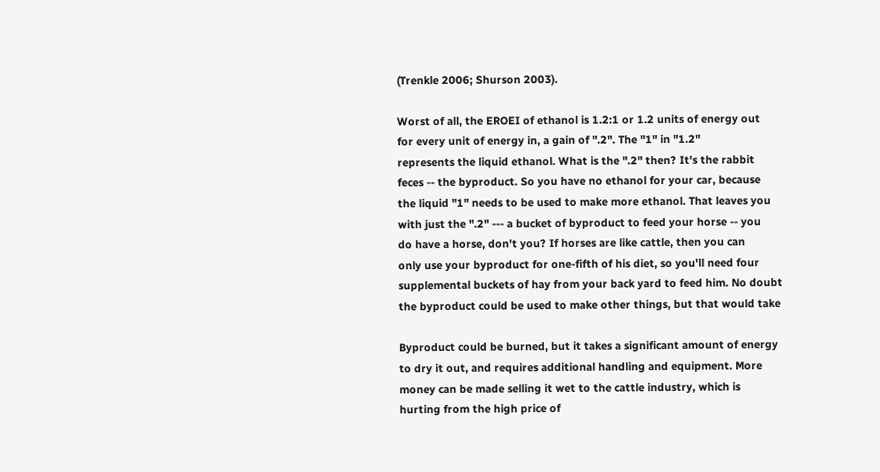(Trenkle 2006; Shurson 2003).

Worst of all, the EROEI of ethanol is 1.2:1 or 1.2 units of energy out
for every unit of energy in, a gain of ".2". The "1" in "1.2"
represents the liquid ethanol. What is the ".2" then? It's the rabbit
feces -- the byproduct. So you have no ethanol for your car, because
the liquid "1" needs to be used to make more ethanol. That leaves you
with just the ".2" --- a bucket of byproduct to feed your horse -- you
do have a horse, don't you? If horses are like cattle, then you can
only use your byproduct for one-fifth of his diet, so you'll need four
supplemental buckets of hay from your back yard to feed him. No doubt
the byproduct could be used to make other things, but that would take

Byproduct could be burned, but it takes a significant amount of energy
to dry it out, and requires additional handling and equipment. More
money can be made selling it wet to the cattle industry, which is
hurting from the high price of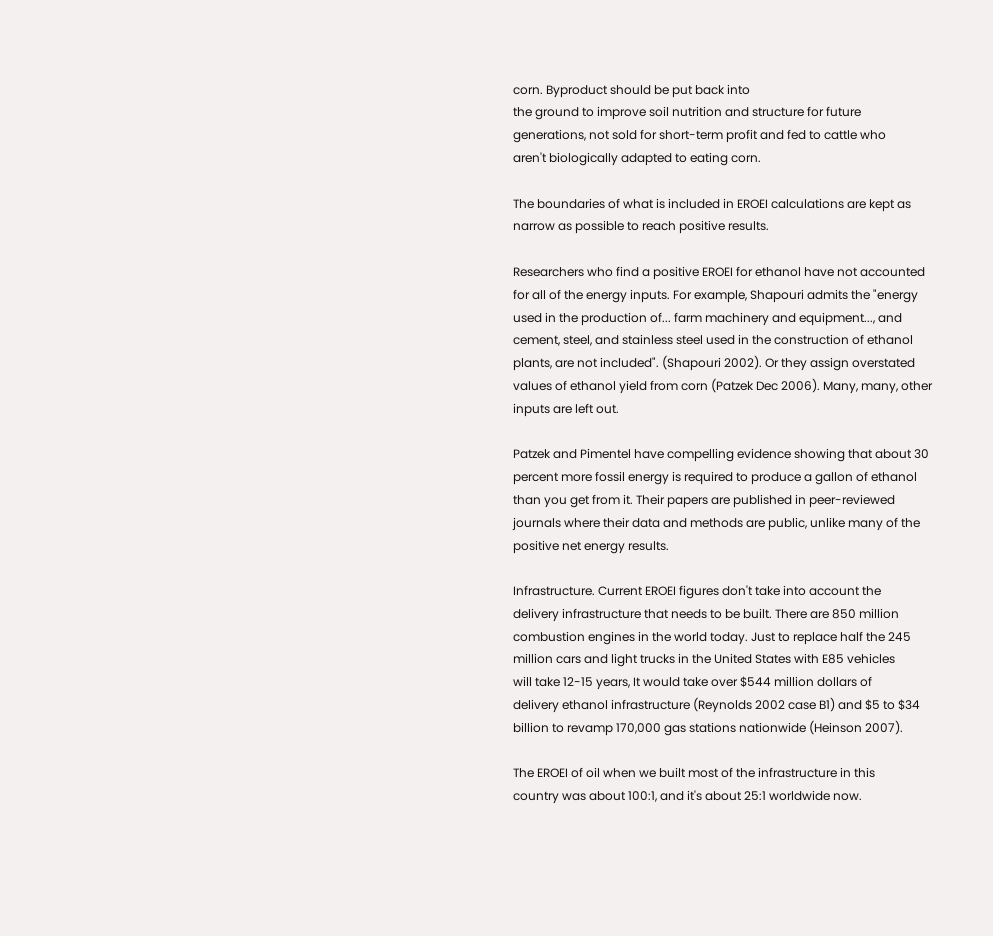corn. Byproduct should be put back into
the ground to improve soil nutrition and structure for future
generations, not sold for short-term profit and fed to cattle who
aren't biologically adapted to eating corn.

The boundaries of what is included in EROEI calculations are kept as
narrow as possible to reach positive results.

Researchers who find a positive EROEI for ethanol have not accounted
for all of the energy inputs. For example, Shapouri admits the "energy
used in the production of... farm machinery and equipment..., and
cement, steel, and stainless steel used in the construction of ethanol
plants, are not included". (Shapouri 2002). Or they assign overstated
values of ethanol yield from corn (Patzek Dec 2006). Many, many, other
inputs are left out.

Patzek and Pimentel have compelling evidence showing that about 30
percent more fossil energy is required to produce a gallon of ethanol
than you get from it. Their papers are published in peer-reviewed
journals where their data and methods are public, unlike many of the
positive net energy results.

Infrastructure. Current EROEI figures don't take into account the
delivery infrastructure that needs to be built. There are 850 million
combustion engines in the world today. Just to replace half the 245
million cars and light trucks in the United States with E85 vehicles
will take 12-15 years, It would take over $544 million dollars of
delivery ethanol infrastructure (Reynolds 2002 case B1) and $5 to $34
billion to revamp 170,000 gas stations nationwide (Heinson 2007).

The EROEI of oil when we built most of the infrastructure in this
country was about 100:1, and it's about 25:1 worldwide now.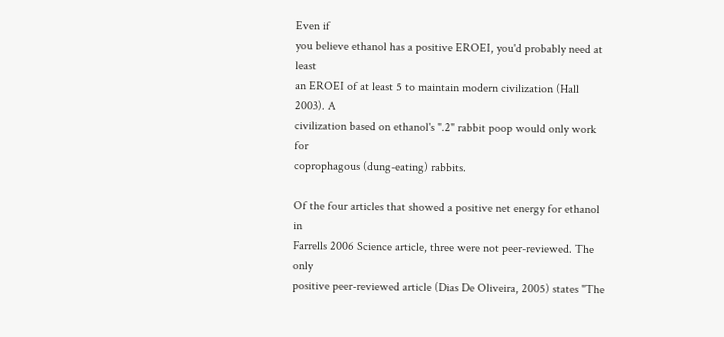Even if
you believe ethanol has a positive EROEI, you'd probably need at least
an EROEI of at least 5 to maintain modern civilization (Hall 2003). A
civilization based on ethanol's ".2" rabbit poop would only work for
coprophagous (dung-eating) rabbits.

Of the four articles that showed a positive net energy for ethanol in
Farrells 2006 Science article, three were not peer-reviewed. The only
positive peer-reviewed article (Dias De Oliveira, 2005) states "The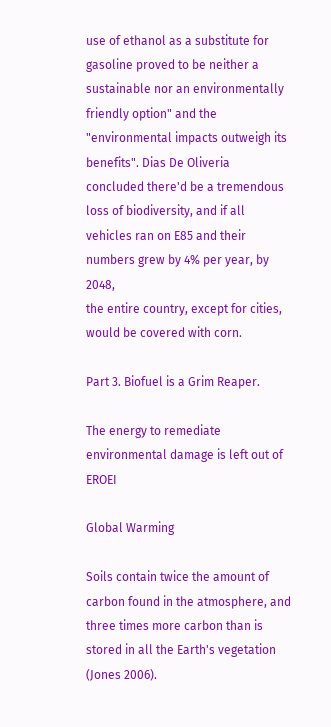use of ethanol as a substitute for gasoline proved to be neither a
sustainable nor an environmentally friendly option" and the
"environmental impacts outweigh its benefits". Dias De Oliveria
concluded there'd be a tremendous loss of biodiversity, and if all
vehicles ran on E85 and their numbers grew by 4% per year, by 2048,
the entire country, except for cities, would be covered with corn.

Part 3. Biofuel is a Grim Reaper.

The energy to remediate environmental damage is left out of EROEI

Global Warming

Soils contain twice the amount of carbon found in the atmosphere, and
three times more carbon than is stored in all the Earth's vegetation
(Jones 2006).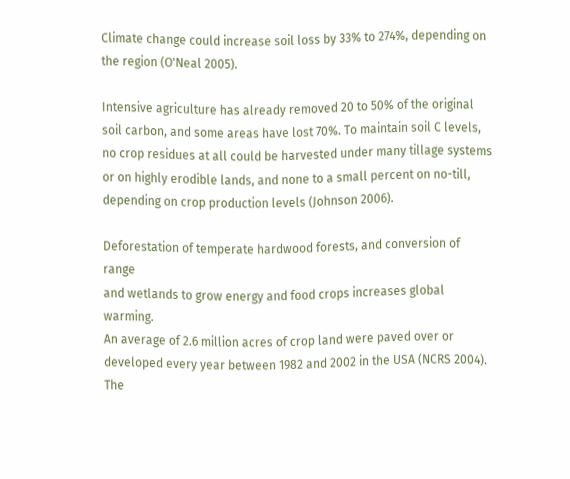Climate change could increase soil loss by 33% to 274%, depending on
the region (O'Neal 2005).

Intensive agriculture has already removed 20 to 50% of the original
soil carbon, and some areas have lost 70%. To maintain soil C levels,
no crop residues at all could be harvested under many tillage systems
or on highly erodible lands, and none to a small percent on no-till,
depending on crop production levels (Johnson 2006).

Deforestation of temperate hardwood forests, and conversion of range
and wetlands to grow energy and food crops increases global warming.
An average of 2.6 million acres of crop land were paved over or
developed every year between 1982 and 2002 in the USA (NCRS 2004). The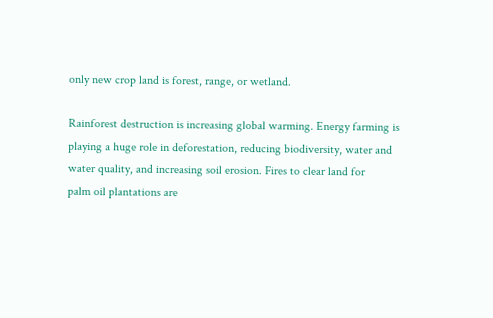only new crop land is forest, range, or wetland.

Rainforest destruction is increasing global warming. Energy farming is
playing a huge role in deforestation, reducing biodiversity, water and
water quality, and increasing soil erosion. Fires to clear land for
palm oil plantations are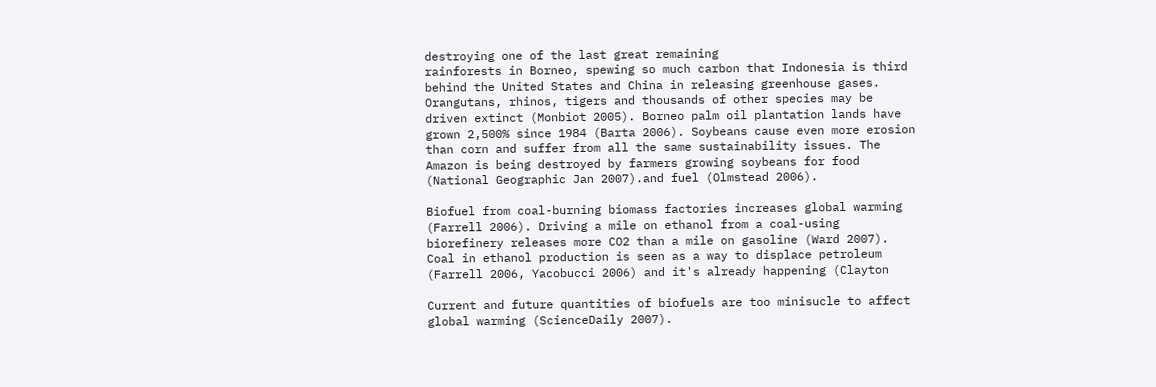destroying one of the last great remaining
rainforests in Borneo, spewing so much carbon that Indonesia is third
behind the United States and China in releasing greenhouse gases.
Orangutans, rhinos, tigers and thousands of other species may be
driven extinct (Monbiot 2005). Borneo palm oil plantation lands have
grown 2,500% since 1984 (Barta 2006). Soybeans cause even more erosion
than corn and suffer from all the same sustainability issues. The
Amazon is being destroyed by farmers growing soybeans for food
(National Geographic Jan 2007).and fuel (Olmstead 2006).

Biofuel from coal-burning biomass factories increases global warming
(Farrell 2006). Driving a mile on ethanol from a coal-using
biorefinery releases more CO2 than a mile on gasoline (Ward 2007).
Coal in ethanol production is seen as a way to displace petroleum
(Farrell 2006, Yacobucci 2006) and it's already happening (Clayton

Current and future quantities of biofuels are too minisucle to affect
global warming (ScienceDaily 2007).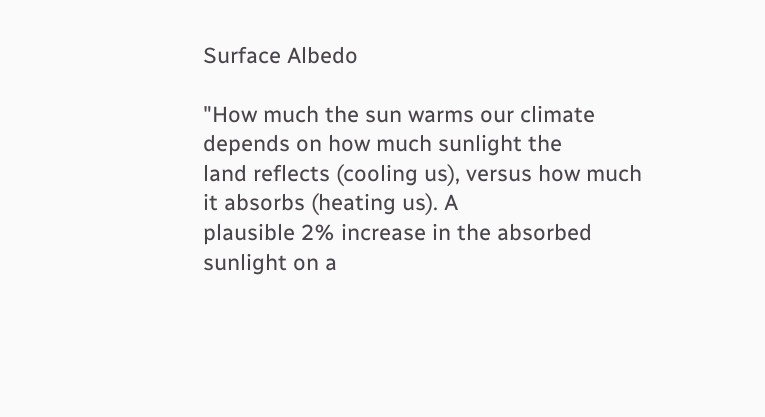Surface Albedo

"How much the sun warms our climate depends on how much sunlight the
land reflects (cooling us), versus how much it absorbs (heating us). A
plausible 2% increase in the absorbed sunlight on a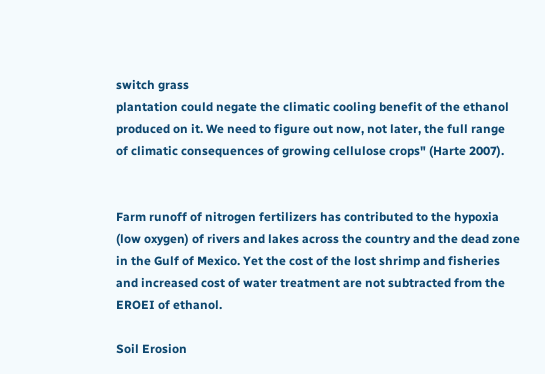switch grass
plantation could negate the climatic cooling benefit of the ethanol
produced on it. We need to figure out now, not later, the full range
of climatic consequences of growing cellulose crops" (Harte 2007).


Farm runoff of nitrogen fertilizers has contributed to the hypoxia
(low oxygen) of rivers and lakes across the country and the dead zone
in the Gulf of Mexico. Yet the cost of the lost shrimp and fisheries
and increased cost of water treatment are not subtracted from the
EROEI of ethanol.

Soil Erosion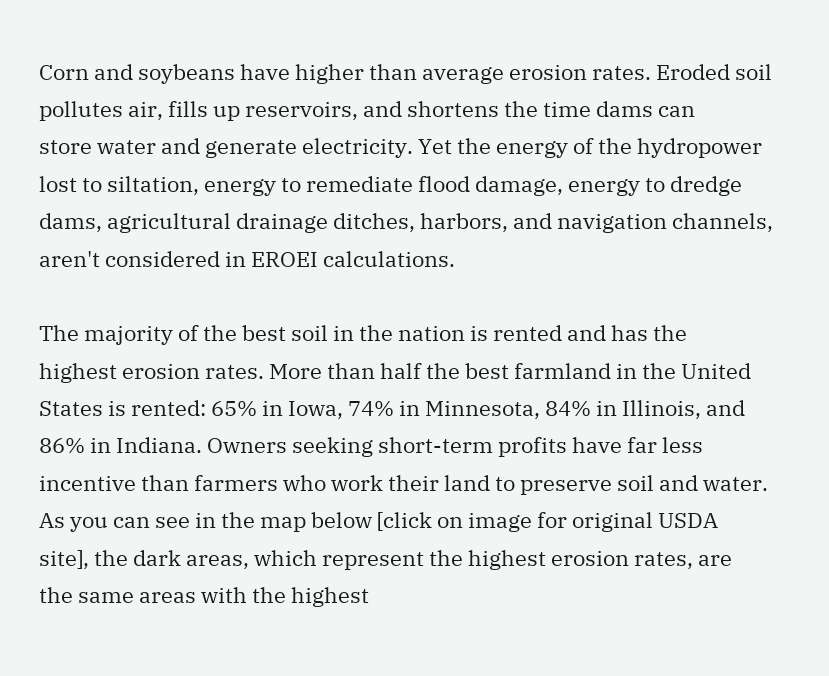Corn and soybeans have higher than average erosion rates. Eroded soil
pollutes air, fills up reservoirs, and shortens the time dams can
store water and generate electricity. Yet the energy of the hydropower
lost to siltation, energy to remediate flood damage, energy to dredge
dams, agricultural drainage ditches, harbors, and navigation channels,
aren't considered in EROEI calculations.

The majority of the best soil in the nation is rented and has the
highest erosion rates. More than half the best farmland in the United
States is rented: 65% in Iowa, 74% in Minnesota, 84% in Illinois, and
86% in Indiana. Owners seeking short-term profits have far less
incentive than farmers who work their land to preserve soil and water.
As you can see in the map below [click on image for original USDA
site], the dark areas, which represent the highest erosion rates, are
the same areas with the highest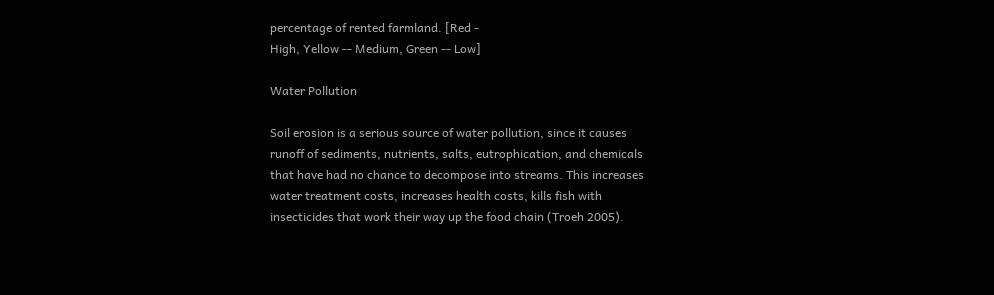percentage of rented farmland. [Red -
High, Yellow -- Medium, Green -- Low]

Water Pollution

Soil erosion is a serious source of water pollution, since it causes
runoff of sediments, nutrients, salts, eutrophication, and chemicals
that have had no chance to decompose into streams. This increases
water treatment costs, increases health costs, kills fish with
insecticides that work their way up the food chain (Troeh 2005).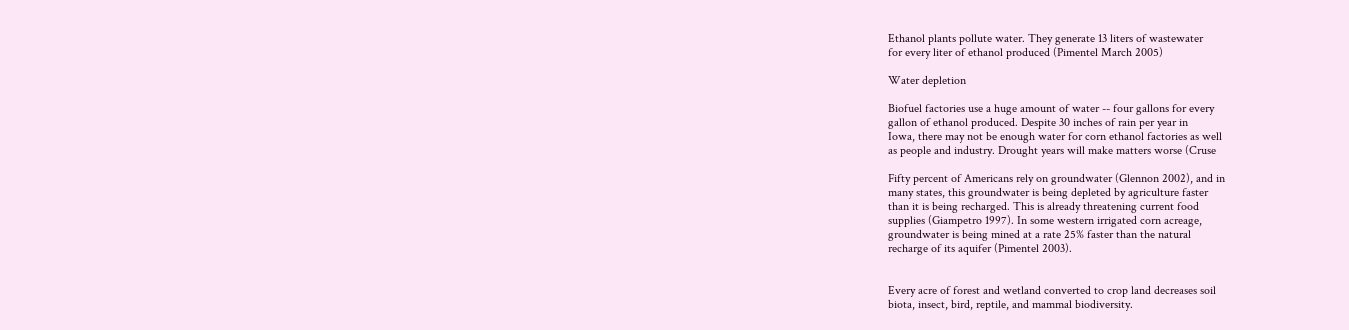Ethanol plants pollute water. They generate 13 liters of wastewater
for every liter of ethanol produced (Pimentel March 2005)

Water depletion

Biofuel factories use a huge amount of water -- four gallons for every
gallon of ethanol produced. Despite 30 inches of rain per year in
Iowa, there may not be enough water for corn ethanol factories as well
as people and industry. Drought years will make matters worse (Cruse

Fifty percent of Americans rely on groundwater (Glennon 2002), and in
many states, this groundwater is being depleted by agriculture faster
than it is being recharged. This is already threatening current food
supplies (Giampetro 1997). In some western irrigated corn acreage,
groundwater is being mined at a rate 25% faster than the natural
recharge of its aquifer (Pimentel 2003).


Every acre of forest and wetland converted to crop land decreases soil
biota, insect, bird, reptile, and mammal biodiversity.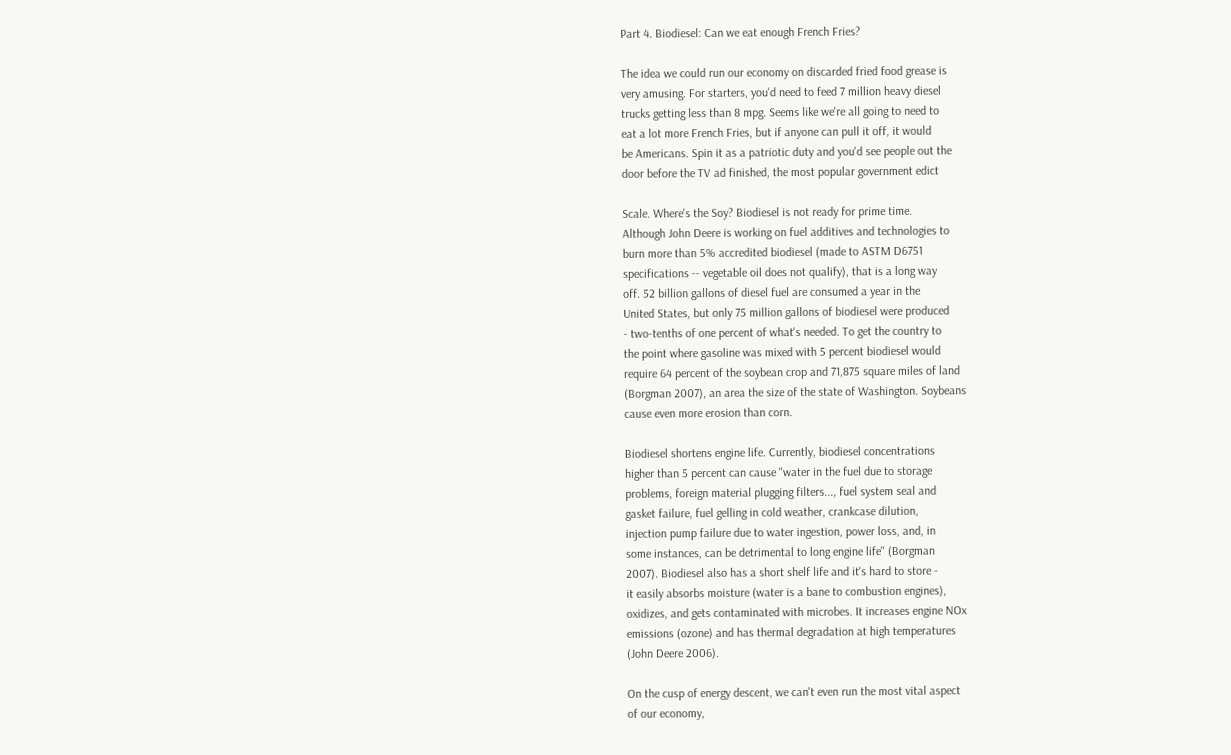Part 4. Biodiesel: Can we eat enough French Fries?

The idea we could run our economy on discarded fried food grease is
very amusing. For starters, you'd need to feed 7 million heavy diesel
trucks getting less than 8 mpg. Seems like we're all going to need to
eat a lot more French Fries, but if anyone can pull it off, it would
be Americans. Spin it as a patriotic duty and you'd see people out the
door before the TV ad finished, the most popular government edict

Scale. Where's the Soy? Biodiesel is not ready for prime time.
Although John Deere is working on fuel additives and technologies to
burn more than 5% accredited biodiesel (made to ASTM D6751
specifications -- vegetable oil does not qualify), that is a long way
off. 52 billion gallons of diesel fuel are consumed a year in the
United States, but only 75 million gallons of biodiesel were produced
- two-tenths of one percent of what's needed. To get the country to
the point where gasoline was mixed with 5 percent biodiesel would
require 64 percent of the soybean crop and 71,875 square miles of land
(Borgman 2007), an area the size of the state of Washington. Soybeans
cause even more erosion than corn.

Biodiesel shortens engine life. Currently, biodiesel concentrations
higher than 5 percent can cause "water in the fuel due to storage
problems, foreign material plugging filters..., fuel system seal and
gasket failure, fuel gelling in cold weather, crankcase dilution,
injection pump failure due to water ingestion, power loss, and, in
some instances, can be detrimental to long engine life" (Borgman
2007). Biodiesel also has a short shelf life and it's hard to store -
it easily absorbs moisture (water is a bane to combustion engines),
oxidizes, and gets contaminated with microbes. It increases engine NOx
emissions (ozone) and has thermal degradation at high temperatures
(John Deere 2006).

On the cusp of energy descent, we can't even run the most vital aspect
of our economy,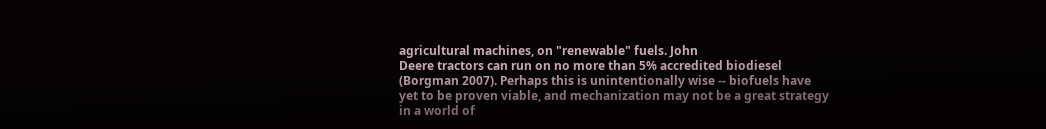agricultural machines, on "renewable" fuels. John
Deere tractors can run on no more than 5% accredited biodiesel
(Borgman 2007). Perhaps this is unintentionally wise -- biofuels have
yet to be proven viable, and mechanization may not be a great strategy
in a world of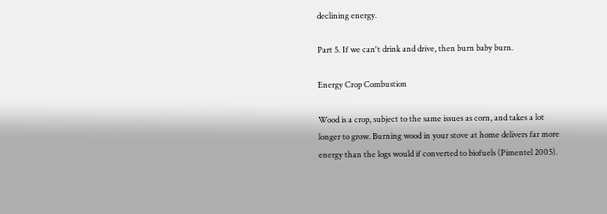declining energy.

Part 5. If we can't drink and drive, then burn baby burn.

Energy Crop Combustion

Wood is a crop, subject to the same issues as corn, and takes a lot
longer to grow. Burning wood in your stove at home delivers far more
energy than the logs would if converted to biofuels (Pimentel 2005).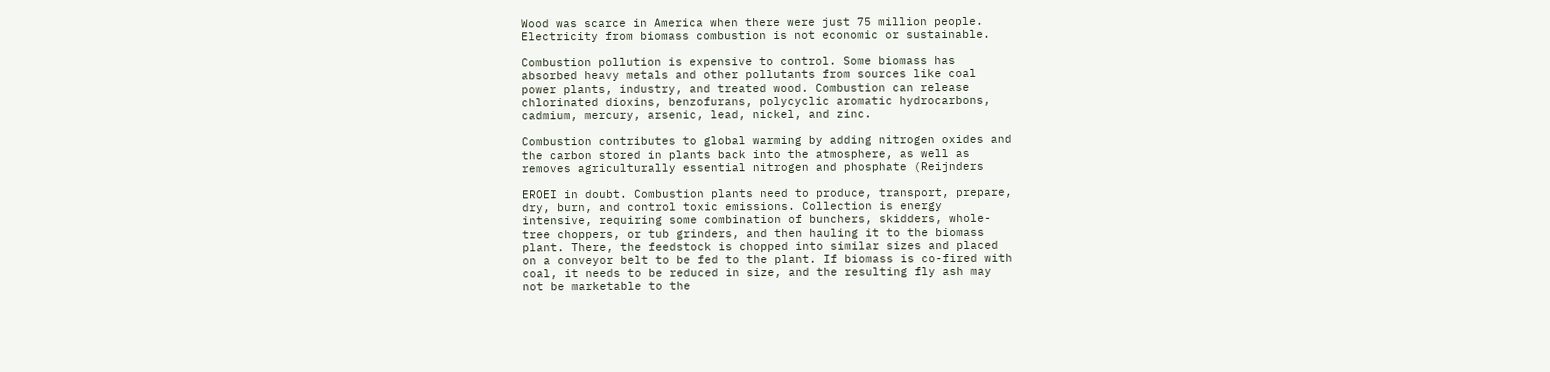Wood was scarce in America when there were just 75 million people.
Electricity from biomass combustion is not economic or sustainable.

Combustion pollution is expensive to control. Some biomass has
absorbed heavy metals and other pollutants from sources like coal
power plants, industry, and treated wood. Combustion can release
chlorinated dioxins, benzofurans, polycyclic aromatic hydrocarbons,
cadmium, mercury, arsenic, lead, nickel, and zinc.

Combustion contributes to global warming by adding nitrogen oxides and
the carbon stored in plants back into the atmosphere, as well as
removes agriculturally essential nitrogen and phosphate (Reijnders

EROEI in doubt. Combustion plants need to produce, transport, prepare,
dry, burn, and control toxic emissions. Collection is energy
intensive, requiring some combination of bunchers, skidders, whole-
tree choppers, or tub grinders, and then hauling it to the biomass
plant. There, the feedstock is chopped into similar sizes and placed
on a conveyor belt to be fed to the plant. If biomass is co-fired with
coal, it needs to be reduced in size, and the resulting fly ash may
not be marketable to the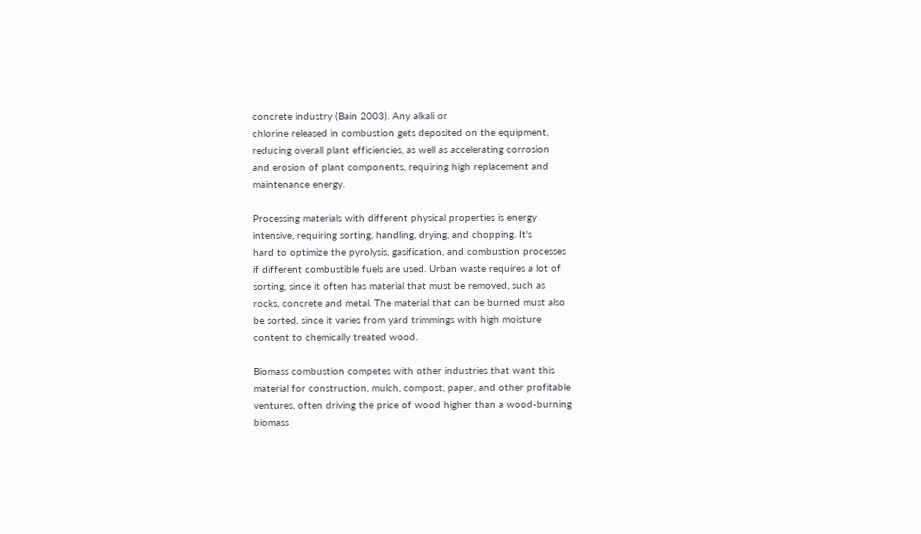concrete industry (Bain 2003). Any alkali or
chlorine released in combustion gets deposited on the equipment,
reducing overall plant efficiencies, as well as accelerating corrosion
and erosion of plant components, requiring high replacement and
maintenance energy.

Processing materials with different physical properties is energy
intensive, requiring sorting, handling, drying, and chopping. It's
hard to optimize the pyrolysis, gasification, and combustion processes
if different combustible fuels are used. Urban waste requires a lot of
sorting, since it often has material that must be removed, such as
rocks, concrete and metal. The material that can be burned must also
be sorted, since it varies from yard trimmings with high moisture
content to chemically treated wood.

Biomass combustion competes with other industries that want this
material for construction, mulch, compost, paper, and other profitable
ventures, often driving the price of wood higher than a wood-burning
biomass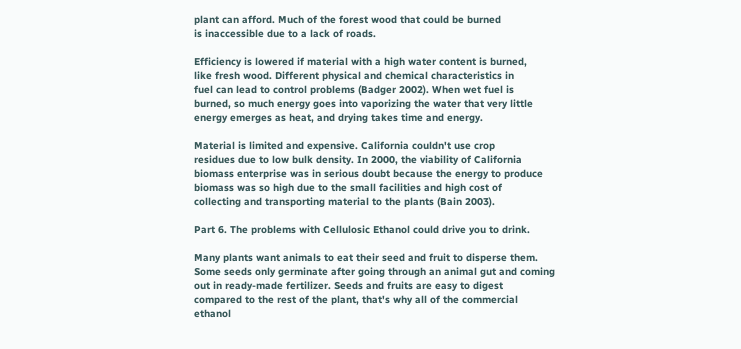plant can afford. Much of the forest wood that could be burned
is inaccessible due to a lack of roads.

Efficiency is lowered if material with a high water content is burned,
like fresh wood. Different physical and chemical characteristics in
fuel can lead to control problems (Badger 2002). When wet fuel is
burned, so much energy goes into vaporizing the water that very little
energy emerges as heat, and drying takes time and energy.

Material is limited and expensive. California couldn't use crop
residues due to low bulk density. In 2000, the viability of California
biomass enterprise was in serious doubt because the energy to produce
biomass was so high due to the small facilities and high cost of
collecting and transporting material to the plants (Bain 2003).

Part 6. The problems with Cellulosic Ethanol could drive you to drink.

Many plants want animals to eat their seed and fruit to disperse them.
Some seeds only germinate after going through an animal gut and coming
out in ready-made fertilizer. Seeds and fruits are easy to digest
compared to the rest of the plant, that's why all of the commercial
ethanol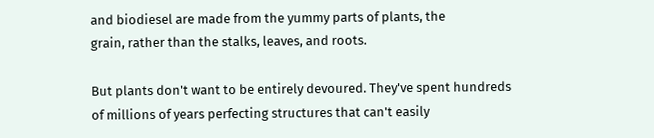and biodiesel are made from the yummy parts of plants, the
grain, rather than the stalks, leaves, and roots.

But plants don't want to be entirely devoured. They've spent hundreds
of millions of years perfecting structures that can't easily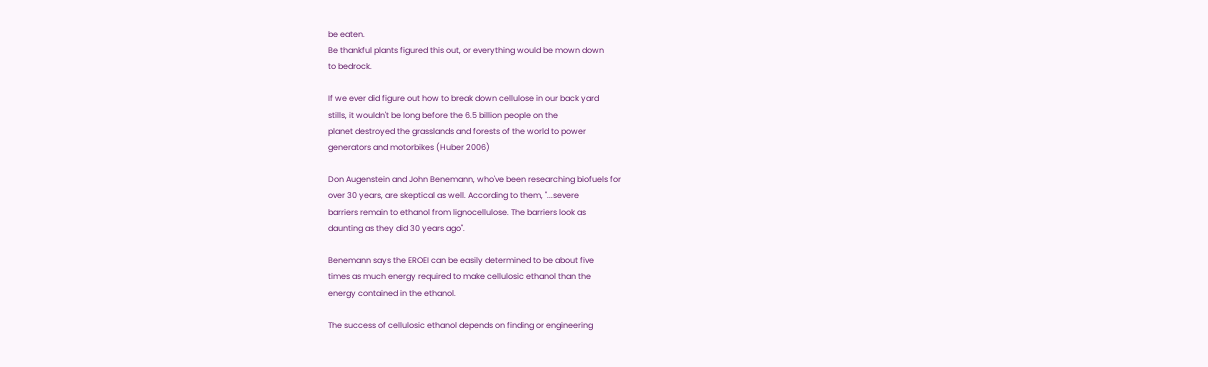be eaten.
Be thankful plants figured this out, or everything would be mown down
to bedrock.

If we ever did figure out how to break down cellulose in our back yard
stills, it wouldn't be long before the 6.5 billion people on the
planet destroyed the grasslands and forests of the world to power
generators and motorbikes (Huber 2006)

Don Augenstein and John Benemann, who've been researching biofuels for
over 30 years, are skeptical as well. According to them, "...severe
barriers remain to ethanol from lignocellulose. The barriers look as
daunting as they did 30 years ago".

Benemann says the EROEI can be easily determined to be about five
times as much energy required to make cellulosic ethanol than the
energy contained in the ethanol.

The success of cellulosic ethanol depends on finding or engineering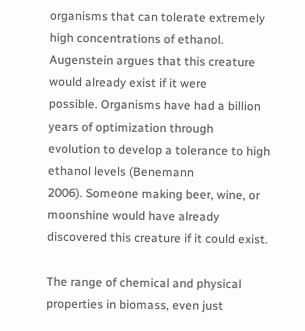organisms that can tolerate extremely high concentrations of ethanol.
Augenstein argues that this creature would already exist if it were
possible. Organisms have had a billion years of optimization through
evolution to develop a tolerance to high ethanol levels (Benemann
2006). Someone making beer, wine, or moonshine would have already
discovered this creature if it could exist.

The range of chemical and physical properties in biomass, even just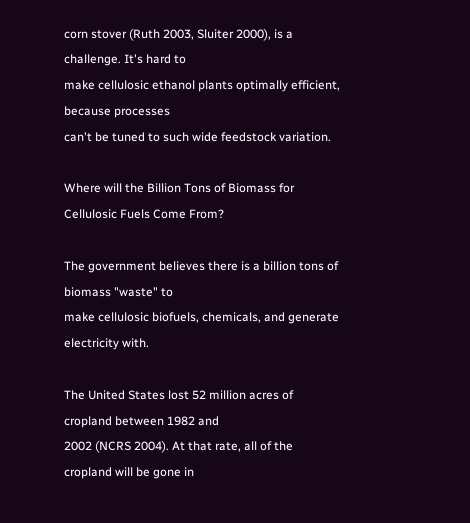corn stover (Ruth 2003, Sluiter 2000), is a challenge. It's hard to
make cellulosic ethanol plants optimally efficient, because processes
can't be tuned to such wide feedstock variation.

Where will the Billion Tons of Biomass for Cellulosic Fuels Come From?

The government believes there is a billion tons of biomass "waste" to
make cellulosic biofuels, chemicals, and generate electricity with.

The United States lost 52 million acres of cropland between 1982 and
2002 (NCRS 2004). At that rate, all of the cropland will be gone in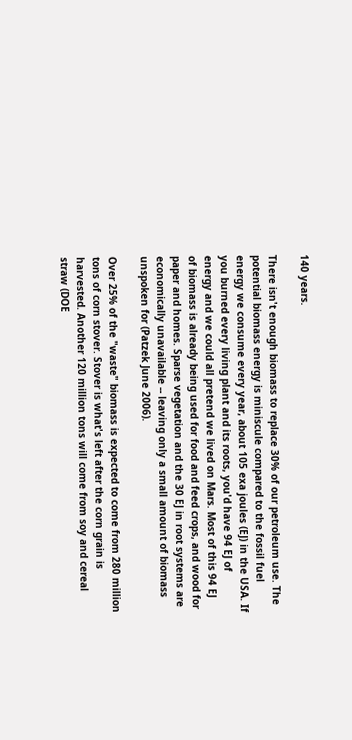140 years.

There isn't enough biomass to replace 30% of our petroleum use. The
potential biomass energy is miniscule compared to the fossil fuel
energy we consume every year, about 105 exa joules (EJ) in the USA. If
you burned every living plant and its roots, you'd have 94 EJ of
energy and we could all pretend we lived on Mars. Most of this 94 EJ
of biomass is already being used for food and feed crops, and wood for
paper and homes. Sparse vegetation and the 30 EJ in root systems are
economically unavailable -- leaving only a small amount of biomass
unspoken for (Patzek June 2006).

Over 25% of the "waste" biomass is expected to come from 280 million
tons of corn stover. Stover is what's left after the corn grain is
harvested. Another 120 million tons will come from soy and cereal
straw (DOE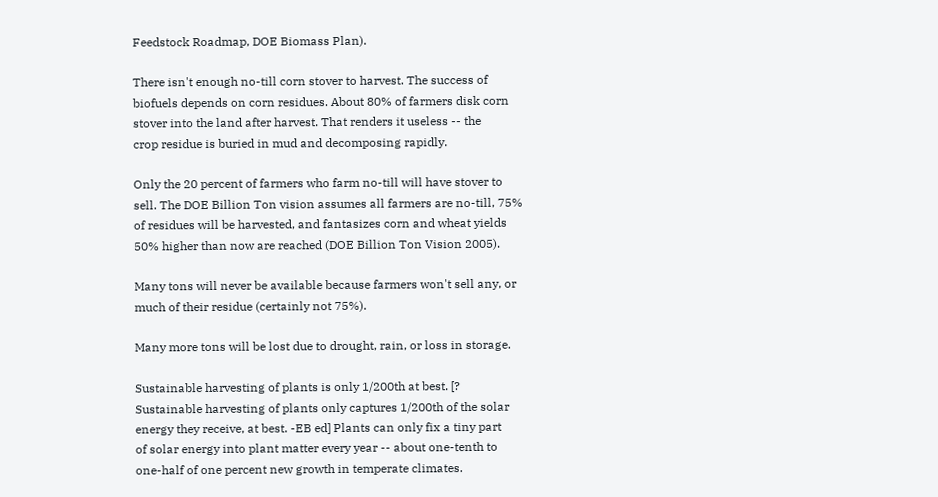Feedstock Roadmap, DOE Biomass Plan).

There isn't enough no-till corn stover to harvest. The success of
biofuels depends on corn residues. About 80% of farmers disk corn
stover into the land after harvest. That renders it useless -- the
crop residue is buried in mud and decomposing rapidly.

Only the 20 percent of farmers who farm no-till will have stover to
sell. The DOE Billion Ton vision assumes all farmers are no-till, 75%
of residues will be harvested, and fantasizes corn and wheat yields
50% higher than now are reached (DOE Billion Ton Vision 2005).

Many tons will never be available because farmers won't sell any, or
much of their residue (certainly not 75%).

Many more tons will be lost due to drought, rain, or loss in storage.

Sustainable harvesting of plants is only 1/200th at best. [?
Sustainable harvesting of plants only captures 1/200th of the solar
energy they receive, at best. -EB ed] Plants can only fix a tiny part
of solar energy into plant matter every year -- about one-tenth to
one-half of one percent new growth in temperate climates.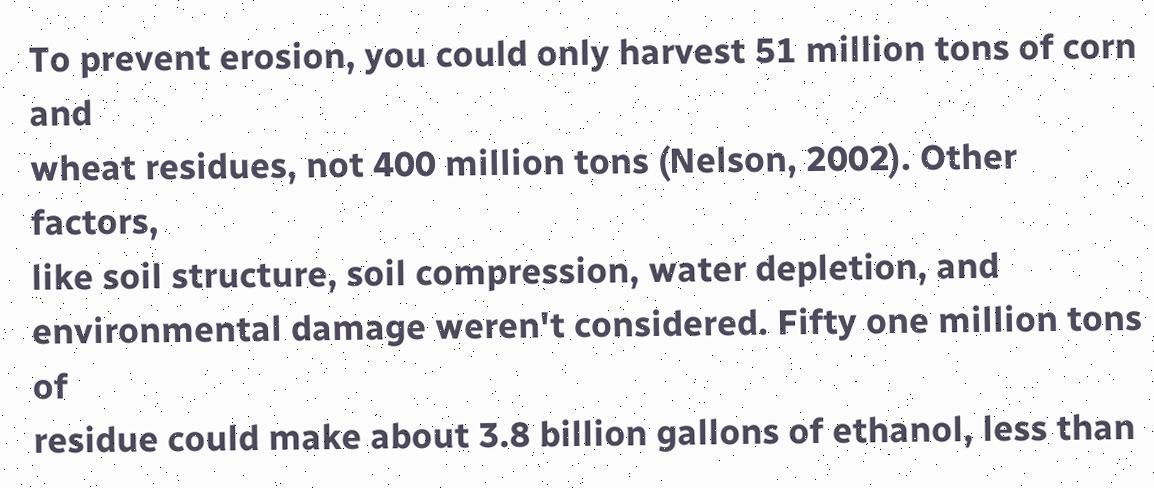To prevent erosion, you could only harvest 51 million tons of corn and
wheat residues, not 400 million tons (Nelson, 2002). Other factors,
like soil structure, soil compression, water depletion, and
environmental damage weren't considered. Fifty one million tons of
residue could make about 3.8 billion gallons of ethanol, less than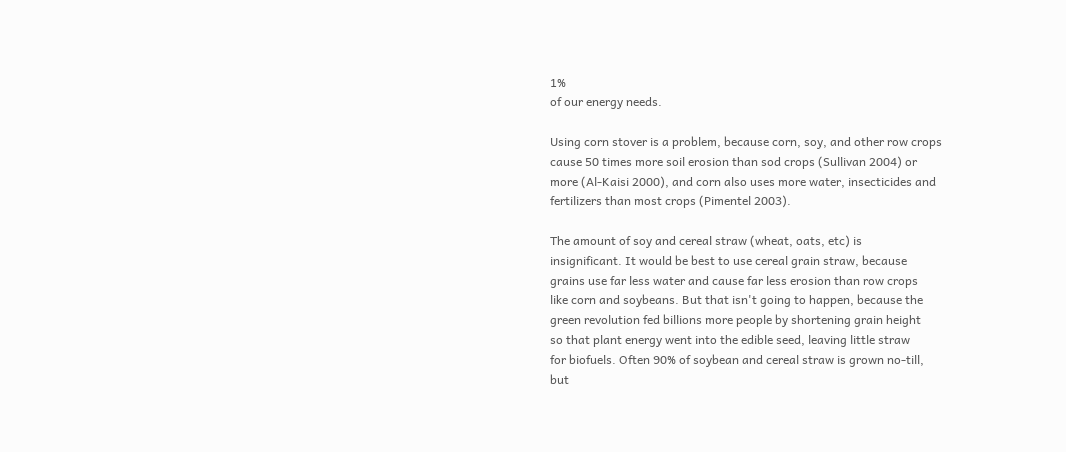1%
of our energy needs.

Using corn stover is a problem, because corn, soy, and other row crops
cause 50 times more soil erosion than sod crops (Sullivan 2004) or
more (Al-Kaisi 2000), and corn also uses more water, insecticides and
fertilizers than most crops (Pimentel 2003).

The amount of soy and cereal straw (wheat, oats, etc) is
insignificant. It would be best to use cereal grain straw, because
grains use far less water and cause far less erosion than row crops
like corn and soybeans. But that isn't going to happen, because the
green revolution fed billions more people by shortening grain height
so that plant energy went into the edible seed, leaving little straw
for biofuels. Often 90% of soybean and cereal straw is grown no-till,
but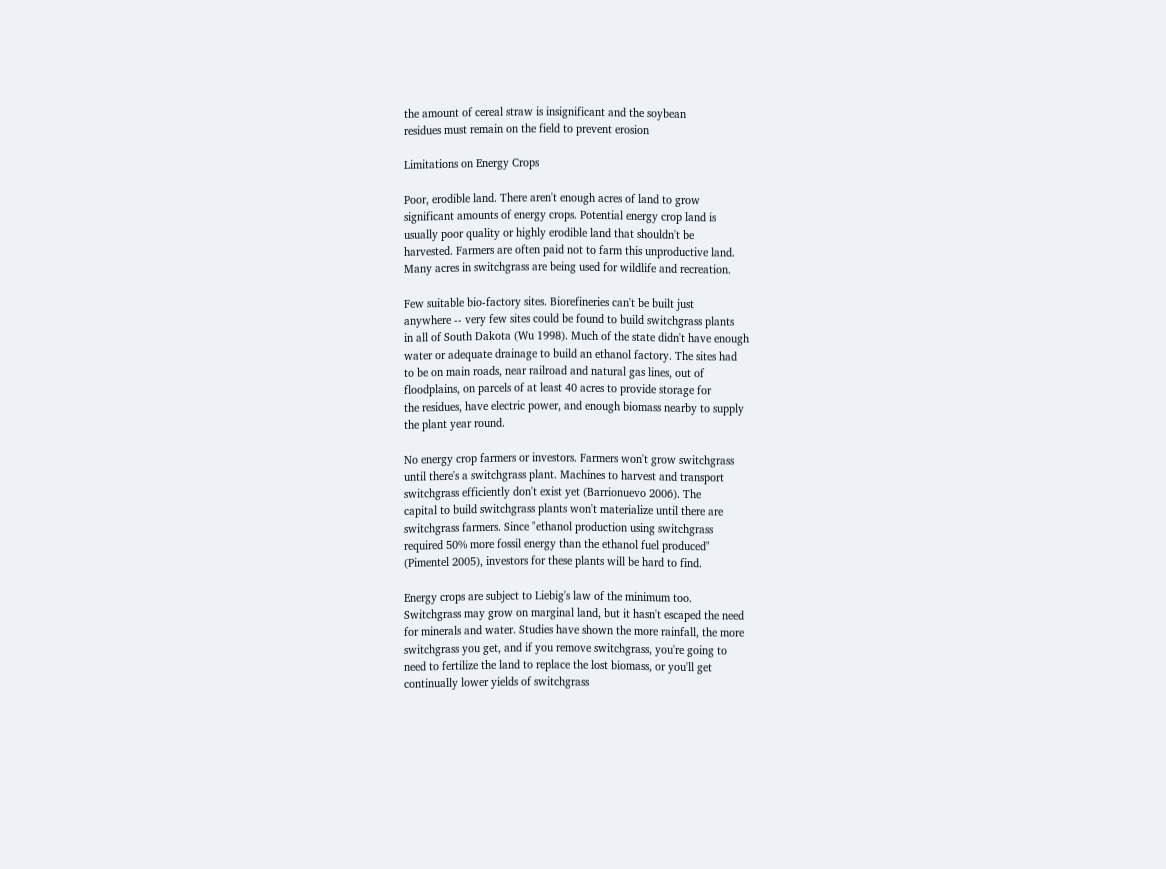the amount of cereal straw is insignificant and the soybean
residues must remain on the field to prevent erosion

Limitations on Energy Crops

Poor, erodible land. There aren't enough acres of land to grow
significant amounts of energy crops. Potential energy crop land is
usually poor quality or highly erodible land that shouldn't be
harvested. Farmers are often paid not to farm this unproductive land.
Many acres in switchgrass are being used for wildlife and recreation.

Few suitable bio-factory sites. Biorefineries can't be built just
anywhere -- very few sites could be found to build switchgrass plants
in all of South Dakota (Wu 1998). Much of the state didn't have enough
water or adequate drainage to build an ethanol factory. The sites had
to be on main roads, near railroad and natural gas lines, out of
floodplains, on parcels of at least 40 acres to provide storage for
the residues, have electric power, and enough biomass nearby to supply
the plant year round.

No energy crop farmers or investors. Farmers won't grow switchgrass
until there's a switchgrass plant. Machines to harvest and transport
switchgrass efficiently don't exist yet (Barrionuevo 2006). The
capital to build switchgrass plants won't materialize until there are
switchgrass farmers. Since "ethanol production using switchgrass
required 50% more fossil energy than the ethanol fuel produced"
(Pimentel 2005), investors for these plants will be hard to find.

Energy crops are subject to Liebig's law of the minimum too.
Switchgrass may grow on marginal land, but it hasn't escaped the need
for minerals and water. Studies have shown the more rainfall, the more
switchgrass you get, and if you remove switchgrass, you're going to
need to fertilize the land to replace the lost biomass, or you'll get
continually lower yields of switchgrass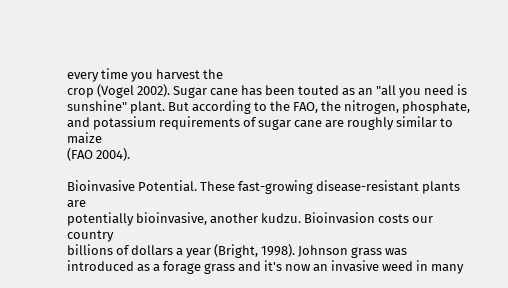every time you harvest the
crop (Vogel 2002). Sugar cane has been touted as an "all you need is
sunshine" plant. But according to the FAO, the nitrogen, phosphate,
and potassium requirements of sugar cane are roughly similar to maize
(FAO 2004).

Bioinvasive Potential. These fast-growing disease-resistant plants are
potentially bioinvasive, another kudzu. Bioinvasion costs our country
billions of dollars a year (Bright, 1998). Johnson grass was
introduced as a forage grass and it's now an invasive weed in many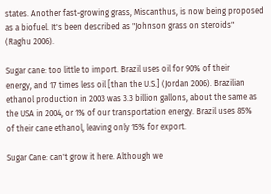states. Another fast-growing grass, Miscanthus, is now being proposed
as a biofuel. It's been described as "Johnson grass on steroids"
(Raghu 2006).

Sugar cane: too little to import. Brazil uses oil for 90% of their
energy, and 17 times less oil [than the U.S.] (Jordan 2006). Brazilian
ethanol production in 2003 was 3.3 billion gallons, about the same as
the USA in 2004, or 1% of our transportation energy. Brazil uses 85%
of their cane ethanol, leaving only 15% for export.

Sugar Cane: can't grow it here. Although we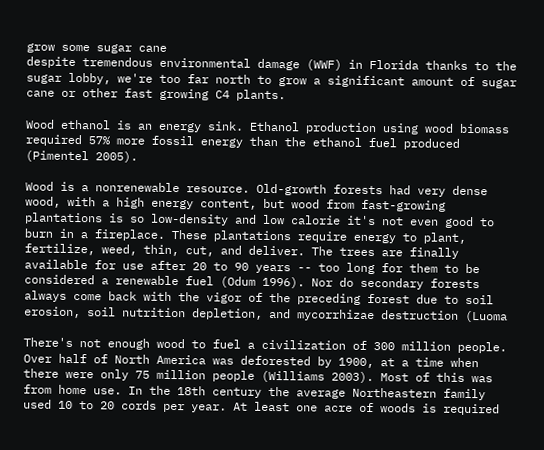grow some sugar cane
despite tremendous environmental damage (WWF) in Florida thanks to the
sugar lobby, we're too far north to grow a significant amount of sugar
cane or other fast growing C4 plants.

Wood ethanol is an energy sink. Ethanol production using wood biomass
required 57% more fossil energy than the ethanol fuel produced
(Pimentel 2005).

Wood is a nonrenewable resource. Old-growth forests had very dense
wood, with a high energy content, but wood from fast-growing
plantations is so low-density and low calorie it's not even good to
burn in a fireplace. These plantations require energy to plant,
fertilize, weed, thin, cut, and deliver. The trees are finally
available for use after 20 to 90 years -- too long for them to be
considered a renewable fuel (Odum 1996). Nor do secondary forests
always come back with the vigor of the preceding forest due to soil
erosion, soil nutrition depletion, and mycorrhizae destruction (Luoma

There's not enough wood to fuel a civilization of 300 million people.
Over half of North America was deforested by 1900, at a time when
there were only 75 million people (Williams 2003). Most of this was
from home use. In the 18th century the average Northeastern family
used 10 to 20 cords per year. At least one acre of woods is required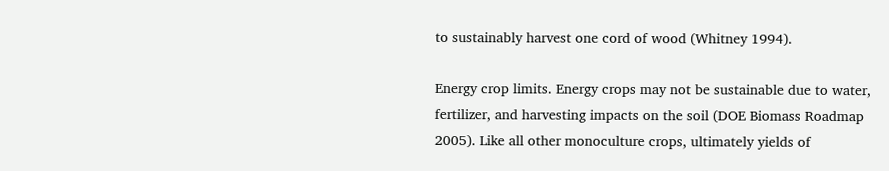to sustainably harvest one cord of wood (Whitney 1994).

Energy crop limits. Energy crops may not be sustainable due to water,
fertilizer, and harvesting impacts on the soil (DOE Biomass Roadmap
2005). Like all other monoculture crops, ultimately yields of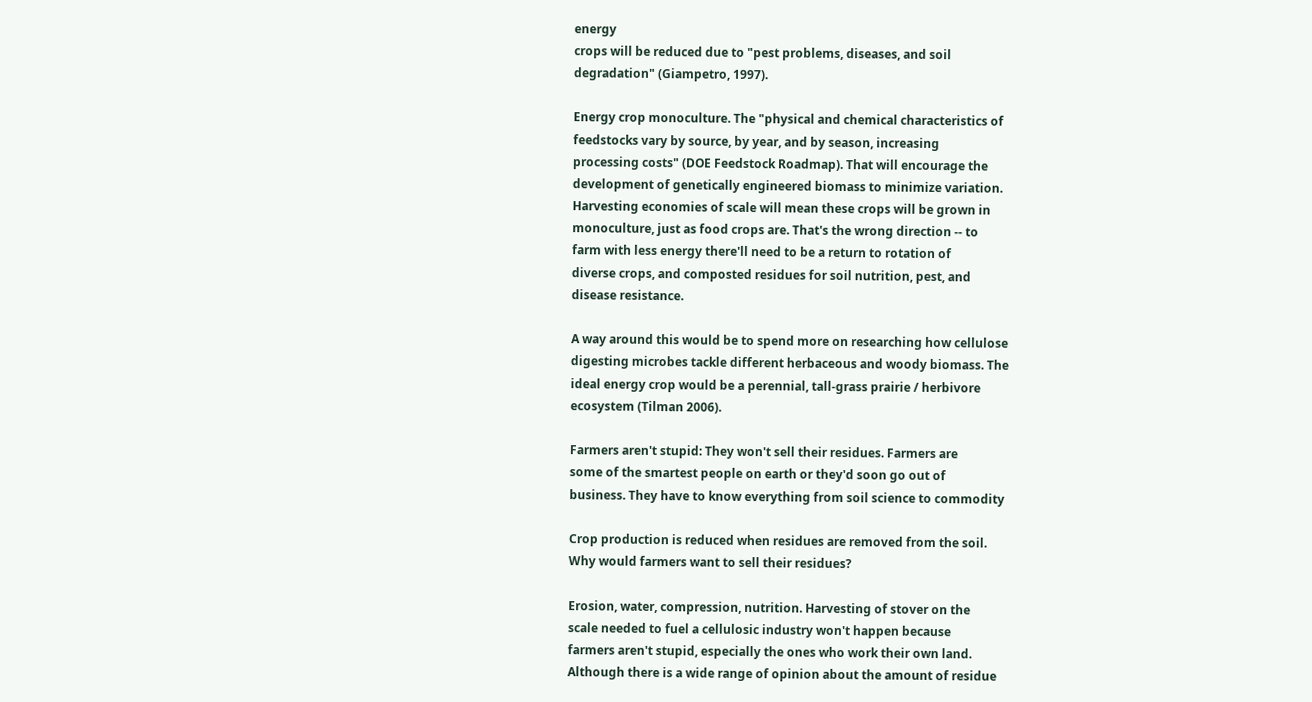energy
crops will be reduced due to "pest problems, diseases, and soil
degradation" (Giampetro, 1997).

Energy crop monoculture. The "physical and chemical characteristics of
feedstocks vary by source, by year, and by season, increasing
processing costs" (DOE Feedstock Roadmap). That will encourage the
development of genetically engineered biomass to minimize variation.
Harvesting economies of scale will mean these crops will be grown in
monoculture, just as food crops are. That's the wrong direction -- to
farm with less energy there'll need to be a return to rotation of
diverse crops, and composted residues for soil nutrition, pest, and
disease resistance.

A way around this would be to spend more on researching how cellulose
digesting microbes tackle different herbaceous and woody biomass. The
ideal energy crop would be a perennial, tall-grass prairie / herbivore
ecosystem (Tilman 2006).

Farmers aren't stupid: They won't sell their residues. Farmers are
some of the smartest people on earth or they'd soon go out of
business. They have to know everything from soil science to commodity

Crop production is reduced when residues are removed from the soil.
Why would farmers want to sell their residues?

Erosion, water, compression, nutrition. Harvesting of stover on the
scale needed to fuel a cellulosic industry won't happen because
farmers aren't stupid, especially the ones who work their own land.
Although there is a wide range of opinion about the amount of residue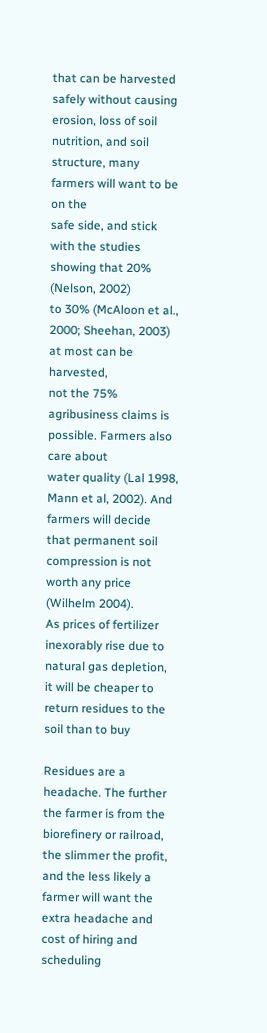that can be harvested safely without causing erosion, loss of soil
nutrition, and soil structure, many farmers will want to be on the
safe side, and stick with the studies showing that 20% (Nelson, 2002)
to 30% (McAloon et al., 2000; Sheehan, 2003) at most can be harvested,
not the 75% agribusiness claims is possible. Farmers also care about
water quality (Lal 1998, Mann et al, 2002). And farmers will decide
that permanent soil compression is not worth any price (Wilhelm 2004).
As prices of fertilizer inexorably rise due to natural gas depletion,
it will be cheaper to return residues to the soil than to buy

Residues are a headache. The further the farmer is from the
biorefinery or railroad, the slimmer the profit, and the less likely a
farmer will want the extra headache and cost of hiring and scheduling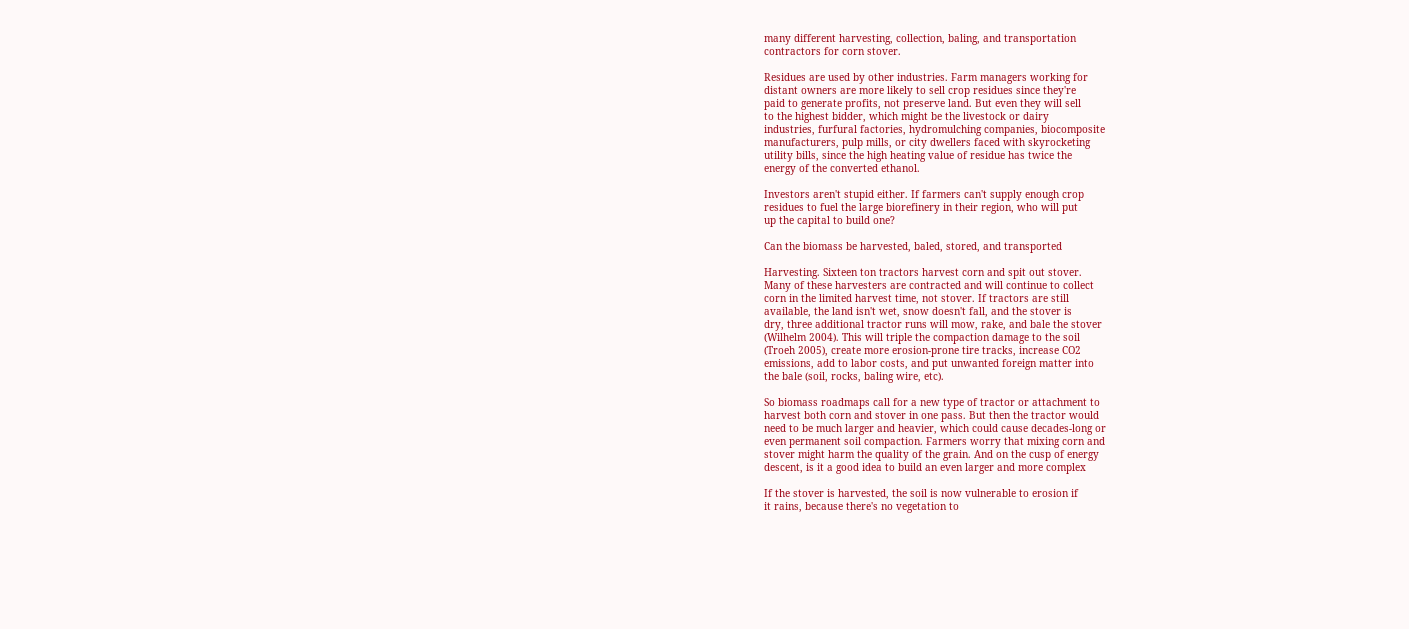many different harvesting, collection, baling, and transportation
contractors for corn stover.

Residues are used by other industries. Farm managers working for
distant owners are more likely to sell crop residues since they're
paid to generate profits, not preserve land. But even they will sell
to the highest bidder, which might be the livestock or dairy
industries, furfural factories, hydromulching companies, biocomposite
manufacturers, pulp mills, or city dwellers faced with skyrocketing
utility bills, since the high heating value of residue has twice the
energy of the converted ethanol.

Investors aren't stupid either. If farmers can't supply enough crop
residues to fuel the large biorefinery in their region, who will put
up the capital to build one?

Can the biomass be harvested, baled, stored, and transported

Harvesting. Sixteen ton tractors harvest corn and spit out stover.
Many of these harvesters are contracted and will continue to collect
corn in the limited harvest time, not stover. If tractors are still
available, the land isn't wet, snow doesn't fall, and the stover is
dry, three additional tractor runs will mow, rake, and bale the stover
(Wilhelm 2004). This will triple the compaction damage to the soil
(Troeh 2005), create more erosion-prone tire tracks, increase CO2
emissions, add to labor costs, and put unwanted foreign matter into
the bale (soil, rocks, baling wire, etc).

So biomass roadmaps call for a new type of tractor or attachment to
harvest both corn and stover in one pass. But then the tractor would
need to be much larger and heavier, which could cause decades-long or
even permanent soil compaction. Farmers worry that mixing corn and
stover might harm the quality of the grain. And on the cusp of energy
descent, is it a good idea to build an even larger and more complex

If the stover is harvested, the soil is now vulnerable to erosion if
it rains, because there's no vegetation to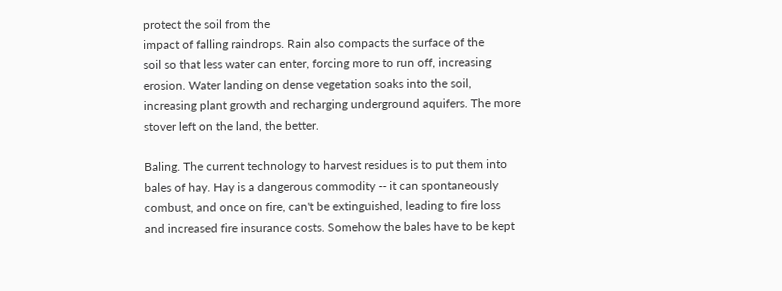protect the soil from the
impact of falling raindrops. Rain also compacts the surface of the
soil so that less water can enter, forcing more to run off, increasing
erosion. Water landing on dense vegetation soaks into the soil,
increasing plant growth and recharging underground aquifers. The more
stover left on the land, the better.

Baling. The current technology to harvest residues is to put them into
bales of hay. Hay is a dangerous commodity -- it can spontaneously
combust, and once on fire, can't be extinguished, leading to fire loss
and increased fire insurance costs. Somehow the bales have to be kept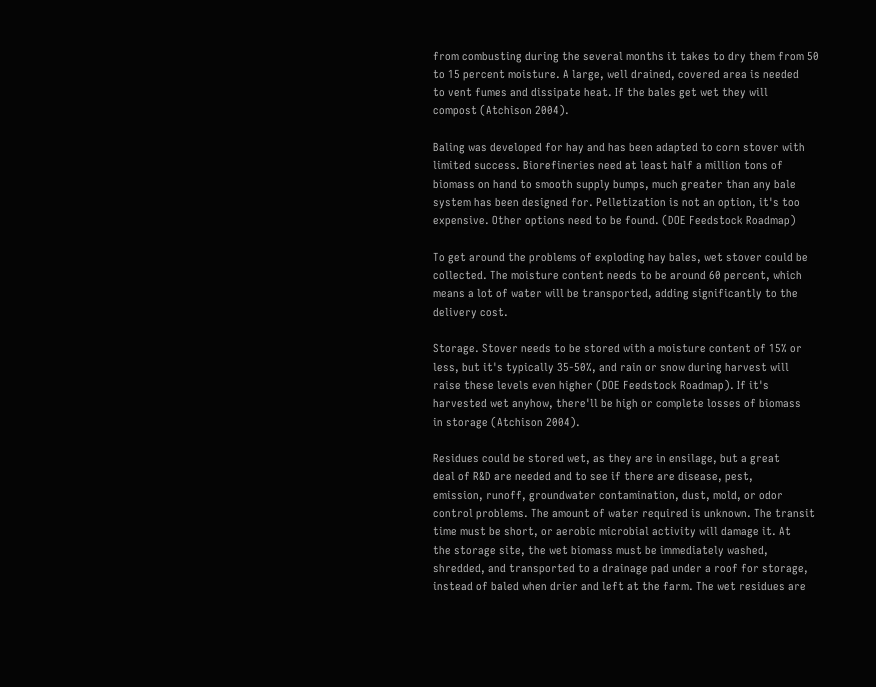from combusting during the several months it takes to dry them from 50
to 15 percent moisture. A large, well drained, covered area is needed
to vent fumes and dissipate heat. If the bales get wet they will
compost (Atchison 2004).

Baling was developed for hay and has been adapted to corn stover with
limited success. Biorefineries need at least half a million tons of
biomass on hand to smooth supply bumps, much greater than any bale
system has been designed for. Pelletization is not an option, it's too
expensive. Other options need to be found. (DOE Feedstock Roadmap)

To get around the problems of exploding hay bales, wet stover could be
collected. The moisture content needs to be around 60 percent, which
means a lot of water will be transported, adding significantly to the
delivery cost.

Storage. Stover needs to be stored with a moisture content of 15% or
less, but it's typically 35-50%, and rain or snow during harvest will
raise these levels even higher (DOE Feedstock Roadmap). If it's
harvested wet anyhow, there'll be high or complete losses of biomass
in storage (Atchison 2004).

Residues could be stored wet, as they are in ensilage, but a great
deal of R&D are needed and to see if there are disease, pest,
emission, runoff, groundwater contamination, dust, mold, or odor
control problems. The amount of water required is unknown. The transit
time must be short, or aerobic microbial activity will damage it. At
the storage site, the wet biomass must be immediately washed,
shredded, and transported to a drainage pad under a roof for storage,
instead of baled when drier and left at the farm. The wet residues are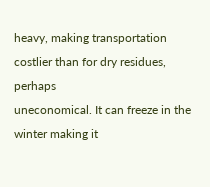heavy, making transportation costlier than for dry residues, perhaps
uneconomical. It can freeze in the winter making it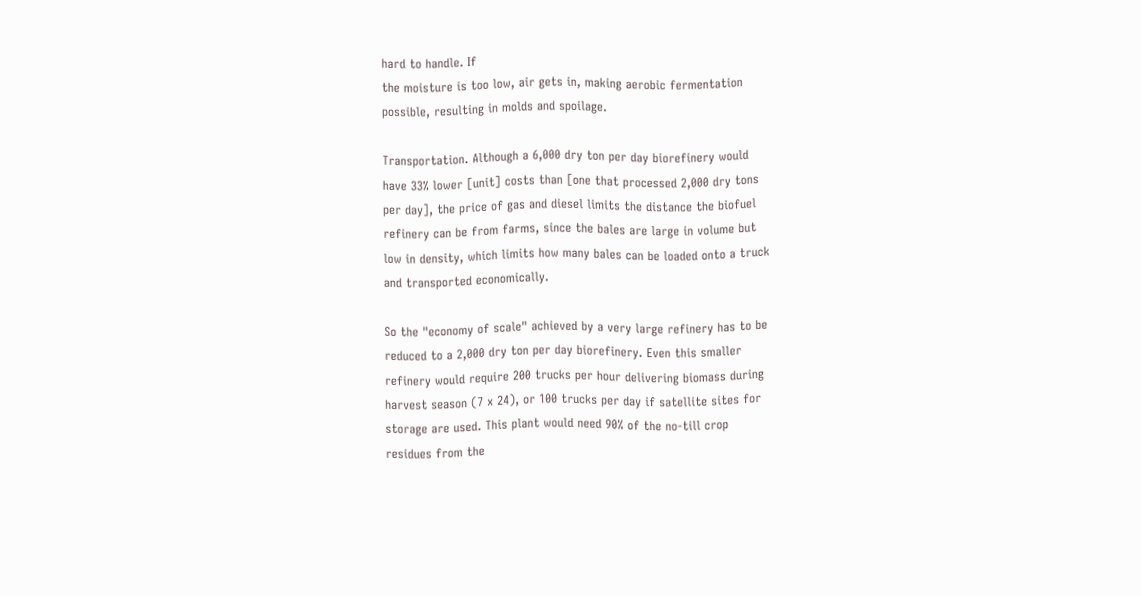hard to handle. If
the moisture is too low, air gets in, making aerobic fermentation
possible, resulting in molds and spoilage.

Transportation. Although a 6,000 dry ton per day biorefinery would
have 33% lower [unit] costs than [one that processed 2,000 dry tons
per day], the price of gas and diesel limits the distance the biofuel
refinery can be from farms, since the bales are large in volume but
low in density, which limits how many bales can be loaded onto a truck
and transported economically.

So the "economy of scale" achieved by a very large refinery has to be
reduced to a 2,000 dry ton per day biorefinery. Even this smaller
refinery would require 200 trucks per hour delivering biomass during
harvest season (7 x 24), or 100 trucks per day if satellite sites for
storage are used. This plant would need 90% of the no-till crop
residues from the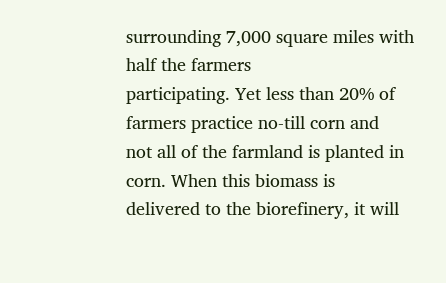surrounding 7,000 square miles with half the farmers
participating. Yet less than 20% of farmers practice no-till corn and
not all of the farmland is planted in corn. When this biomass is
delivered to the biorefinery, it will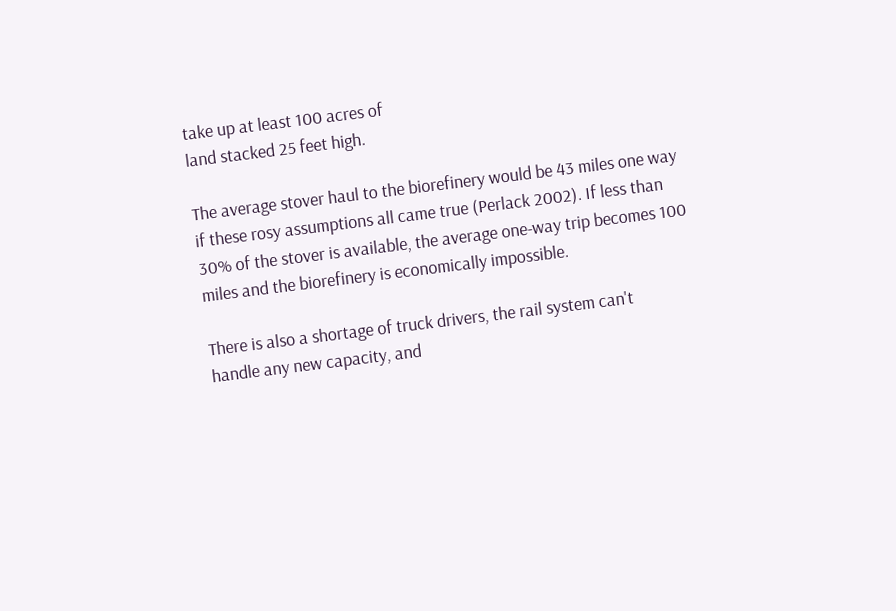take up at least 100 acres of
land stacked 25 feet high.

The average stover haul to the biorefinery would be 43 miles one way
if these rosy assumptions all came true (Perlack 2002). If less than
30% of the stover is available, the average one-way trip becomes 100
miles and the biorefinery is economically impossible.

There is also a shortage of truck drivers, the rail system can't
handle any new capacity, and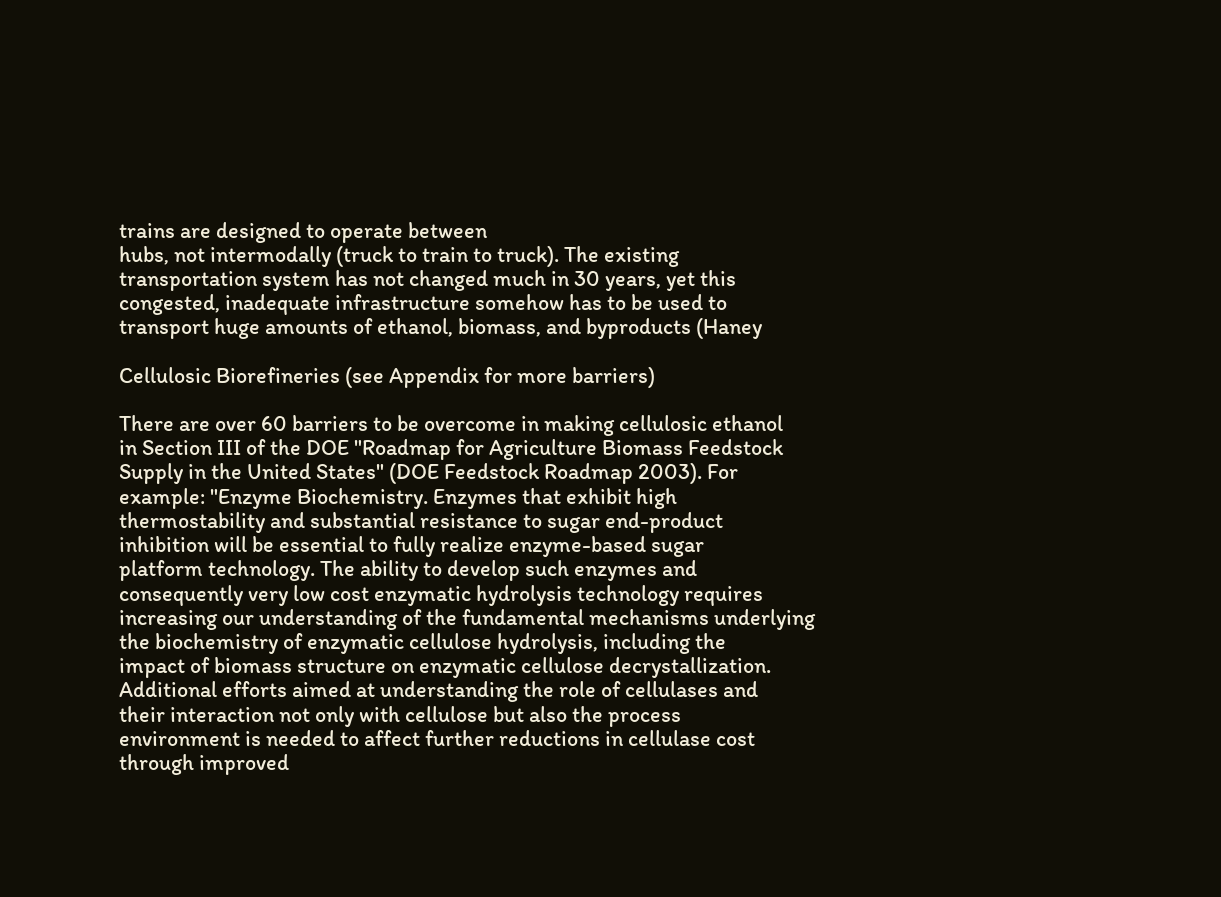trains are designed to operate between
hubs, not intermodally (truck to train to truck). The existing
transportation system has not changed much in 30 years, yet this
congested, inadequate infrastructure somehow has to be used to
transport huge amounts of ethanol, biomass, and byproducts (Haney

Cellulosic Biorefineries (see Appendix for more barriers)

There are over 60 barriers to be overcome in making cellulosic ethanol
in Section III of the DOE "Roadmap for Agriculture Biomass Feedstock
Supply in the United States" (DOE Feedstock Roadmap 2003). For
example: "Enzyme Biochemistry. Enzymes that exhibit high
thermostability and substantial resistance to sugar end-product
inhibition will be essential to fully realize enzyme-based sugar
platform technology. The ability to develop such enzymes and
consequently very low cost enzymatic hydrolysis technology requires
increasing our understanding of the fundamental mechanisms underlying
the biochemistry of enzymatic cellulose hydrolysis, including the
impact of biomass structure on enzymatic cellulose decrystallization.
Additional efforts aimed at understanding the role of cellulases and
their interaction not only with cellulose but also the process
environment is needed to affect further reductions in cellulase cost
through improved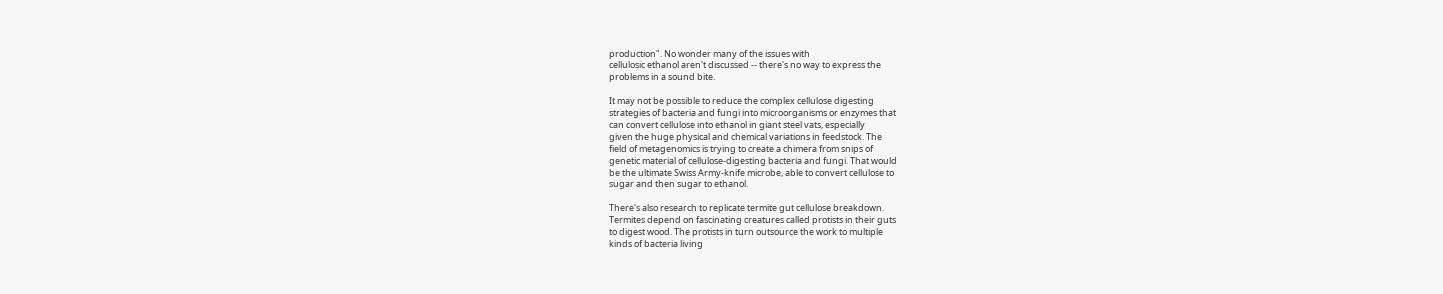production". No wonder many of the issues with
cellulosic ethanol aren't discussed -- there's no way to express the
problems in a sound bite.

It may not be possible to reduce the complex cellulose digesting
strategies of bacteria and fungi into microorganisms or enzymes that
can convert cellulose into ethanol in giant steel vats, especially
given the huge physical and chemical variations in feedstock. The
field of metagenomics is trying to create a chimera from snips of
genetic material of cellulose-digesting bacteria and fungi. That would
be the ultimate Swiss Army-knife microbe, able to convert cellulose to
sugar and then sugar to ethanol.

There's also research to replicate termite gut cellulose breakdown.
Termites depend on fascinating creatures called protists in their guts
to digest wood. The protists in turn outsource the work to multiple
kinds of bacteria living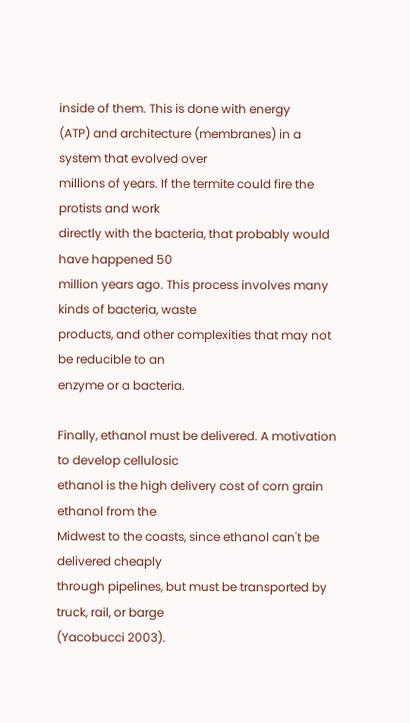inside of them. This is done with energy
(ATP) and architecture (membranes) in a system that evolved over
millions of years. If the termite could fire the protists and work
directly with the bacteria, that probably would have happened 50
million years ago. This process involves many kinds of bacteria, waste
products, and other complexities that may not be reducible to an
enzyme or a bacteria.

Finally, ethanol must be delivered. A motivation to develop cellulosic
ethanol is the high delivery cost of corn grain ethanol from the
Midwest to the coasts, since ethanol can't be delivered cheaply
through pipelines, but must be transported by truck, rail, or barge
(Yacobucci 2003).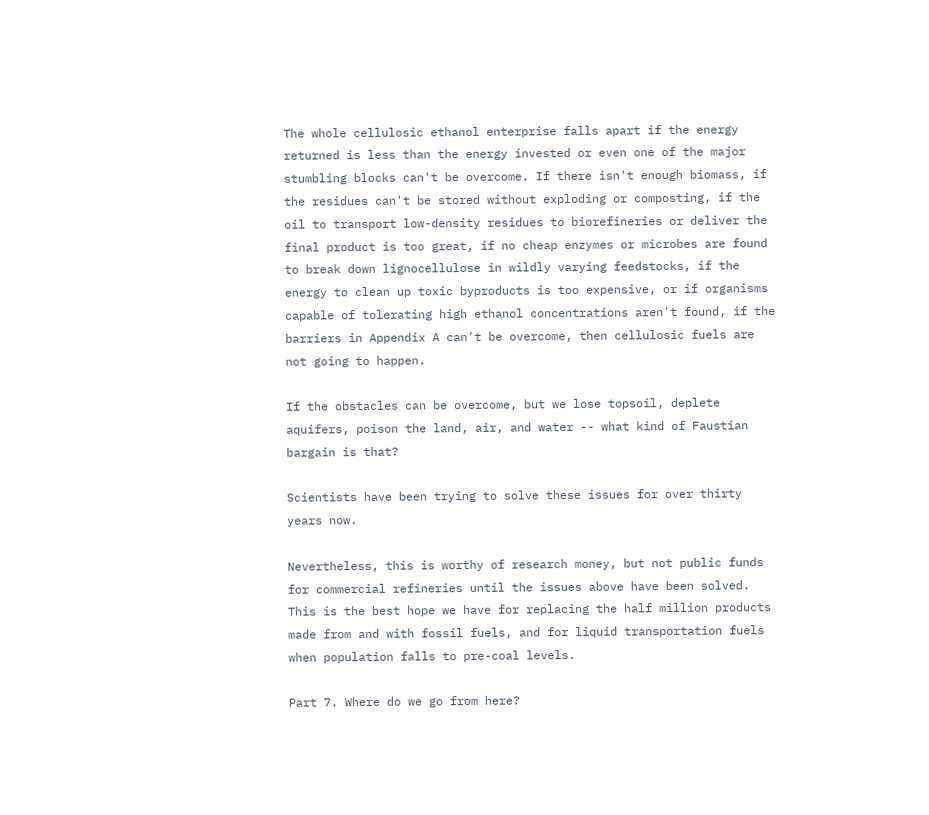The whole cellulosic ethanol enterprise falls apart if the energy
returned is less than the energy invested or even one of the major
stumbling blocks can't be overcome. If there isn't enough biomass, if
the residues can't be stored without exploding or composting, if the
oil to transport low-density residues to biorefineries or deliver the
final product is too great, if no cheap enzymes or microbes are found
to break down lignocellulose in wildly varying feedstocks, if the
energy to clean up toxic byproducts is too expensive, or if organisms
capable of tolerating high ethanol concentrations aren't found, if the
barriers in Appendix A can't be overcome, then cellulosic fuels are
not going to happen.

If the obstacles can be overcome, but we lose topsoil, deplete
aquifers, poison the land, air, and water -- what kind of Faustian
bargain is that?

Scientists have been trying to solve these issues for over thirty
years now.

Nevertheless, this is worthy of research money, but not public funds
for commercial refineries until the issues above have been solved.
This is the best hope we have for replacing the half million products
made from and with fossil fuels, and for liquid transportation fuels
when population falls to pre-coal levels.

Part 7. Where do we go from here?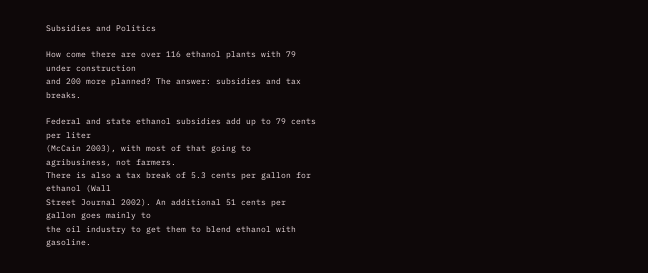Subsidies and Politics

How come there are over 116 ethanol plants with 79 under construction
and 200 more planned? The answer: subsidies and tax breaks.

Federal and state ethanol subsidies add up to 79 cents per liter
(McCain 2003), with most of that going to agribusiness, not farmers.
There is also a tax break of 5.3 cents per gallon for ethanol (Wall
Street Journal 2002). An additional 51 cents per gallon goes mainly to
the oil industry to get them to blend ethanol with gasoline.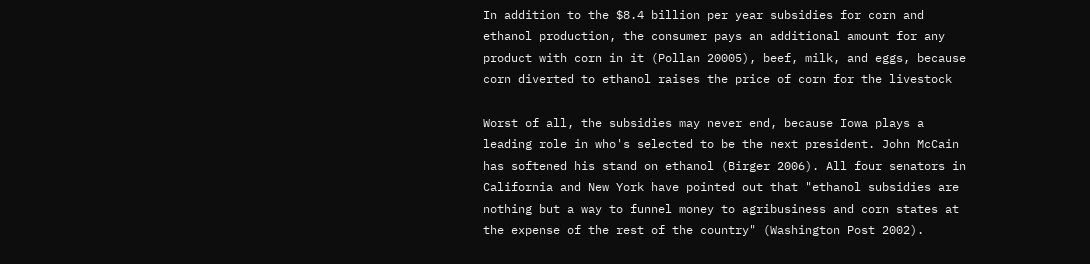In addition to the $8.4 billion per year subsidies for corn and
ethanol production, the consumer pays an additional amount for any
product with corn in it (Pollan 20005), beef, milk, and eggs, because
corn diverted to ethanol raises the price of corn for the livestock

Worst of all, the subsidies may never end, because Iowa plays a
leading role in who's selected to be the next president. John McCain
has softened his stand on ethanol (Birger 2006). All four senators in
California and New York have pointed out that "ethanol subsidies are
nothing but a way to funnel money to agribusiness and corn states at
the expense of the rest of the country" (Washington Post 2002).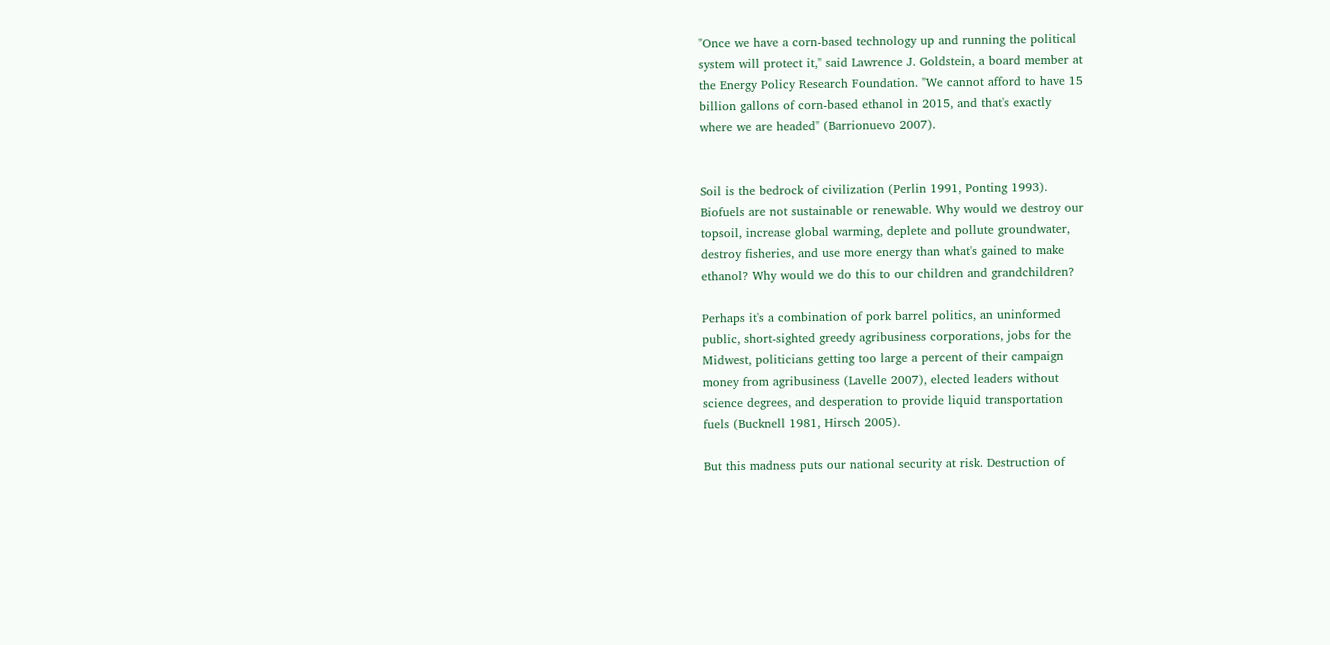"Once we have a corn-based technology up and running the political
system will protect it," said Lawrence J. Goldstein, a board member at
the Energy Policy Research Foundation. "We cannot afford to have 15
billion gallons of corn-based ethanol in 2015, and that's exactly
where we are headed" (Barrionuevo 2007).


Soil is the bedrock of civilization (Perlin 1991, Ponting 1993).
Biofuels are not sustainable or renewable. Why would we destroy our
topsoil, increase global warming, deplete and pollute groundwater,
destroy fisheries, and use more energy than what's gained to make
ethanol? Why would we do this to our children and grandchildren?

Perhaps it's a combination of pork barrel politics, an uninformed
public, short-sighted greedy agribusiness corporations, jobs for the
Midwest, politicians getting too large a percent of their campaign
money from agribusiness (Lavelle 2007), elected leaders without
science degrees, and desperation to provide liquid transportation
fuels (Bucknell 1981, Hirsch 2005).

But this madness puts our national security at risk. Destruction of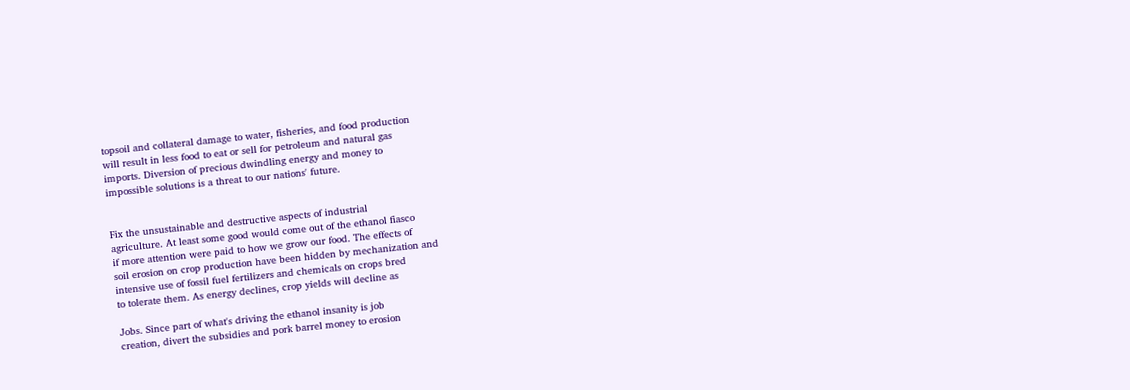topsoil and collateral damage to water, fisheries, and food production
will result in less food to eat or sell for petroleum and natural gas
imports. Diversion of precious dwindling energy and money to
impossible solutions is a threat to our nations' future.


Fix the unsustainable and destructive aspects of industrial
agriculture. At least some good would come out of the ethanol fiasco
if more attention were paid to how we grow our food. The effects of
soil erosion on crop production have been hidden by mechanization and
intensive use of fossil fuel fertilizers and chemicals on crops bred
to tolerate them. As energy declines, crop yields will decline as

Jobs. Since part of what's driving the ethanol insanity is job
creation, divert the subsidies and pork barrel money to erosion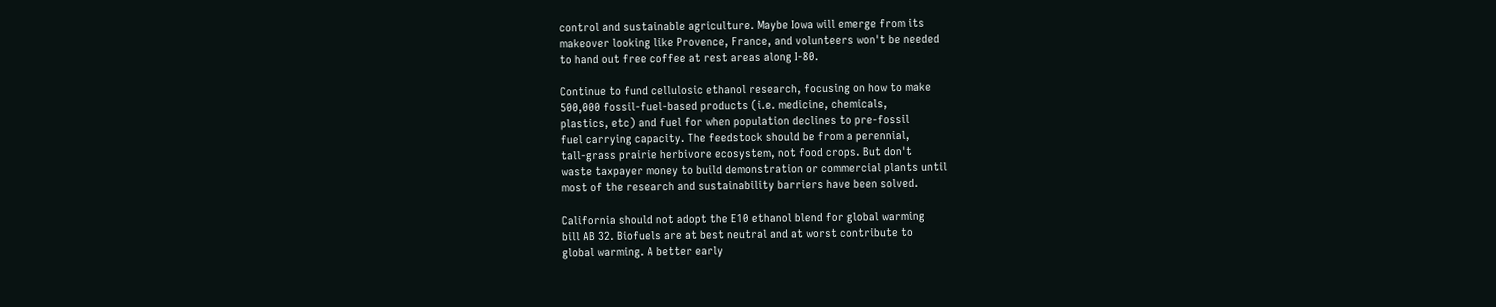control and sustainable agriculture. Maybe Iowa will emerge from its
makeover looking like Provence, France, and volunteers won't be needed
to hand out free coffee at rest areas along I-80.

Continue to fund cellulosic ethanol research, focusing on how to make
500,000 fossil-fuel-based products (i.e. medicine, chemicals,
plastics, etc) and fuel for when population declines to pre-fossil
fuel carrying capacity. The feedstock should be from a perennial,
tall-grass prairie herbivore ecosystem, not food crops. But don't
waste taxpayer money to build demonstration or commercial plants until
most of the research and sustainability barriers have been solved.

California should not adopt the E10 ethanol blend for global warming
bill AB 32. Biofuels are at best neutral and at worst contribute to
global warming. A better early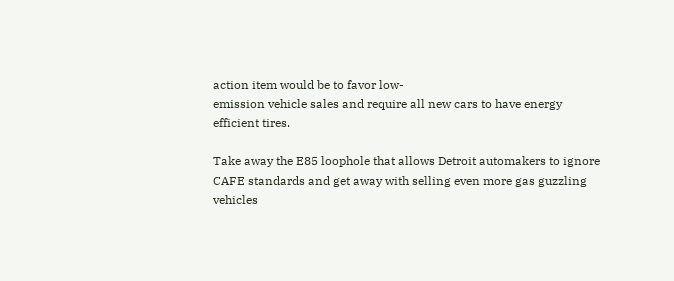action item would be to favor low-
emission vehicle sales and require all new cars to have energy
efficient tires.

Take away the E85 loophole that allows Detroit automakers to ignore
CAFE standards and get away with selling even more gas guzzling
vehicles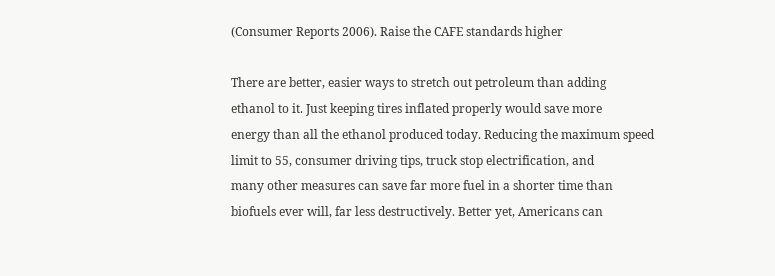(Consumer Reports 2006). Raise the CAFE standards higher

There are better, easier ways to stretch out petroleum than adding
ethanol to it. Just keeping tires inflated properly would save more
energy than all the ethanol produced today. Reducing the maximum speed
limit to 55, consumer driving tips, truck stop electrification, and
many other measures can save far more fuel in a shorter time than
biofuels ever will, far less destructively. Better yet, Americans can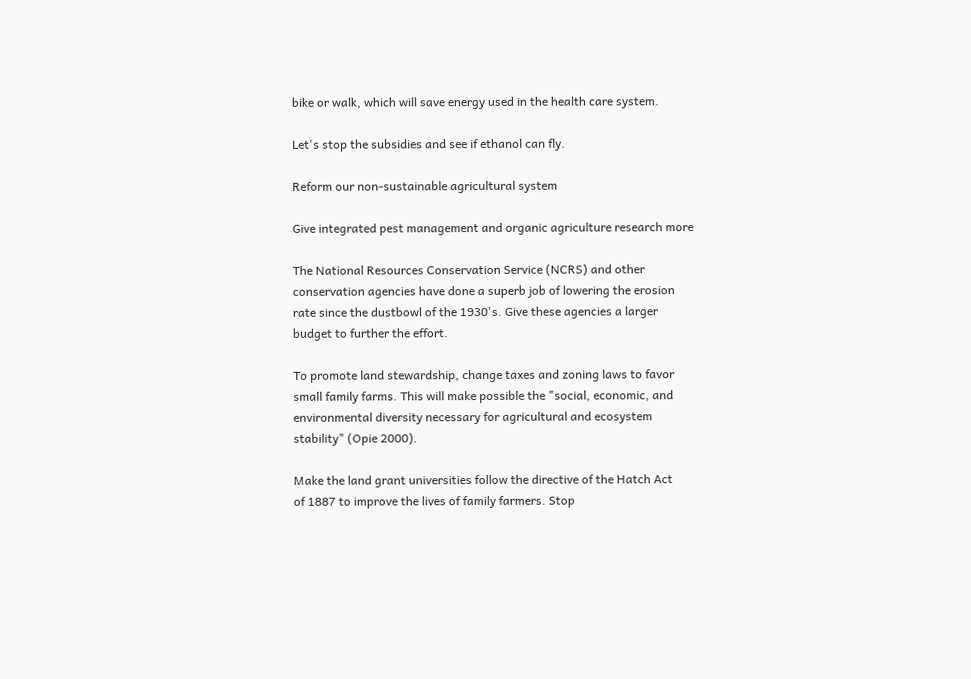bike or walk, which will save energy used in the health care system.

Let's stop the subsidies and see if ethanol can fly.

Reform our non-sustainable agricultural system

Give integrated pest management and organic agriculture research more

The National Resources Conservation Service (NCRS) and other
conservation agencies have done a superb job of lowering the erosion
rate since the dustbowl of the 1930's. Give these agencies a larger
budget to further the effort.

To promote land stewardship, change taxes and zoning laws to favor
small family farms. This will make possible the "social, economic, and
environmental diversity necessary for agricultural and ecosystem
stability" (Opie 2000).

Make the land grant universities follow the directive of the Hatch Act
of 1887 to improve the lives of family farmers. Stop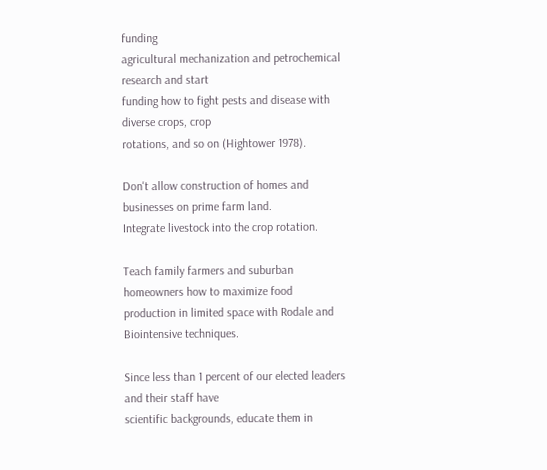funding
agricultural mechanization and petrochemical research and start
funding how to fight pests and disease with diverse crops, crop
rotations, and so on (Hightower 1978).

Don't allow construction of homes and businesses on prime farm land.
Integrate livestock into the crop rotation.

Teach family farmers and suburban homeowners how to maximize food
production in limited space with Rodale and Biointensive techniques.

Since less than 1 percent of our elected leaders and their staff have
scientific backgrounds, educate them in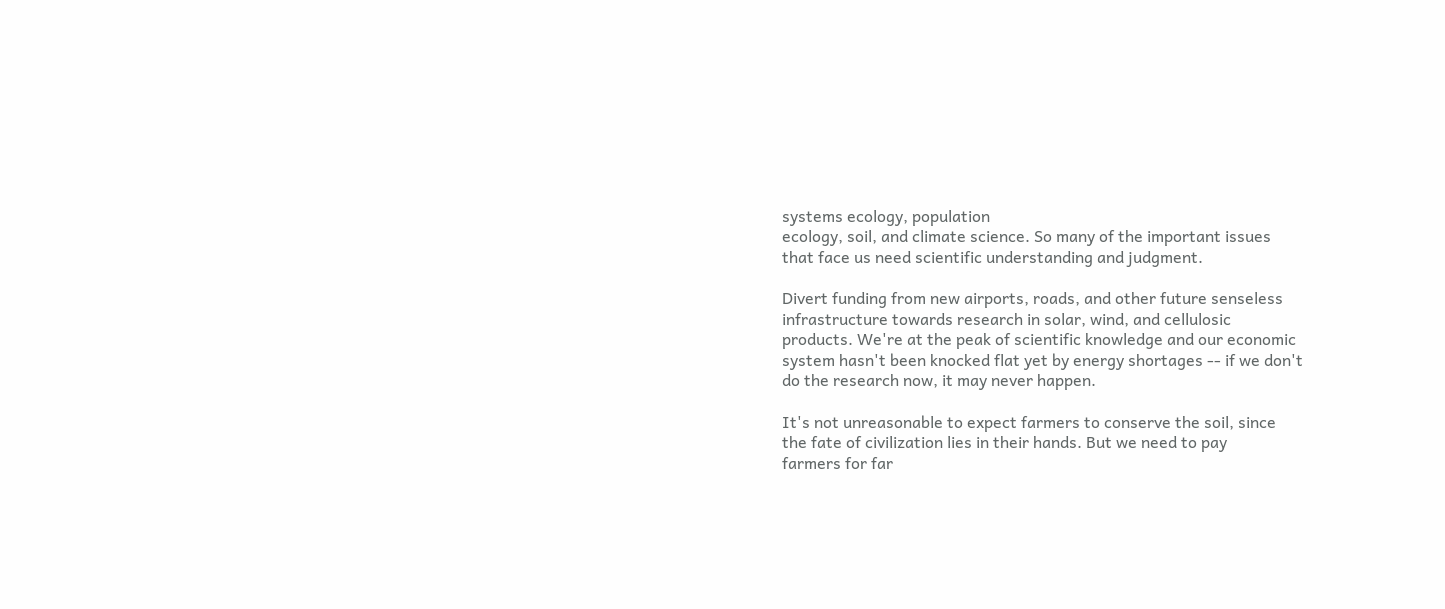systems ecology, population
ecology, soil, and climate science. So many of the important issues
that face us need scientific understanding and judgment.

Divert funding from new airports, roads, and other future senseless
infrastructure towards research in solar, wind, and cellulosic
products. We're at the peak of scientific knowledge and our economic
system hasn't been knocked flat yet by energy shortages -- if we don't
do the research now, it may never happen.

It's not unreasonable to expect farmers to conserve the soil, since
the fate of civilization lies in their hands. But we need to pay
farmers for far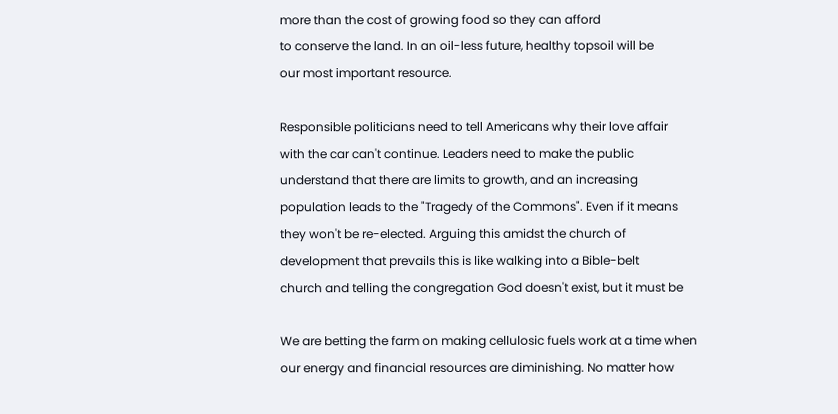more than the cost of growing food so they can afford
to conserve the land. In an oil-less future, healthy topsoil will be
our most important resource.

Responsible politicians need to tell Americans why their love affair
with the car can't continue. Leaders need to make the public
understand that there are limits to growth, and an increasing
population leads to the "Tragedy of the Commons". Even if it means
they won't be re-elected. Arguing this amidst the church of
development that prevails this is like walking into a Bible-belt
church and telling the congregation God doesn't exist, but it must be

We are betting the farm on making cellulosic fuels work at a time when
our energy and financial resources are diminishing. No matter how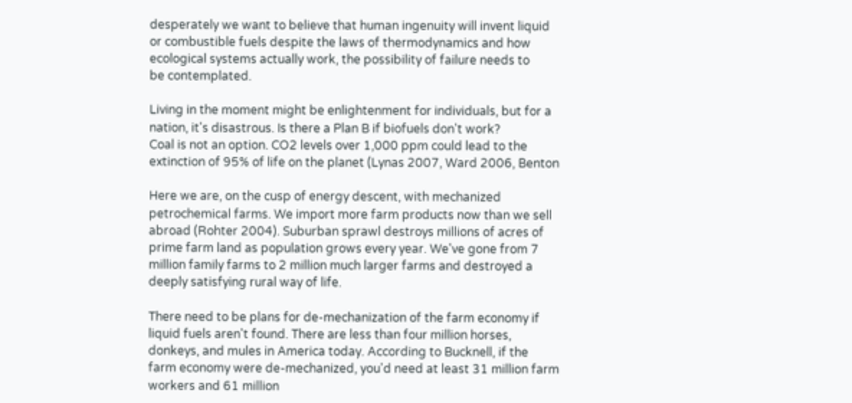desperately we want to believe that human ingenuity will invent liquid
or combustible fuels despite the laws of thermodynamics and how
ecological systems actually work, the possibility of failure needs to
be contemplated.

Living in the moment might be enlightenment for individuals, but for a
nation, it's disastrous. Is there a Plan B if biofuels don't work?
Coal is not an option. CO2 levels over 1,000 ppm could lead to the
extinction of 95% of life on the planet (Lynas 2007, Ward 2006, Benton

Here we are, on the cusp of energy descent, with mechanized
petrochemical farms. We import more farm products now than we sell
abroad (Rohter 2004). Suburban sprawl destroys millions of acres of
prime farm land as population grows every year. We've gone from 7
million family farms to 2 million much larger farms and destroyed a
deeply satisfying rural way of life.

There need to be plans for de-mechanization of the farm economy if
liquid fuels aren't found. There are less than four million horses,
donkeys, and mules in America today. According to Bucknell, if the
farm economy were de-mechanized, you'd need at least 31 million farm
workers and 61 million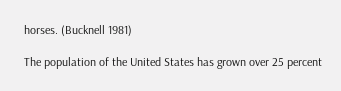horses. (Bucknell 1981)

The population of the United States has grown over 25 percent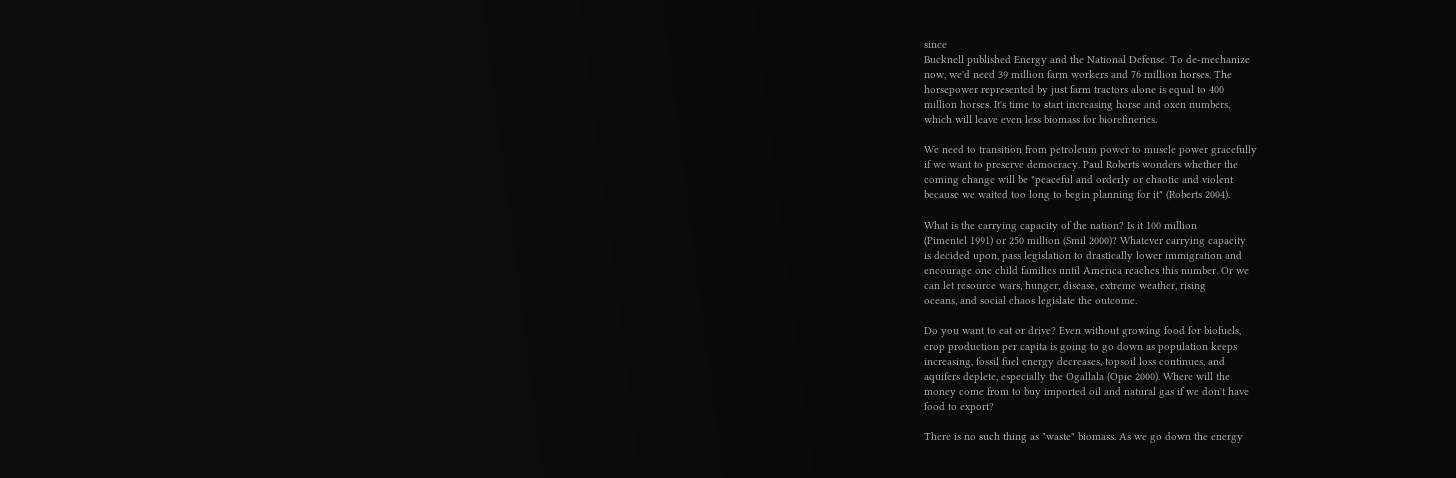since
Bucknell published Energy and the National Defense. To de-mechanize
now, we'd need 39 million farm workers and 76 million horses. The
horsepower represented by just farm tractors alone is equal to 400
million horses. It's time to start increasing horse and oxen numbers,
which will leave even less biomass for biorefineries.

We need to transition from petroleum power to muscle power gracefully
if we want to preserve democracy. Paul Roberts wonders whether the
coming change will be "peaceful and orderly or chaotic and violent
because we waited too long to begin planning for it" (Roberts 2004).

What is the carrying capacity of the nation? Is it 100 million
(Pimentel 1991) or 250 million (Smil 2000)? Whatever carrying capacity
is decided upon, pass legislation to drastically lower immigration and
encourage one child families until America reaches this number. Or we
can let resource wars, hunger, disease, extreme weather, rising
oceans, and social chaos legislate the outcome.

Do you want to eat or drive? Even without growing food for biofuels,
crop production per capita is going to go down as population keeps
increasing, fossil fuel energy decreases, topsoil loss continues, and
aquifers deplete, especially the Ogallala (Opie 2000). Where will the
money come from to buy imported oil and natural gas if we don't have
food to export?

There is no such thing as "waste" biomass. As we go down the energy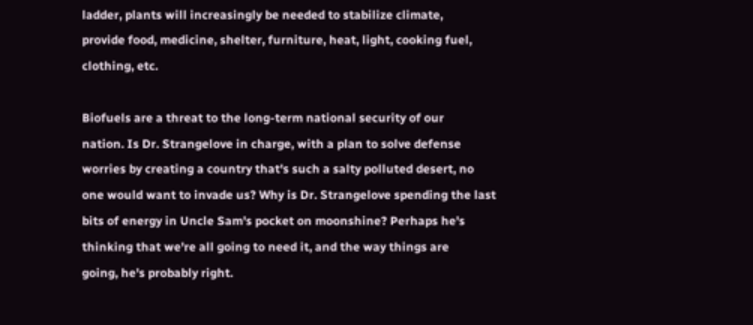ladder, plants will increasingly be needed to stabilize climate,
provide food, medicine, shelter, furniture, heat, light, cooking fuel,
clothing, etc.

Biofuels are a threat to the long-term national security of our
nation. Is Dr. Strangelove in charge, with a plan to solve defense
worries by creating a country that's such a salty polluted desert, no
one would want to invade us? Why is Dr. Strangelove spending the last
bits of energy in Uncle Sam's pocket on moonshine? Perhaps he's
thinking that we're all going to need it, and the way things are
going, he's probably right.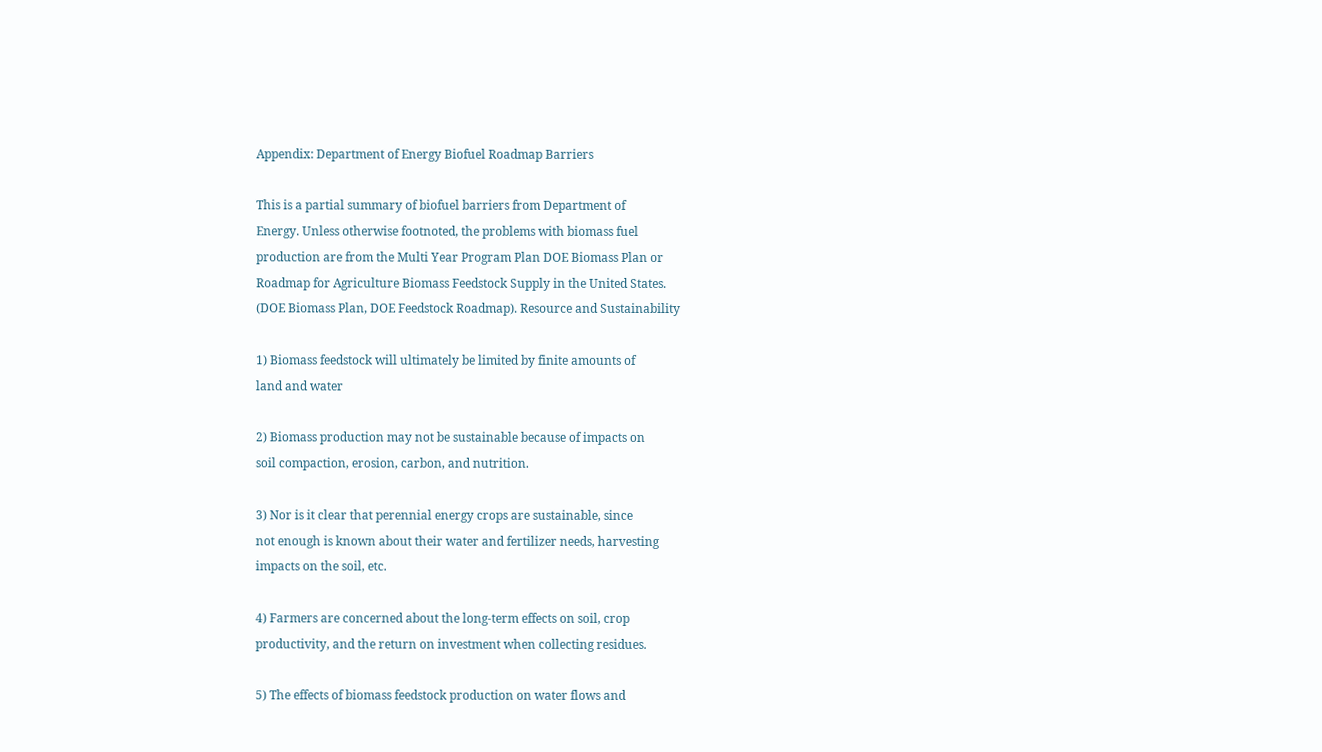Appendix: Department of Energy Biofuel Roadmap Barriers

This is a partial summary of biofuel barriers from Department of
Energy. Unless otherwise footnoted, the problems with biomass fuel
production are from the Multi Year Program Plan DOE Biomass Plan or
Roadmap for Agriculture Biomass Feedstock Supply in the United States.
(DOE Biomass Plan, DOE Feedstock Roadmap). Resource and Sustainability

1) Biomass feedstock will ultimately be limited by finite amounts of
land and water

2) Biomass production may not be sustainable because of impacts on
soil compaction, erosion, carbon, and nutrition.

3) Nor is it clear that perennial energy crops are sustainable, since
not enough is known about their water and fertilizer needs, harvesting
impacts on the soil, etc.

4) Farmers are concerned about the long-term effects on soil, crop
productivity, and the return on investment when collecting residues.

5) The effects of biomass feedstock production on water flows and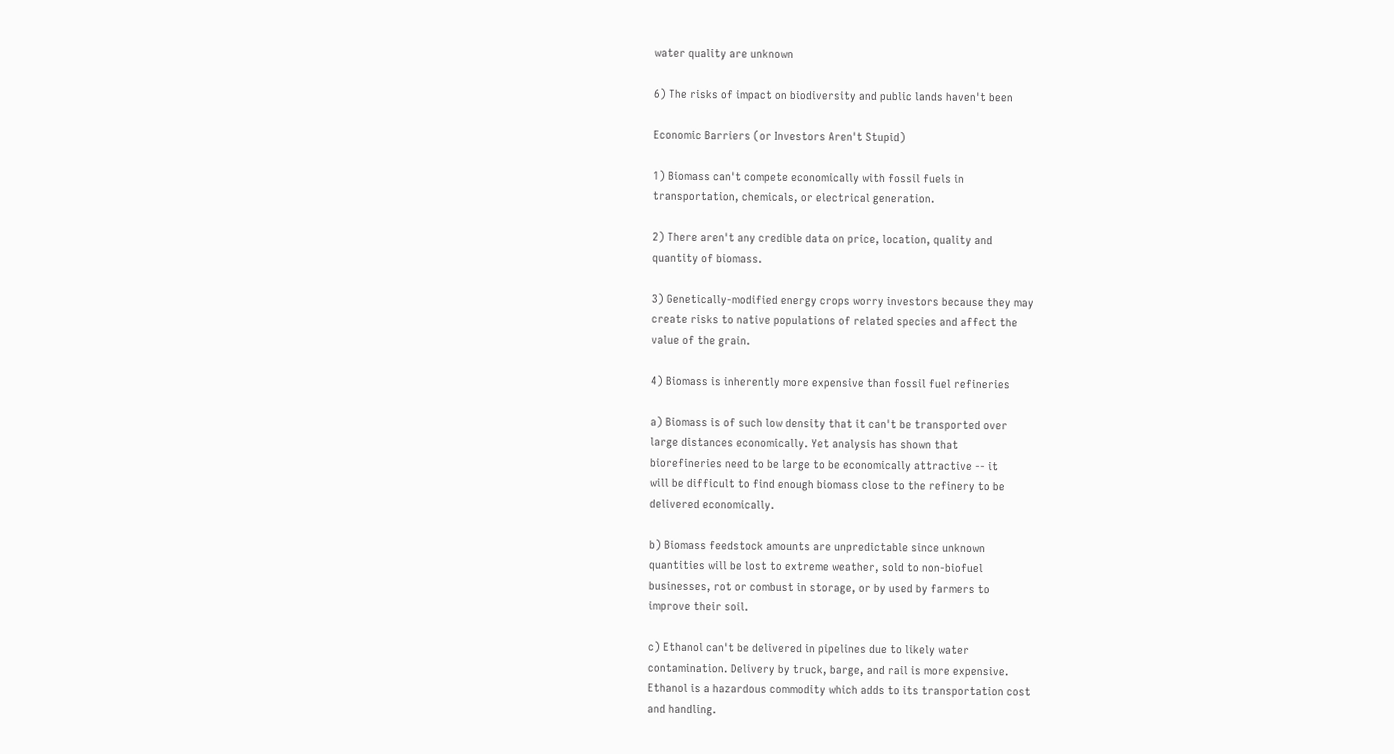water quality are unknown

6) The risks of impact on biodiversity and public lands haven't been

Economic Barriers (or Investors Aren't Stupid)

1) Biomass can't compete economically with fossil fuels in
transportation, chemicals, or electrical generation.

2) There aren't any credible data on price, location, quality and
quantity of biomass.

3) Genetically-modified energy crops worry investors because they may
create risks to native populations of related species and affect the
value of the grain.

4) Biomass is inherently more expensive than fossil fuel refineries

a) Biomass is of such low density that it can't be transported over
large distances economically. Yet analysis has shown that
biorefineries need to be large to be economically attractive -- it
will be difficult to find enough biomass close to the refinery to be
delivered economically.

b) Biomass feedstock amounts are unpredictable since unknown
quantities will be lost to extreme weather, sold to non-biofuel
businesses, rot or combust in storage, or by used by farmers to
improve their soil.

c) Ethanol can't be delivered in pipelines due to likely water
contamination. Delivery by truck, barge, and rail is more expensive.
Ethanol is a hazardous commodity which adds to its transportation cost
and handling.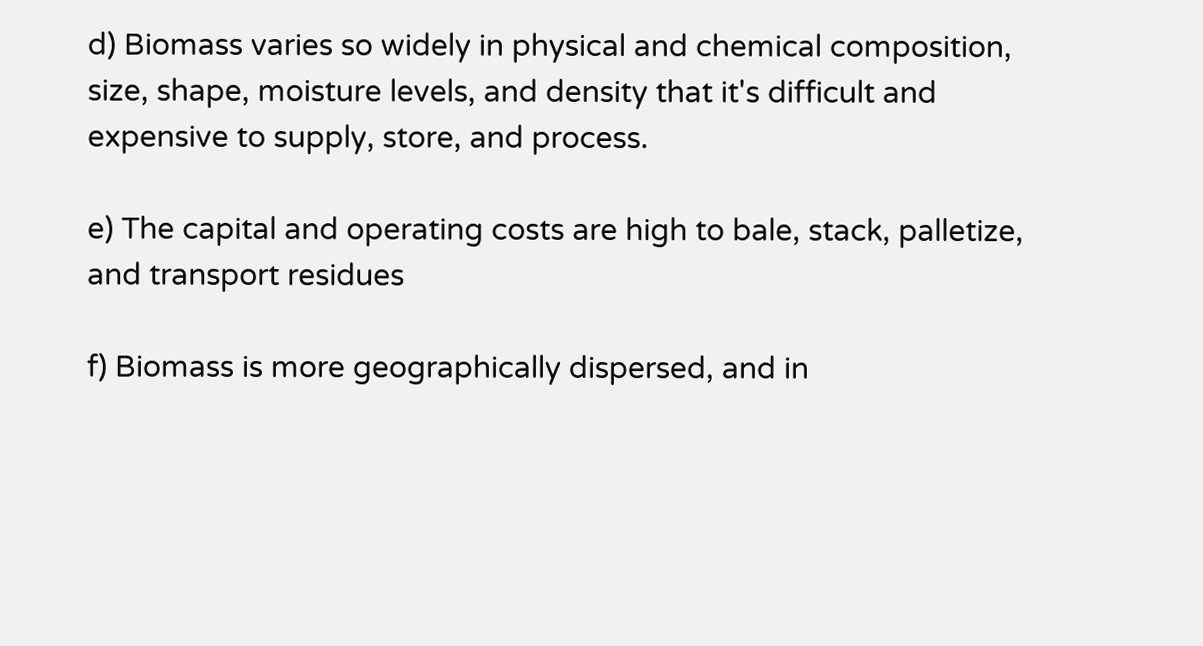d) Biomass varies so widely in physical and chemical composition,
size, shape, moisture levels, and density that it's difficult and
expensive to supply, store, and process.

e) The capital and operating costs are high to bale, stack, palletize,
and transport residues

f) Biomass is more geographically dispersed, and in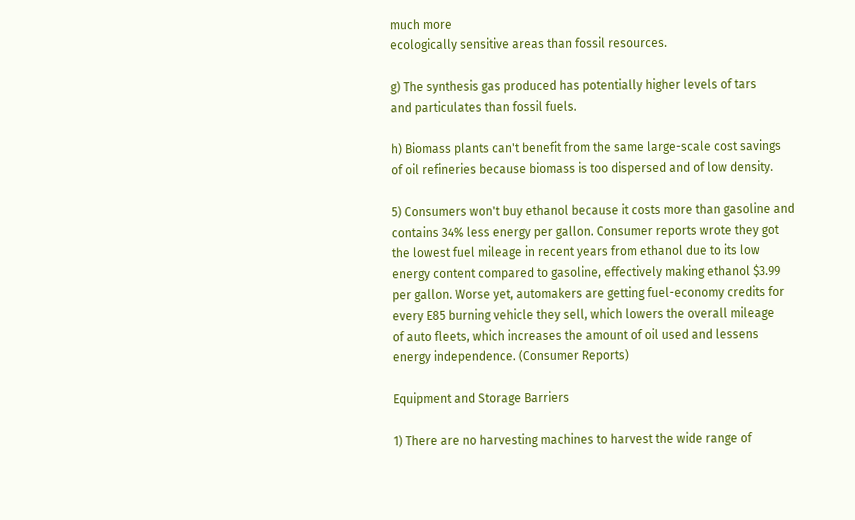much more
ecologically sensitive areas than fossil resources.

g) The synthesis gas produced has potentially higher levels of tars
and particulates than fossil fuels.

h) Biomass plants can't benefit from the same large-scale cost savings
of oil refineries because biomass is too dispersed and of low density.

5) Consumers won't buy ethanol because it costs more than gasoline and
contains 34% less energy per gallon. Consumer reports wrote they got
the lowest fuel mileage in recent years from ethanol due to its low
energy content compared to gasoline, effectively making ethanol $3.99
per gallon. Worse yet, automakers are getting fuel-economy credits for
every E85 burning vehicle they sell, which lowers the overall mileage
of auto fleets, which increases the amount of oil used and lessens
energy independence. (Consumer Reports)

Equipment and Storage Barriers

1) There are no harvesting machines to harvest the wide range of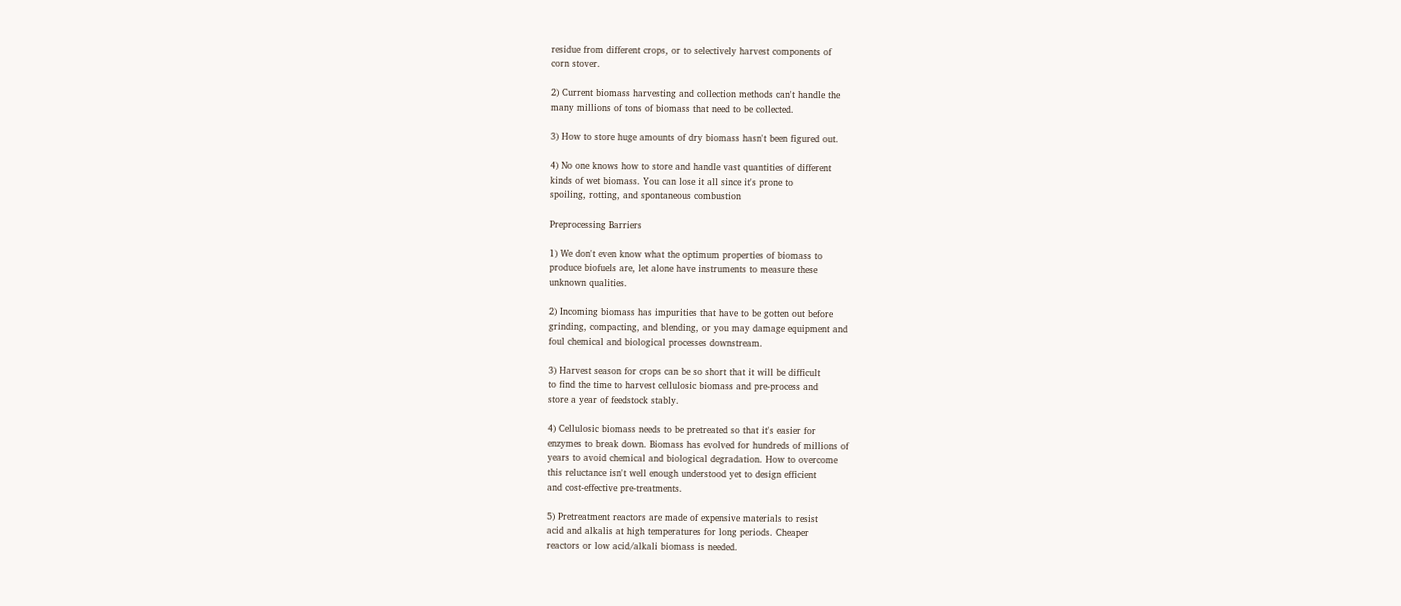residue from different crops, or to selectively harvest components of
corn stover.

2) Current biomass harvesting and collection methods can't handle the
many millions of tons of biomass that need to be collected.

3) How to store huge amounts of dry biomass hasn't been figured out.

4) No one knows how to store and handle vast quantities of different
kinds of wet biomass. You can lose it all since it's prone to
spoiling, rotting, and spontaneous combustion

Preprocessing Barriers

1) We don't even know what the optimum properties of biomass to
produce biofuels are, let alone have instruments to measure these
unknown qualities.

2) Incoming biomass has impurities that have to be gotten out before
grinding, compacting, and blending, or you may damage equipment and
foul chemical and biological processes downstream.

3) Harvest season for crops can be so short that it will be difficult
to find the time to harvest cellulosic biomass and pre-process and
store a year of feedstock stably.

4) Cellulosic biomass needs to be pretreated so that it's easier for
enzymes to break down. Biomass has evolved for hundreds of millions of
years to avoid chemical and biological degradation. How to overcome
this reluctance isn't well enough understood yet to design efficient
and cost-effective pre-treatments.

5) Pretreatment reactors are made of expensive materials to resist
acid and alkalis at high temperatures for long periods. Cheaper
reactors or low acid/alkali biomass is needed.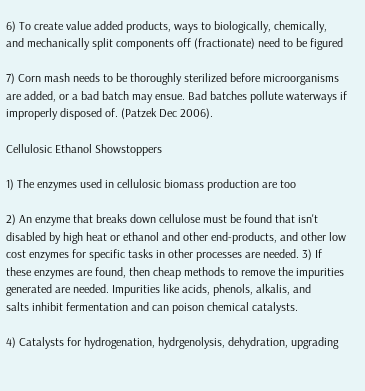6) To create value added products, ways to biologically, chemically,
and mechanically split components off (fractionate) need to be figured

7) Corn mash needs to be thoroughly sterilized before microorganisms
are added, or a bad batch may ensue. Bad batches pollute waterways if
improperly disposed of. (Patzek Dec 2006).

Cellulosic Ethanol Showstoppers

1) The enzymes used in cellulosic biomass production are too

2) An enzyme that breaks down cellulose must be found that isn't
disabled by high heat or ethanol and other end-products, and other low
cost enzymes for specific tasks in other processes are needed. 3) If
these enzymes are found, then cheap methods to remove the impurities
generated are needed. Impurities like acids, phenols, alkalis, and
salts inhibit fermentation and can poison chemical catalysts.

4) Catalysts for hydrogenation, hydrgenolysis, dehydration, upgrading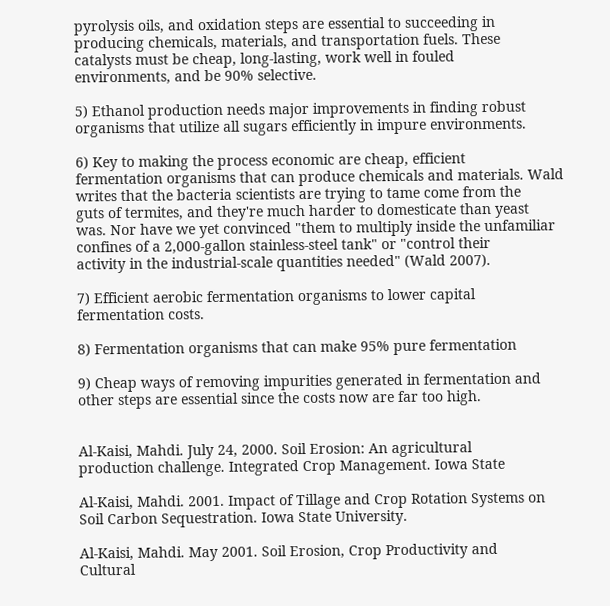pyrolysis oils, and oxidation steps are essential to succeeding in
producing chemicals, materials, and transportation fuels. These
catalysts must be cheap, long-lasting, work well in fouled
environments, and be 90% selective.

5) Ethanol production needs major improvements in finding robust
organisms that utilize all sugars efficiently in impure environments.

6) Key to making the process economic are cheap, efficient
fermentation organisms that can produce chemicals and materials. Wald
writes that the bacteria scientists are trying to tame come from the
guts of termites, and they're much harder to domesticate than yeast
was. Nor have we yet convinced "them to multiply inside the unfamiliar
confines of a 2,000-gallon stainless-steel tank" or "control their
activity in the industrial-scale quantities needed" (Wald 2007).

7) Efficient aerobic fermentation organisms to lower capital
fermentation costs.

8) Fermentation organisms that can make 95% pure fermentation

9) Cheap ways of removing impurities generated in fermentation and
other steps are essential since the costs now are far too high.


Al-Kaisi, Mahdi. July 24, 2000. Soil Erosion: An agricultural
production challenge. Integrated Crop Management. Iowa State

Al-Kaisi, Mahdi. 2001. Impact of Tillage and Crop Rotation Systems on
Soil Carbon Sequestration. Iowa State University.

Al-Kaisi, Mahdi. May 2001. Soil Erosion, Crop Productivity and
Cultural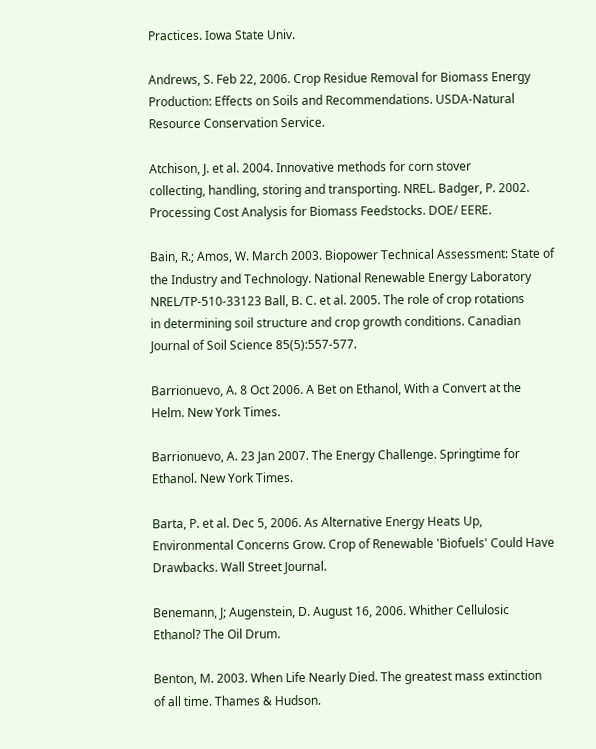Practices. Iowa State Univ.

Andrews, S. Feb 22, 2006. Crop Residue Removal for Biomass Energy
Production: Effects on Soils and Recommendations. USDA-Natural
Resource Conservation Service.

Atchison, J. et al. 2004. Innovative methods for corn stover
collecting, handling, storing and transporting. NREL. Badger, P. 2002.
Processing Cost Analysis for Biomass Feedstocks. DOE/ EERE.

Bain, R.; Amos, W. March 2003. Biopower Technical Assessment: State of
the Industry and Technology. National Renewable Energy Laboratory
NREL/TP-510-33123 Ball, B. C. et al. 2005. The role of crop rotations
in determining soil structure and crop growth conditions. Canadian
Journal of Soil Science 85(5):557-577.

Barrionuevo, A. 8 Oct 2006. A Bet on Ethanol, With a Convert at the
Helm. New York Times.

Barrionuevo, A. 23 Jan 2007. The Energy Challenge. Springtime for
Ethanol. New York Times.

Barta, P. et al. Dec 5, 2006. As Alternative Energy Heats Up,
Environmental Concerns Grow. Crop of Renewable 'Biofuels' Could Have
Drawbacks. Wall Street Journal.

Benemann, J; Augenstein, D. August 16, 2006. Whither Cellulosic
Ethanol? The Oil Drum.

Benton, M. 2003. When Life Nearly Died. The greatest mass extinction
of all time. Thames & Hudson.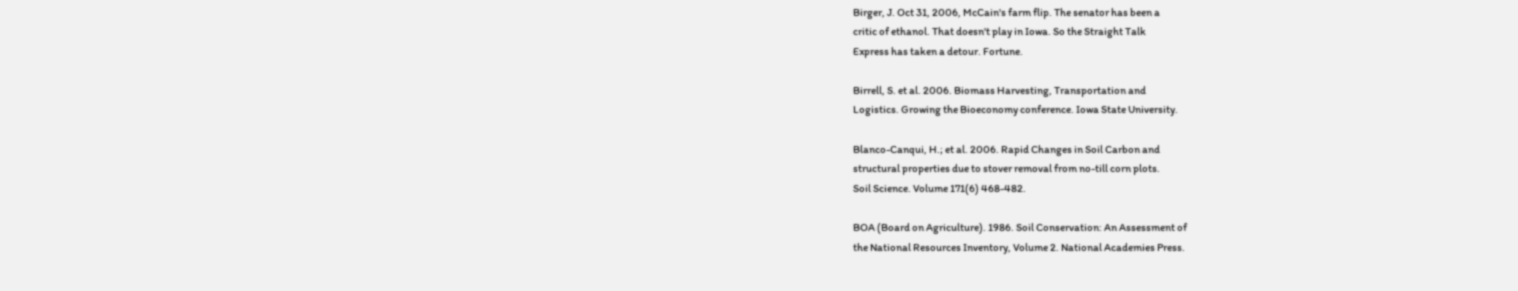Birger, J. Oct 31, 2006, McCain's farm flip. The senator has been a
critic of ethanol. That doesn't play in Iowa. So the Straight Talk
Express has taken a detour. Fortune.

Birrell, S. et al. 2006. Biomass Harvesting, Transportation and
Logistics. Growing the Bioeconomy conference. Iowa State University.

Blanco-Canqui, H.; et al. 2006. Rapid Changes in Soil Carbon and
structural properties due to stover removal from no-till corn plots.
Soil Science. Volume 171(6) 468-482.

BOA (Board on Agriculture). 1986. Soil Conservation: An Assessment of
the National Resources Inventory, Volume 2. National Academies Press.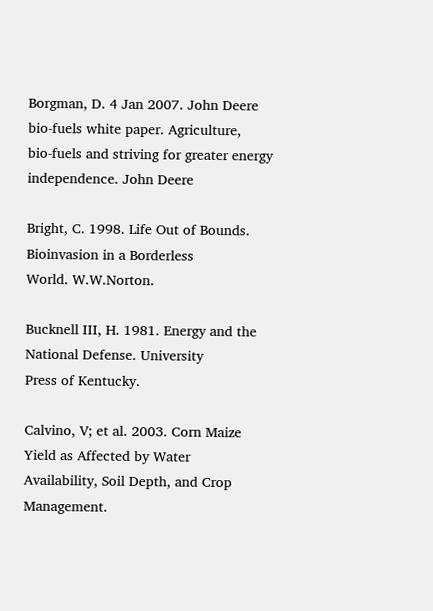Borgman, D. 4 Jan 2007. John Deere bio-fuels white paper. Agriculture,
bio-fuels and striving for greater energy independence. John Deere

Bright, C. 1998. Life Out of Bounds. Bioinvasion in a Borderless
World. W.W.Norton.

Bucknell III, H. 1981. Energy and the National Defense. University
Press of Kentucky.

Calvino, V; et al. 2003. Corn Maize Yield as Affected by Water
Availability, Soil Depth, and Crop Management.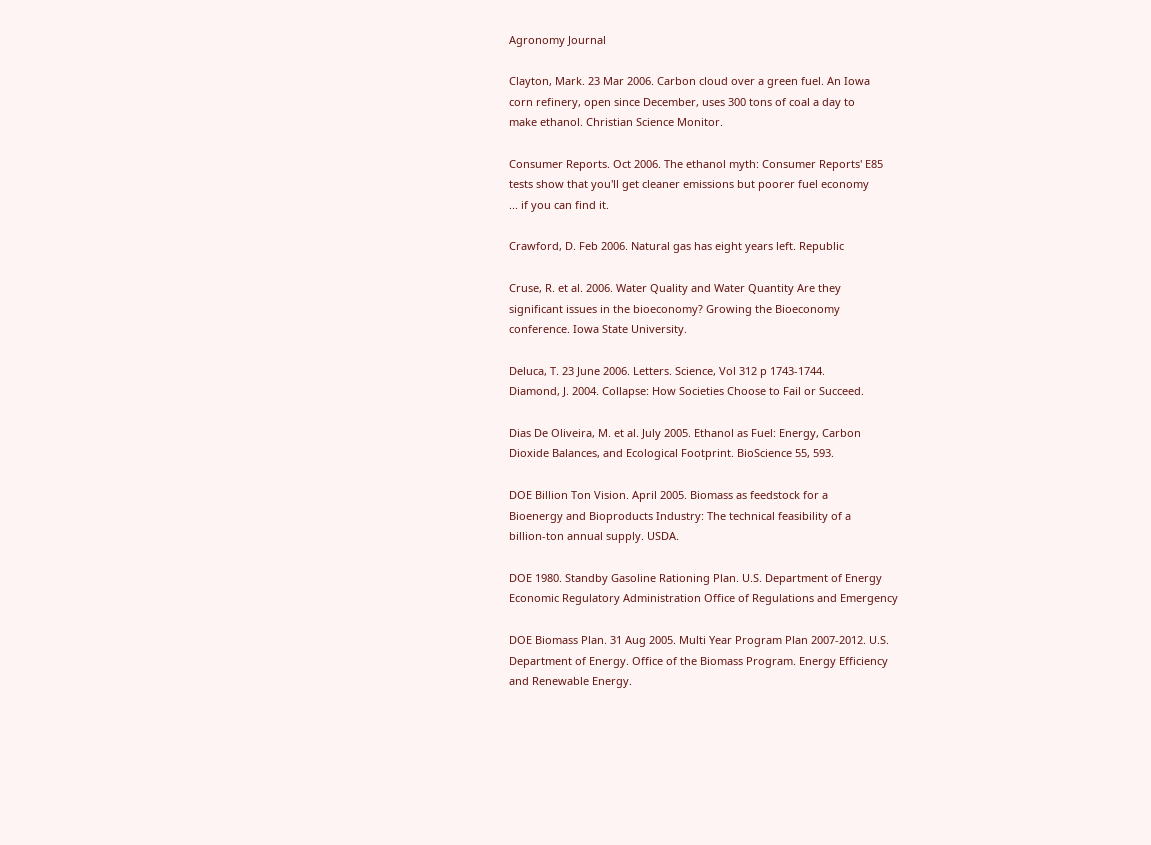Agronomy Journal

Clayton, Mark. 23 Mar 2006. Carbon cloud over a green fuel. An Iowa
corn refinery, open since December, uses 300 tons of coal a day to
make ethanol. Christian Science Monitor.

Consumer Reports. Oct 2006. The ethanol myth: Consumer Reports' E85
tests show that you'll get cleaner emissions but poorer fuel economy
... if you can find it.

Crawford, D. Feb 2006. Natural gas has eight years left. Republic

Cruse, R. et al. 2006. Water Quality and Water Quantity Are they
significant issues in the bioeconomy? Growing the Bioeconomy
conference. Iowa State University.

Deluca, T. 23 June 2006. Letters. Science, Vol 312 p 1743-1744.
Diamond, J. 2004. Collapse: How Societies Choose to Fail or Succeed.

Dias De Oliveira, M. et al. July 2005. Ethanol as Fuel: Energy, Carbon
Dioxide Balances, and Ecological Footprint. BioScience 55, 593.

DOE Billion Ton Vision. April 2005. Biomass as feedstock for a
Bioenergy and Bioproducts Industry: The technical feasibility of a
billion-ton annual supply. USDA.

DOE 1980. Standby Gasoline Rationing Plan. U.S. Department of Energy
Economic Regulatory Administration Office of Regulations and Emergency

DOE Biomass Plan. 31 Aug 2005. Multi Year Program Plan 2007-2012. U.S.
Department of Energy. Office of the Biomass Program. Energy Efficiency
and Renewable Energy.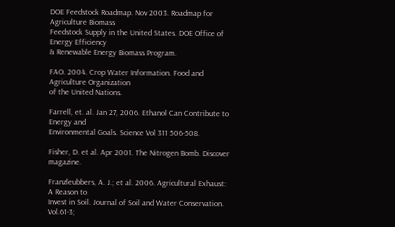DOE Feedstock Roadmap. Nov 2003. Roadmap for Agriculture Biomass
Feedstock Supply in the United States. DOE Office of Energy Efficiency
& Renewable Energy Biomass Program.

FAO. 2004. Crop Water Information. Food and Agriculture Organization
of the United Nations.

Farrell, et. al. Jan 27, 2006. Ethanol Can Contribute to Energy and
Environmental Goals. Science Vol 311 506-508.

Fisher, D. et al. Apr 2001. The Nitrogen Bomb. Discover magazine.

Franzleubbers, A. J.; et al. 2006. Agricultural Exhaust: A Reason to
Invest in Soil. Journal of Soil and Water Conservation. Vol.61-3;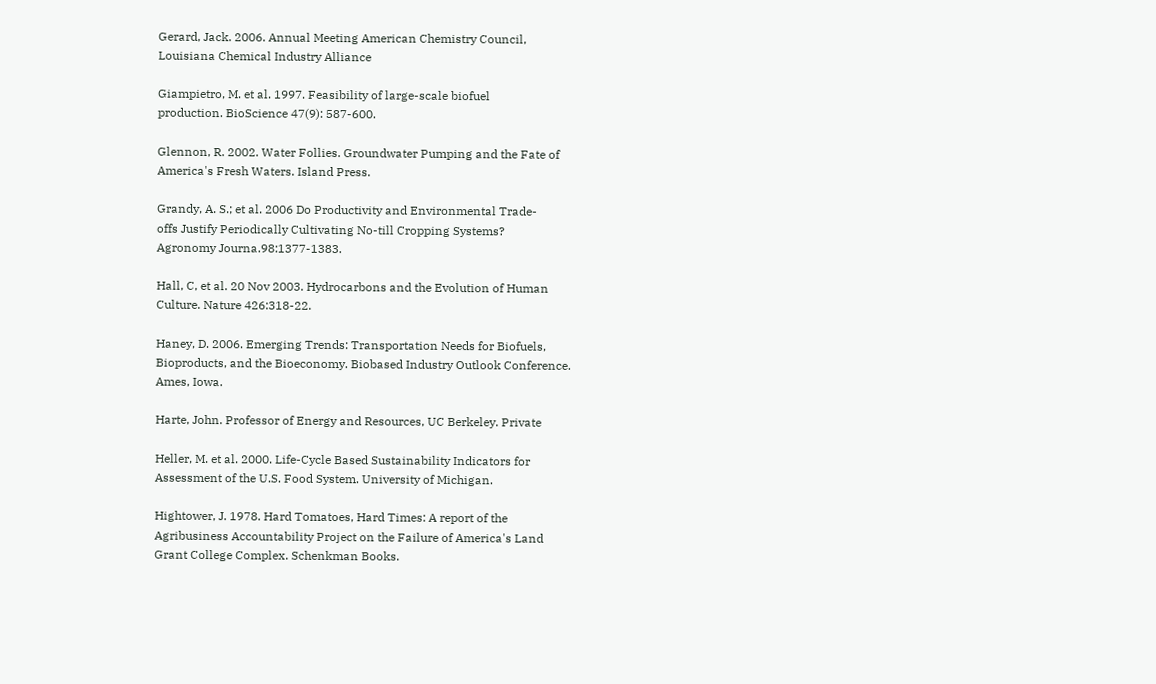Gerard, Jack. 2006. Annual Meeting American Chemistry Council,
Louisiana Chemical Industry Alliance

Giampietro, M. et al. 1997. Feasibility of large-scale biofuel
production. BioScience 47(9): 587-600.

Glennon, R. 2002. Water Follies. Groundwater Pumping and the Fate of
America's Fresh Waters. Island Press.

Grandy, A. S.; et al. 2006 Do Productivity and Environmental Trade-
offs Justify Periodically Cultivating No-till Cropping Systems?
Agronomy Journa.98:1377-1383.

Hall, C, et al. 20 Nov 2003. Hydrocarbons and the Evolution of Human
Culture. Nature 426:318-22.

Haney, D. 2006. Emerging Trends: Transportation Needs for Biofuels,
Bioproducts, and the Bioeconomy. Biobased Industry Outlook Conference.
Ames, Iowa.

Harte, John. Professor of Energy and Resources, UC Berkeley. Private

Heller, M. et al. 2000. Life-Cycle Based Sustainability Indicators for
Assessment of the U.S. Food System. University of Michigan.

Hightower, J. 1978. Hard Tomatoes, Hard Times: A report of the
Agribusiness Accountability Project on the Failure of America's Land
Grant College Complex. Schenkman Books.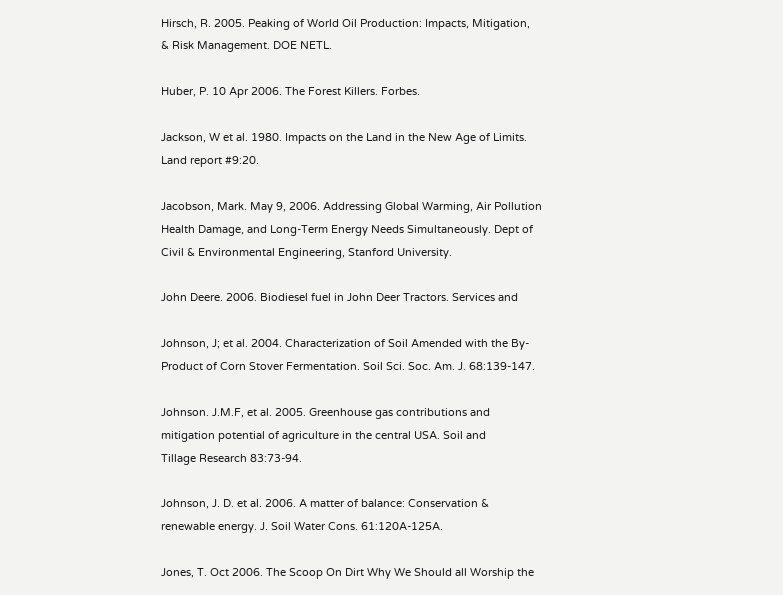Hirsch, R. 2005. Peaking of World Oil Production: Impacts, Mitigation,
& Risk Management. DOE NETL.

Huber, P. 10 Apr 2006. The Forest Killers. Forbes.

Jackson, W et al. 1980. Impacts on the Land in the New Age of Limits.
Land report #9:20.

Jacobson, Mark. May 9, 2006. Addressing Global Warming, Air Pollution
Health Damage, and Long-Term Energy Needs Simultaneously. Dept of
Civil & Environmental Engineering, Stanford University.

John Deere. 2006. Biodiesel fuel in John Deer Tractors. Services and

Johnson, J; et al. 2004. Characterization of Soil Amended with the By-
Product of Corn Stover Fermentation. Soil Sci. Soc. Am. J. 68:139-147.

Johnson. J.M.F, et al. 2005. Greenhouse gas contributions and
mitigation potential of agriculture in the central USA. Soil and
Tillage Research 83:73-94.

Johnson, J. D. et al. 2006. A matter of balance: Conservation &
renewable energy. J. Soil Water Cons. 61:120A-125A.

Jones, T. Oct 2006. The Scoop On Dirt Why We Should all Worship the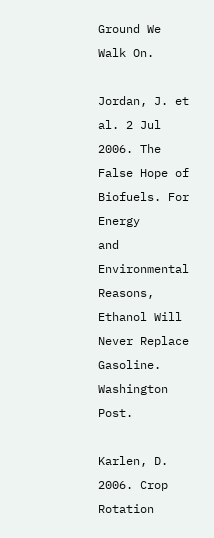Ground We Walk On.

Jordan, J. et al. 2 Jul 2006. The False Hope of Biofuels. For Energy
and Environmental Reasons, Ethanol Will Never Replace Gasoline.
Washington Post.

Karlen, D. 2006. Crop Rotation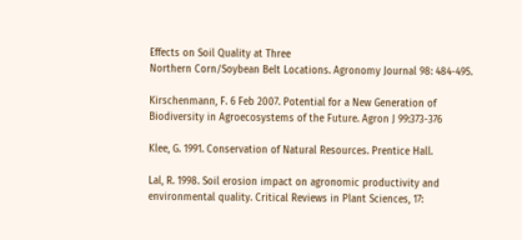Effects on Soil Quality at Three
Northern Corn/Soybean Belt Locations. Agronomy Journal 98: 484-495.

Kirschenmann, F. 6 Feb 2007. Potential for a New Generation of
Biodiversity in Agroecosystems of the Future. Agron J 99:373-376

Klee, G. 1991. Conservation of Natural Resources. Prentice Hall.

Lal, R. 1998. Soil erosion impact on agronomic productivity and
environmental quality. Critical Reviews in Plant Sciences, 17: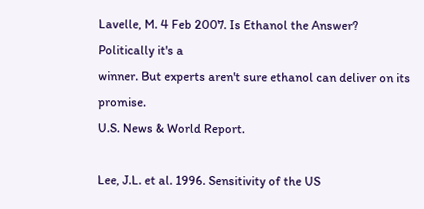Lavelle, M. 4 Feb 2007. Is Ethanol the Answer? Politically it's a
winner. But experts aren't sure ethanol can deliver on its promise.
U.S. News & World Report.

Lee, J.L. et al. 1996. Sensitivity of the US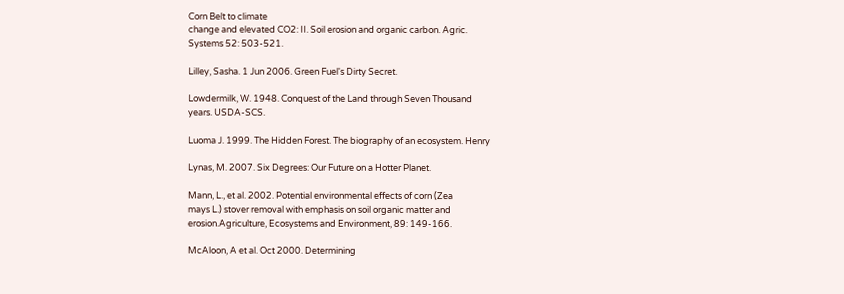Corn Belt to climate
change and elevated CO2: II. Soil erosion and organic carbon. Agric.
Systems 52: 503-521.

Lilley, Sasha. 1 Jun 2006. Green Fuel's Dirty Secret.

Lowdermilk, W. 1948. Conquest of the Land through Seven Thousand
years. USDA-SCS.

Luoma J. 1999. The Hidden Forest. The biography of an ecosystem. Henry

Lynas, M. 2007. Six Degrees: Our Future on a Hotter Planet.

Mann, L., et al. 2002. Potential environmental effects of corn (Zea
mays L.) stover removal with emphasis on soil organic matter and
erosion.Agriculture, Ecosystems and Environment, 89: 149-166.

McAloon, A et al. Oct 2000. Determining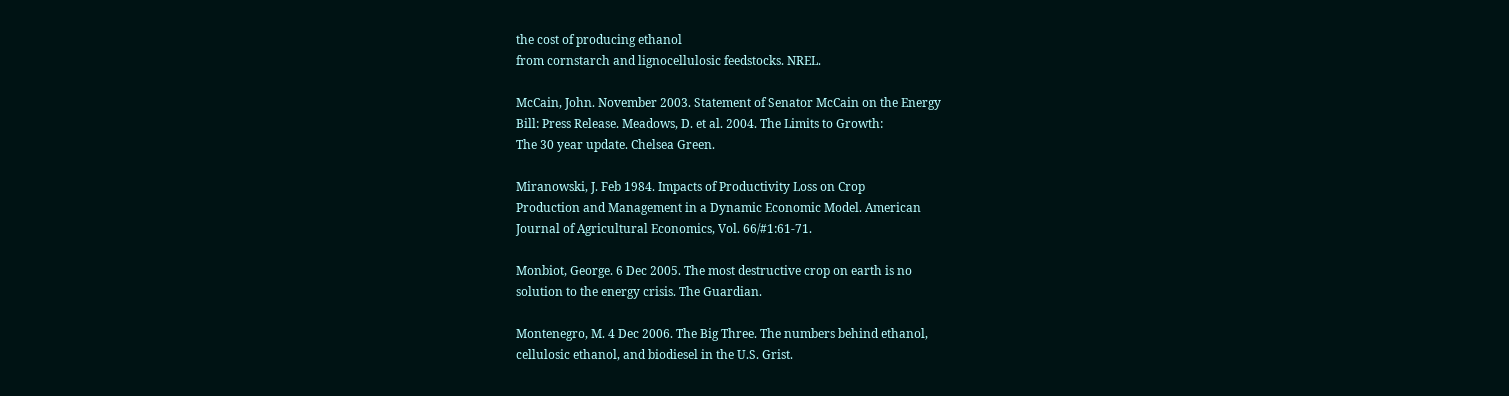the cost of producing ethanol
from cornstarch and lignocellulosic feedstocks. NREL.

McCain, John. November 2003. Statement of Senator McCain on the Energy
Bill: Press Release. Meadows, D. et al. 2004. The Limits to Growth:
The 30 year update. Chelsea Green.

Miranowski, J. Feb 1984. Impacts of Productivity Loss on Crop
Production and Management in a Dynamic Economic Model. American
Journal of Agricultural Economics, Vol. 66/#1:61-71.

Monbiot, George. 6 Dec 2005. The most destructive crop on earth is no
solution to the energy crisis. The Guardian.

Montenegro, M. 4 Dec 2006. The Big Three. The numbers behind ethanol,
cellulosic ethanol, and biodiesel in the U.S. Grist.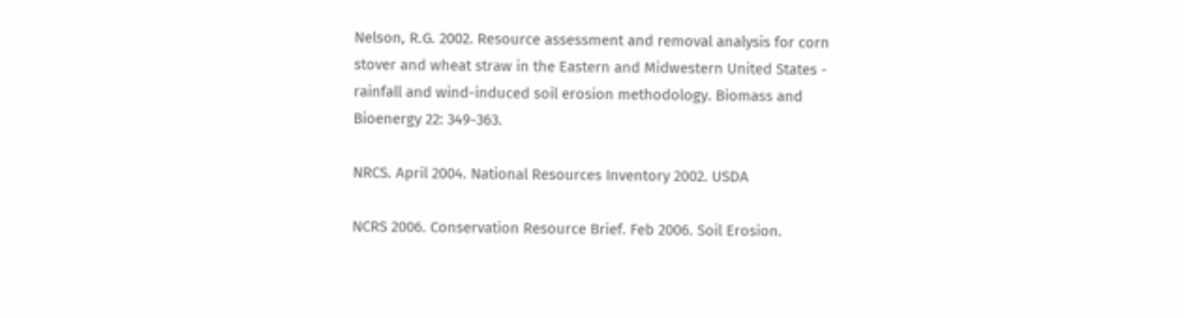Nelson, R.G. 2002. Resource assessment and removal analysis for corn
stover and wheat straw in the Eastern and Midwestern United States -
rainfall and wind-induced soil erosion methodology. Biomass and
Bioenergy 22: 349-363.

NRCS. April 2004. National Resources Inventory 2002. USDA

NCRS 2006. Conservation Resource Brief. Feb 2006. Soil Erosion.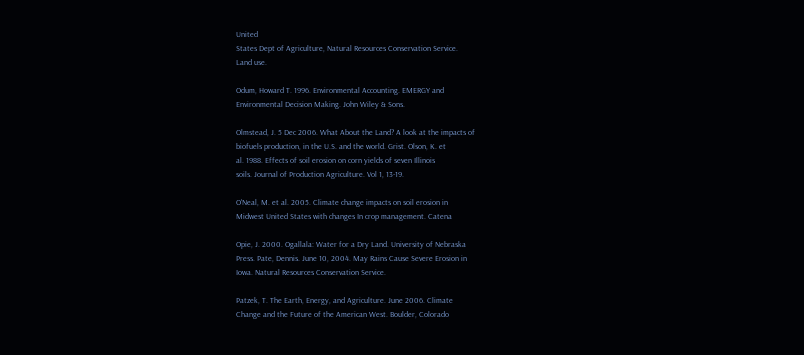United
States Dept of Agriculture, Natural Resources Conservation Service.
Land use.

Odum, Howard T. 1996. Environmental Accounting. EMERGY and
Environmental Decision Making. John Wiley & Sons.

Olmstead, J. 5 Dec 2006. What About the Land? A look at the impacts of
biofuels production, in the U.S. and the world. Grist. Olson, K. et
al. 1988. Effects of soil erosion on corn yields of seven Illinois
soils. Journal of Production Agriculture. Vol 1, 13-19.

O'Neal, M. et al. 2005. Climate change impacts on soil erosion in
Midwest United States with changes In crop management. Catena

Opie, J. 2000. Ogallala: Water for a Dry Land. University of Nebraska
Press. Pate, Dennis. June 10, 2004. May Rains Cause Severe Erosion in
Iowa. Natural Resources Conservation Service.

Patzek, T. The Earth, Energy, and Agriculture. June 2006. Climate
Change and the Future of the American West. Boulder, Colorado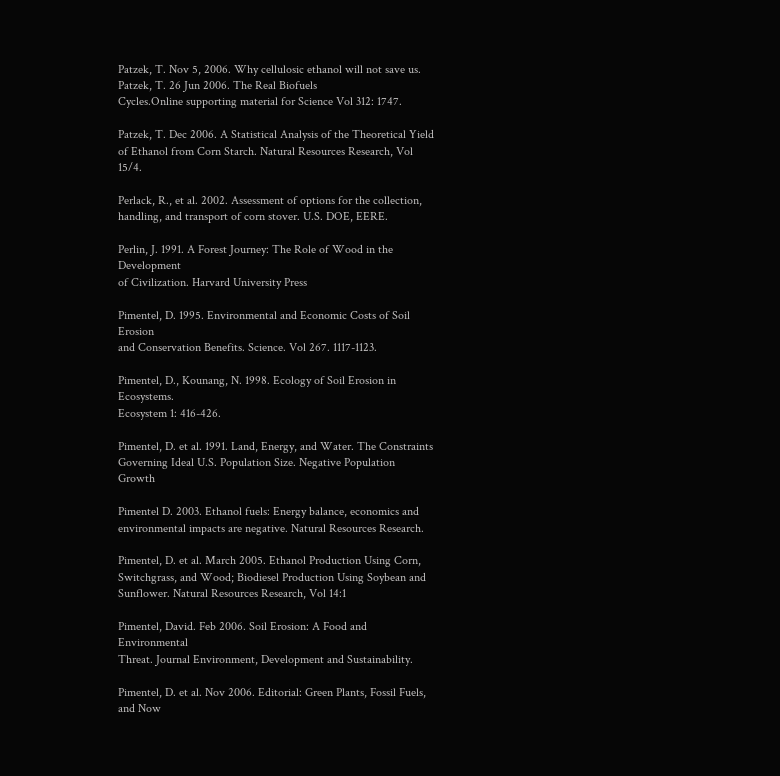Patzek, T. Nov 5, 2006. Why cellulosic ethanol will not save us. Patzek, T. 26 Jun 2006. The Real Biofuels
Cycles.Online supporting material for Science Vol 312: 1747.

Patzek, T. Dec 2006. A Statistical Analysis of the Theoretical Yield
of Ethanol from Corn Starch. Natural Resources Research, Vol 15/4.

Perlack, R., et al. 2002. Assessment of options for the collection,
handling, and transport of corn stover. U.S. DOE, EERE.

Perlin, J. 1991. A Forest Journey: The Role of Wood in the Development
of Civilization. Harvard University Press

Pimentel, D. 1995. Environmental and Economic Costs of Soil Erosion
and Conservation Benefits. Science. Vol 267. 1117-1123.

Pimentel, D., Kounang, N. 1998. Ecology of Soil Erosion in Ecosystems.
Ecosystem 1: 416-426.

Pimentel, D. et al. 1991. Land, Energy, and Water. The Constraints
Governing Ideal U.S. Population Size. Negative Population Growth

Pimentel D. 2003. Ethanol fuels: Energy balance, economics and
environmental impacts are negative. Natural Resources Research.

Pimentel, D. et al. March 2005. Ethanol Production Using Corn,
Switchgrass, and Wood; Biodiesel Production Using Soybean and
Sunflower. Natural Resources Research, Vol 14:1

Pimentel, David. Feb 2006. Soil Erosion: A Food and Environmental
Threat. Journal Environment, Development and Sustainability.

Pimentel, D. et al. Nov 2006. Editorial: Green Plants, Fossil Fuels,
and Now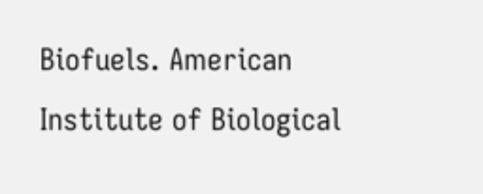Biofuels. American Institute of Biological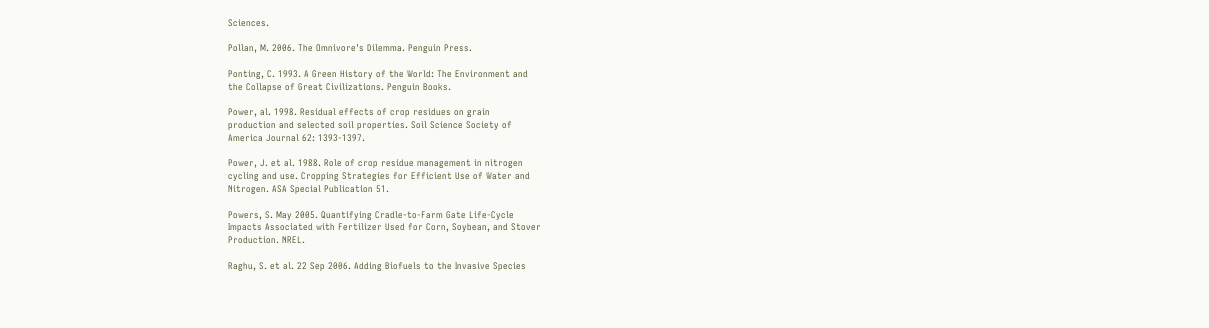Sciences.

Pollan, M. 2006. The Omnivore's Dilemma. Penguin Press.

Ponting, C. 1993. A Green History of the World: The Environment and
the Collapse of Great Civilizations. Penguin Books.

Power, al. 1998. Residual effects of crop residues on grain
production and selected soil properties. Soil Science Society of
America Journal 62: 1393-1397.

Power, J. et al. 1988. Role of crop residue management in nitrogen
cycling and use. Cropping Strategies for Efficient Use of Water and
Nitrogen. ASA Special Publication 51.

Powers, S. May 2005. Quantifying Cradle-to-Farm Gate Life-Cycle
Impacts Associated with Fertilizer Used for Corn, Soybean, and Stover
Production. NREL.

Raghu, S. et al. 22 Sep 2006. Adding Biofuels to the Invasive Species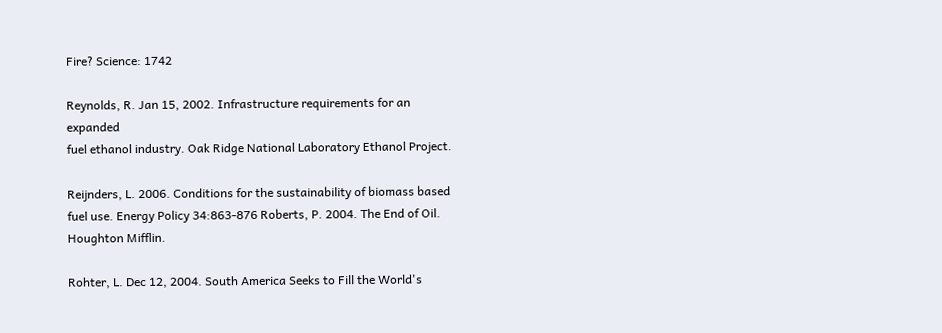Fire? Science: 1742

Reynolds, R. Jan 15, 2002. Infrastructure requirements for an expanded
fuel ethanol industry. Oak Ridge National Laboratory Ethanol Project.

Reijnders, L. 2006. Conditions for the sustainability of biomass based
fuel use. Energy Policy 34:863-876 Roberts, P. 2004. The End of Oil.
Houghton Mifflin.

Rohter, L. Dec 12, 2004. South America Seeks to Fill the World's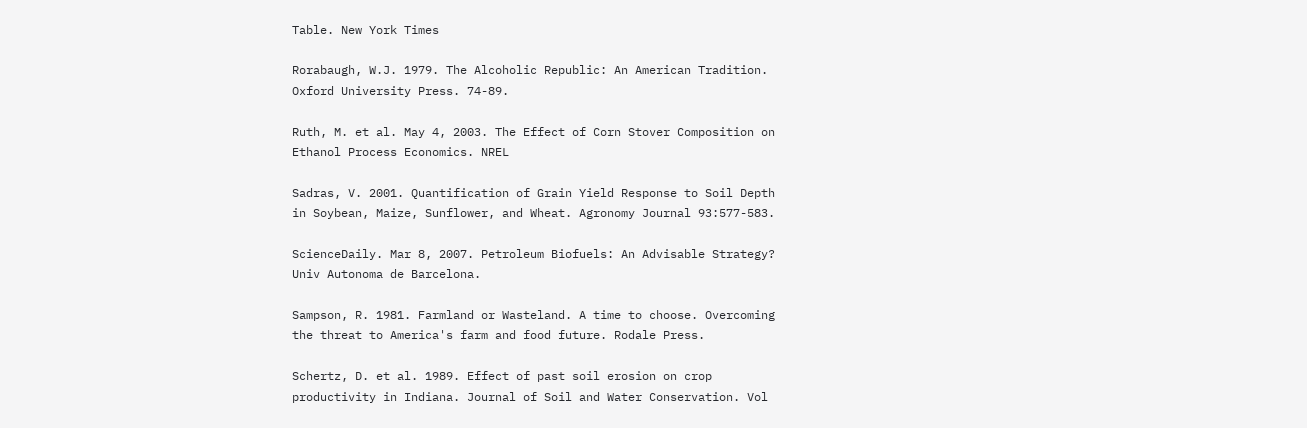Table. New York Times

Rorabaugh, W.J. 1979. The Alcoholic Republic: An American Tradition.
Oxford University Press. 74-89.

Ruth, M. et al. May 4, 2003. The Effect of Corn Stover Composition on
Ethanol Process Economics. NREL

Sadras, V. 2001. Quantification of Grain Yield Response to Soil Depth
in Soybean, Maize, Sunflower, and Wheat. Agronomy Journal 93:577-583.

ScienceDaily. Mar 8, 2007. Petroleum Biofuels: An Advisable Strategy?
Univ Autonoma de Barcelona.

Sampson, R. 1981. Farmland or Wasteland. A time to choose. Overcoming
the threat to America's farm and food future. Rodale Press.

Schertz, D. et al. 1989. Effect of past soil erosion on crop
productivity in Indiana. Journal of Soil and Water Conservation. Vol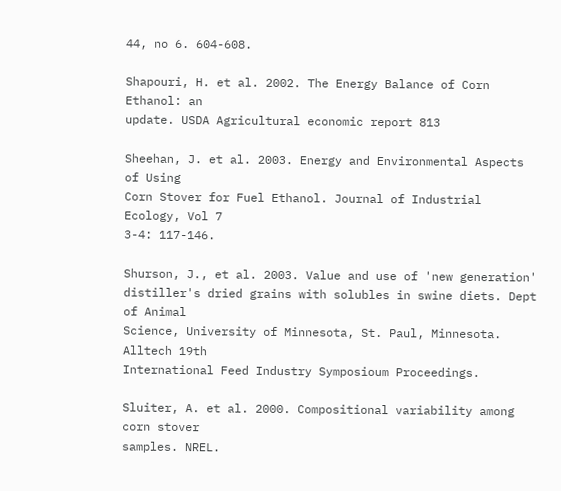44, no 6. 604-608.

Shapouri, H. et al. 2002. The Energy Balance of Corn Ethanol: an
update. USDA Agricultural economic report 813

Sheehan, J. et al. 2003. Energy and Environmental Aspects of Using
Corn Stover for Fuel Ethanol. Journal of Industrial Ecology, Vol 7
3-4: 117-146.

Shurson, J., et al. 2003. Value and use of 'new generation'
distiller's dried grains with solubles in swine diets. Dept of Animal
Science, University of Minnesota, St. Paul, Minnesota. Alltech 19th
International Feed Industry Symposioum Proceedings.

Sluiter, A. et al. 2000. Compositional variability among corn stover
samples. NREL.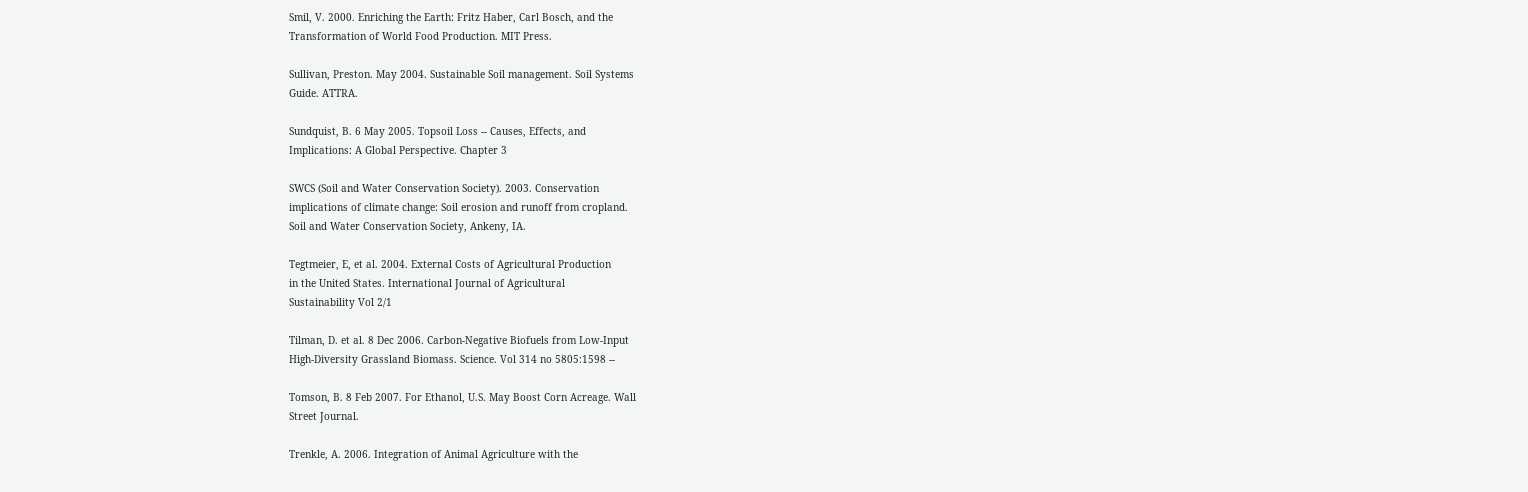Smil, V. 2000. Enriching the Earth: Fritz Haber, Carl Bosch, and the
Transformation of World Food Production. MIT Press.

Sullivan, Preston. May 2004. Sustainable Soil management. Soil Systems
Guide. ATTRA.

Sundquist, B. 6 May 2005. Topsoil Loss -- Causes, Effects, and
Implications: A Global Perspective. Chapter 3

SWCS (Soil and Water Conservation Society). 2003. Conservation
implications of climate change: Soil erosion and runoff from cropland.
Soil and Water Conservation Society, Ankeny, IA.

Tegtmeier, E, et al. 2004. External Costs of Agricultural Production
in the United States. International Journal of Agricultural
Sustainability Vol 2/1

Tilman, D. et al. 8 Dec 2006. Carbon-Negative Biofuels from Low-Input
High-Diversity Grassland Biomass. Science. Vol 314 no 5805:1598 --

Tomson, B. 8 Feb 2007. For Ethanol, U.S. May Boost Corn Acreage. Wall
Street Journal.

Trenkle, A. 2006. Integration of Animal Agriculture with the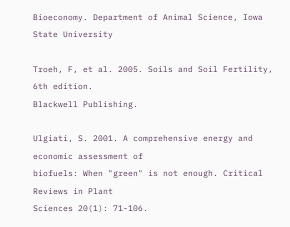Bioeconomy. Department of Animal Science, Iowa State University

Troeh, F, et al. 2005. Soils and Soil Fertility, 6th edition.
Blackwell Publishing.

Ulgiati, S. 2001. A comprehensive energy and economic assessment of
biofuels: When "green" is not enough. Critical Reviews in Plant
Sciences 20(1): 71-106.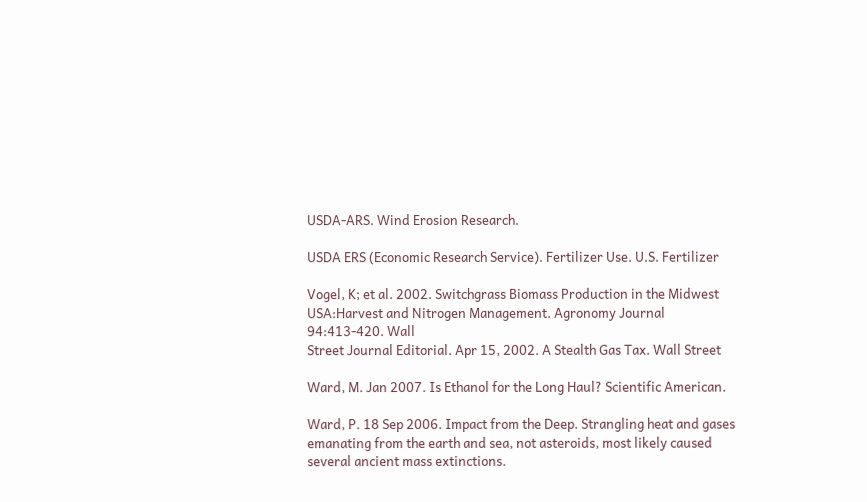USDA-ARS. Wind Erosion Research.

USDA ERS (Economic Research Service). Fertilizer Use. U.S. Fertilizer

Vogel, K; et al. 2002. Switchgrass Biomass Production in the Midwest
USA:Harvest and Nitrogen Management. Agronomy Journal 94:413-420. Wall
Street Journal Editorial. Apr 15, 2002. A Stealth Gas Tax. Wall Street

Ward, M. Jan 2007. Is Ethanol for the Long Haul? Scientific American.

Ward, P. 18 Sep 2006. Impact from the Deep. Strangling heat and gases
emanating from the earth and sea, not asteroids, most likely caused
several ancient mass extinctions.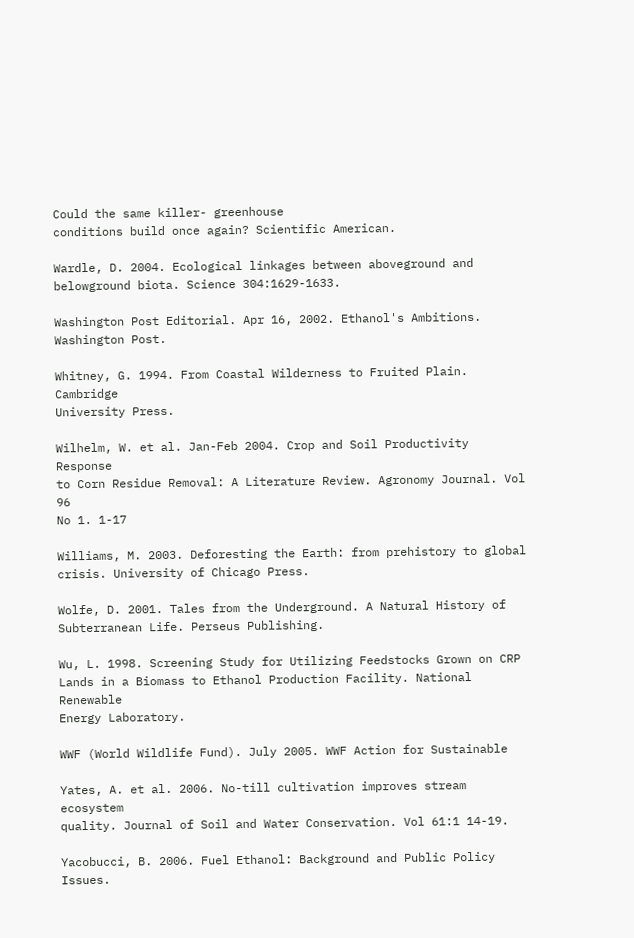Could the same killer- greenhouse
conditions build once again? Scientific American.

Wardle, D. 2004. Ecological linkages between aboveground and
belowground biota. Science 304:1629-1633.

Washington Post Editorial. Apr 16, 2002. Ethanol's Ambitions.
Washington Post.

Whitney, G. 1994. From Coastal Wilderness to Fruited Plain. Cambridge
University Press.

Wilhelm, W. et al. Jan-Feb 2004. Crop and Soil Productivity Response
to Corn Residue Removal: A Literature Review. Agronomy Journal. Vol 96
No 1. 1-17

Williams, M. 2003. Deforesting the Earth: from prehistory to global
crisis. University of Chicago Press.

Wolfe, D. 2001. Tales from the Underground. A Natural History of
Subterranean Life. Perseus Publishing.

Wu, L. 1998. Screening Study for Utilizing Feedstocks Grown on CRP
Lands in a Biomass to Ethanol Production Facility. National Renewable
Energy Laboratory.

WWF (World Wildlife Fund). July 2005. WWF Action for Sustainable

Yates, A. et al. 2006. No-till cultivation improves stream ecosystem
quality. Journal of Soil and Water Conservation. Vol 61:1 14-19.

Yacobucci, B. 2006. Fuel Ethanol: Background and Public Policy Issues.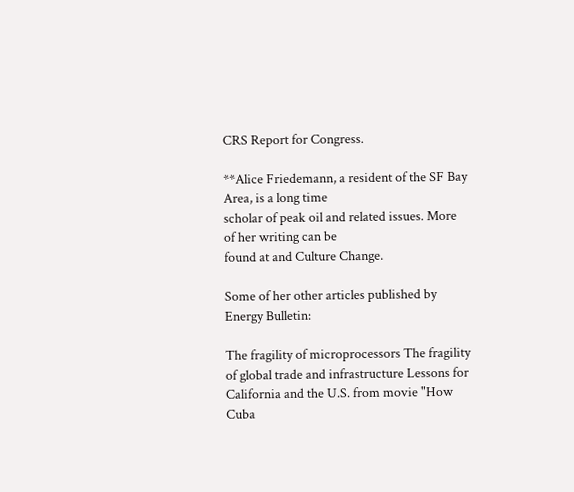CRS Report for Congress.

**Alice Friedemann, a resident of the SF Bay Area, is a long time
scholar of peak oil and related issues. More of her writing can be
found at and Culture Change.

Some of her other articles published by Energy Bulletin:

The fragility of microprocessors The fragility of global trade and infrastructure Lessons for California and the U.S. from movie "How Cuba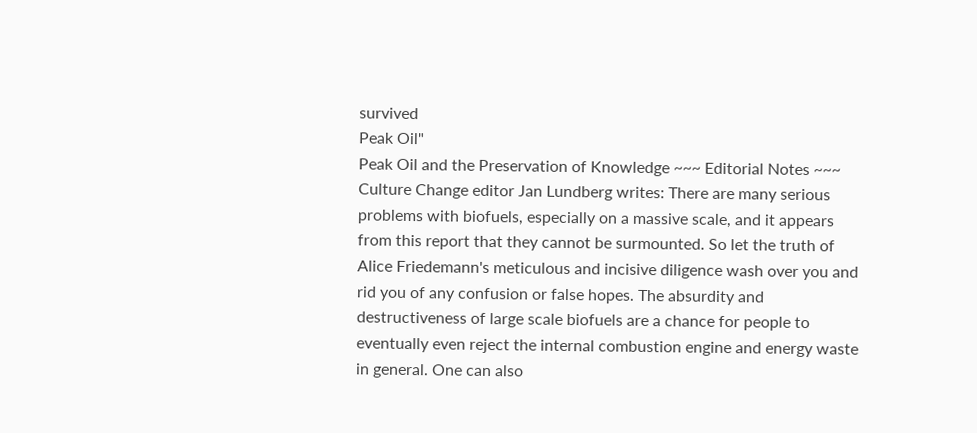survived
Peak Oil"
Peak Oil and the Preservation of Knowledge ~~~ Editorial Notes ~~~ Culture Change editor Jan Lundberg writes: There are many serious problems with biofuels, especially on a massive scale, and it appears from this report that they cannot be surmounted. So let the truth of Alice Friedemann's meticulous and incisive diligence wash over you and rid you of any confusion or false hopes. The absurdity and destructiveness of large scale biofuels are a chance for people to eventually even reject the internal combustion engine and energy waste in general. One can also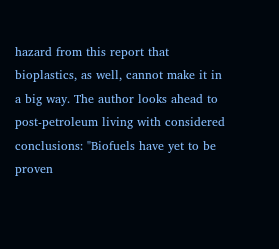hazard from this report that bioplastics, as well, cannot make it in a big way. The author looks ahead to post-petroleum living with considered conclusions: "Biofuels have yet to be proven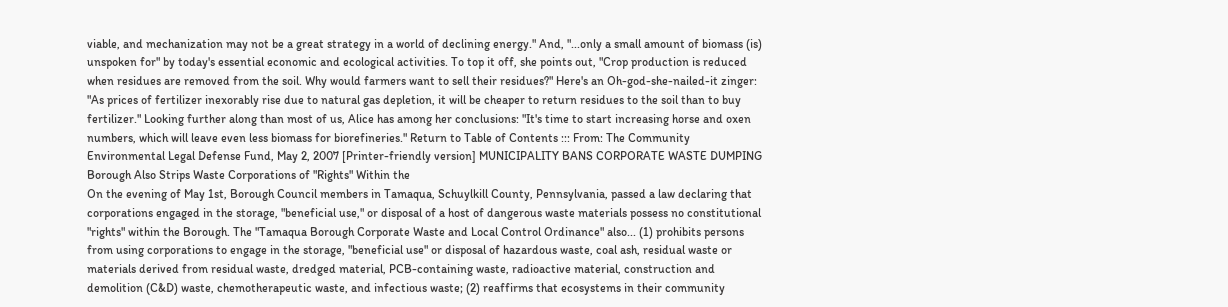viable, and mechanization may not be a great strategy in a world of declining energy." And, "...only a small amount of biomass (is) unspoken for" by today's essential economic and ecological activities. To top it off, she points out, "Crop production is reduced when residues are removed from the soil. Why would farmers want to sell their residues?" Here's an Oh-god-she-nailed-it zinger: "As prices of fertilizer inexorably rise due to natural gas depletion, it will be cheaper to return residues to the soil than to buy fertilizer." Looking further along than most of us, Alice has among her conclusions: "It's time to start increasing horse and oxen numbers, which will leave even less biomass for biorefineries." Return to Table of Contents ::: From: The Community Environmental Legal Defense Fund, May 2, 2007 [Printer-friendly version] MUNICIPALITY BANS CORPORATE WASTE DUMPING Borough Also Strips Waste Corporations of "Rights" Within the
On the evening of May 1st, Borough Council members in Tamaqua, Schuylkill County, Pennsylvania, passed a law declaring that corporations engaged in the storage, "beneficial use," or disposal of a host of dangerous waste materials possess no constitutional "rights" within the Borough. The "Tamaqua Borough Corporate Waste and Local Control Ordinance" also... (1) prohibits persons from using corporations to engage in the storage, "beneficial use" or disposal of hazardous waste, coal ash, residual waste or materials derived from residual waste, dredged material, PCB-containing waste, radioactive material, construction and demolition (C&D) waste, chemotherapeutic waste, and infectious waste; (2) reaffirms that ecosystems in their community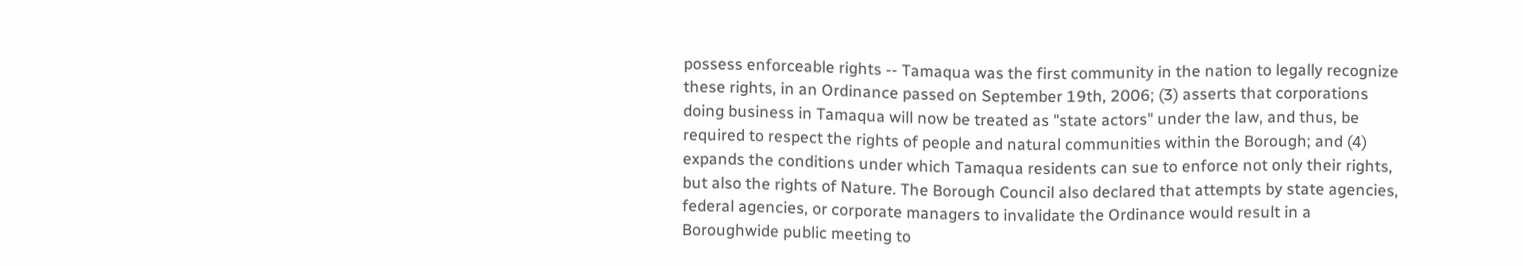possess enforceable rights -- Tamaqua was the first community in the nation to legally recognize these rights, in an Ordinance passed on September 19th, 2006; (3) asserts that corporations doing business in Tamaqua will now be treated as "state actors" under the law, and thus, be required to respect the rights of people and natural communities within the Borough; and (4) expands the conditions under which Tamaqua residents can sue to enforce not only their rights, but also the rights of Nature. The Borough Council also declared that attempts by state agencies, federal agencies, or corporate managers to invalidate the Ordinance would result in a Boroughwide public meeting to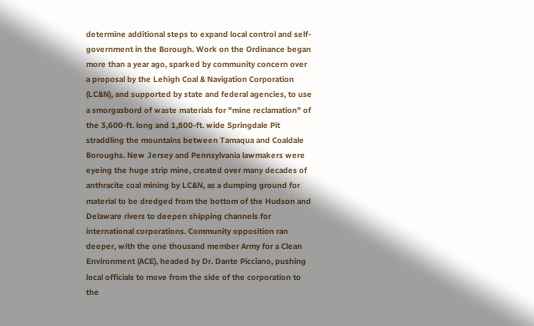determine additional steps to expand local control and self-government in the Borough. Work on the Ordinance began more than a year ago, sparked by community concern over a proposal by the Lehigh Coal & Navigation Corporation (LC&N), and supported by state and federal agencies, to use a smorgasbord of waste materials for "mine reclamation" of the 3,600-ft. long and 1,800-ft. wide Springdale Pit straddling the mountains between Tamaqua and Coaldale Boroughs. New Jersey and Pennsylvania lawmakers were eyeing the huge strip mine, created over many decades of anthracite coal mining by LC&N, as a dumping ground for material to be dredged from the bottom of the Hudson and Delaware rivers to deepen shipping channels for international corporations. Community opposition ran deeper, with the one thousand member Army for a Clean Environment (ACE), headed by Dr. Dante Picciano, pushing local officials to move from the side of the corporation to the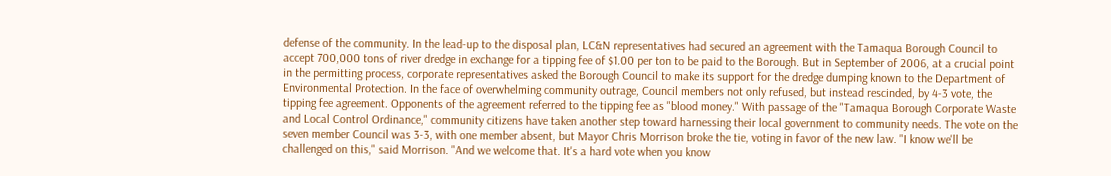defense of the community. In the lead-up to the disposal plan, LC&N representatives had secured an agreement with the Tamaqua Borough Council to accept 700,000 tons of river dredge in exchange for a tipping fee of $1.00 per ton to be paid to the Borough. But in September of 2006, at a crucial point in the permitting process, corporate representatives asked the Borough Council to make its support for the dredge dumping known to the Department of Environmental Protection. In the face of overwhelming community outrage, Council members not only refused, but instead rescinded, by 4-3 vote, the tipping fee agreement. Opponents of the agreement referred to the tipping fee as "blood money." With passage of the "Tamaqua Borough Corporate Waste and Local Control Ordinance," community citizens have taken another step toward harnessing their local government to community needs. The vote on the seven member Council was 3-3, with one member absent, but Mayor Chris Morrison broke the tie, voting in favor of the new law. "I know we'll be challenged on this," said Morrison. "And we welcome that. It's a hard vote when you know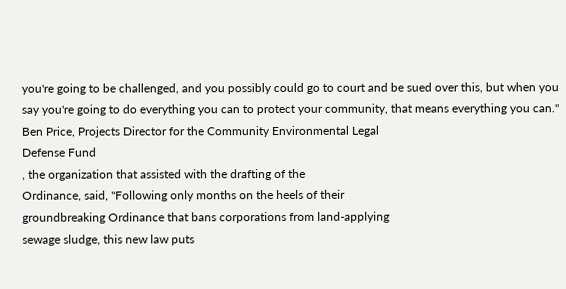you're going to be challenged, and you possibly could go to court and be sued over this, but when you say you're going to do everything you can to protect your community, that means everything you can." Ben Price, Projects Director for the Community Environmental Legal
Defense Fund
, the organization that assisted with the drafting of the
Ordinance, said, "Following only months on the heels of their
groundbreaking Ordinance that bans corporations from land-applying
sewage sludge, this new law puts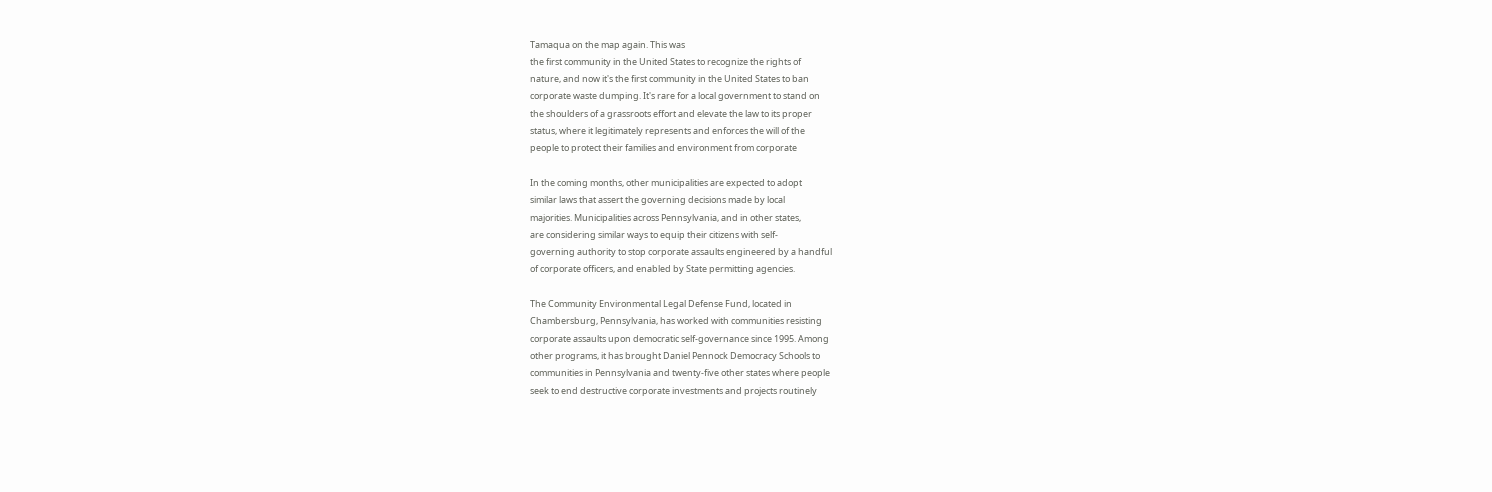Tamaqua on the map again. This was
the first community in the United States to recognize the rights of
nature, and now it's the first community in the United States to ban
corporate waste dumping. It's rare for a local government to stand on
the shoulders of a grassroots effort and elevate the law to its proper
status, where it legitimately represents and enforces the will of the
people to protect their families and environment from corporate

In the coming months, other municipalities are expected to adopt
similar laws that assert the governing decisions made by local
majorities. Municipalities across Pennsylvania, and in other states,
are considering similar ways to equip their citizens with self-
governing authority to stop corporate assaults engineered by a handful
of corporate officers, and enabled by State permitting agencies.

The Community Environmental Legal Defense Fund, located in
Chambersburg, Pennsylvania, has worked with communities resisting
corporate assaults upon democratic self-governance since 1995. Among
other programs, it has brought Daniel Pennock Democracy Schools to
communities in Pennsylvania and twenty-five other states where people
seek to end destructive corporate investments and projects routinely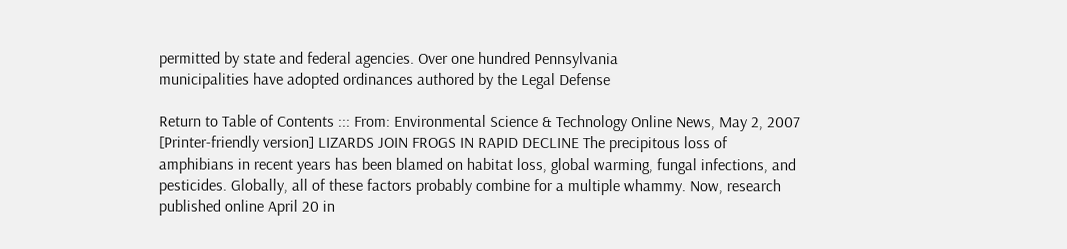permitted by state and federal agencies. Over one hundred Pennsylvania
municipalities have adopted ordinances authored by the Legal Defense

Return to Table of Contents ::: From: Environmental Science & Technology Online News, May 2, 2007
[Printer-friendly version] LIZARDS JOIN FROGS IN RAPID DECLINE The precipitous loss of amphibians in recent years has been blamed on habitat loss, global warming, fungal infections, and pesticides. Globally, all of these factors probably combine for a multiple whammy. Now, research published online April 20 in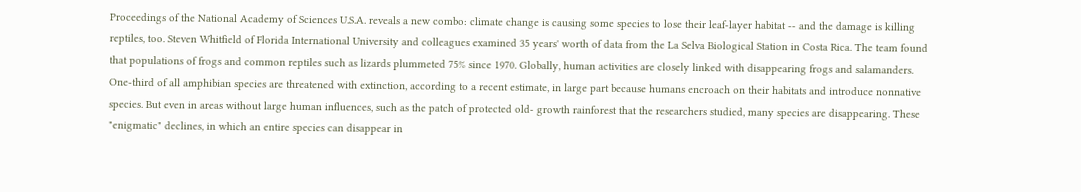Proceedings of the National Academy of Sciences U.S.A. reveals a new combo: climate change is causing some species to lose their leaf-layer habitat -- and the damage is killing reptiles, too. Steven Whitfield of Florida International University and colleagues examined 35 years' worth of data from the La Selva Biological Station in Costa Rica. The team found that populations of frogs and common reptiles such as lizards plummeted 75% since 1970. Globally, human activities are closely linked with disappearing frogs and salamanders. One-third of all amphibian species are threatened with extinction, according to a recent estimate, in large part because humans encroach on their habitats and introduce nonnative species. But even in areas without large human influences, such as the patch of protected old- growth rainforest that the researchers studied, many species are disappearing. These "enigmatic" declines, in which an entire species can disappear in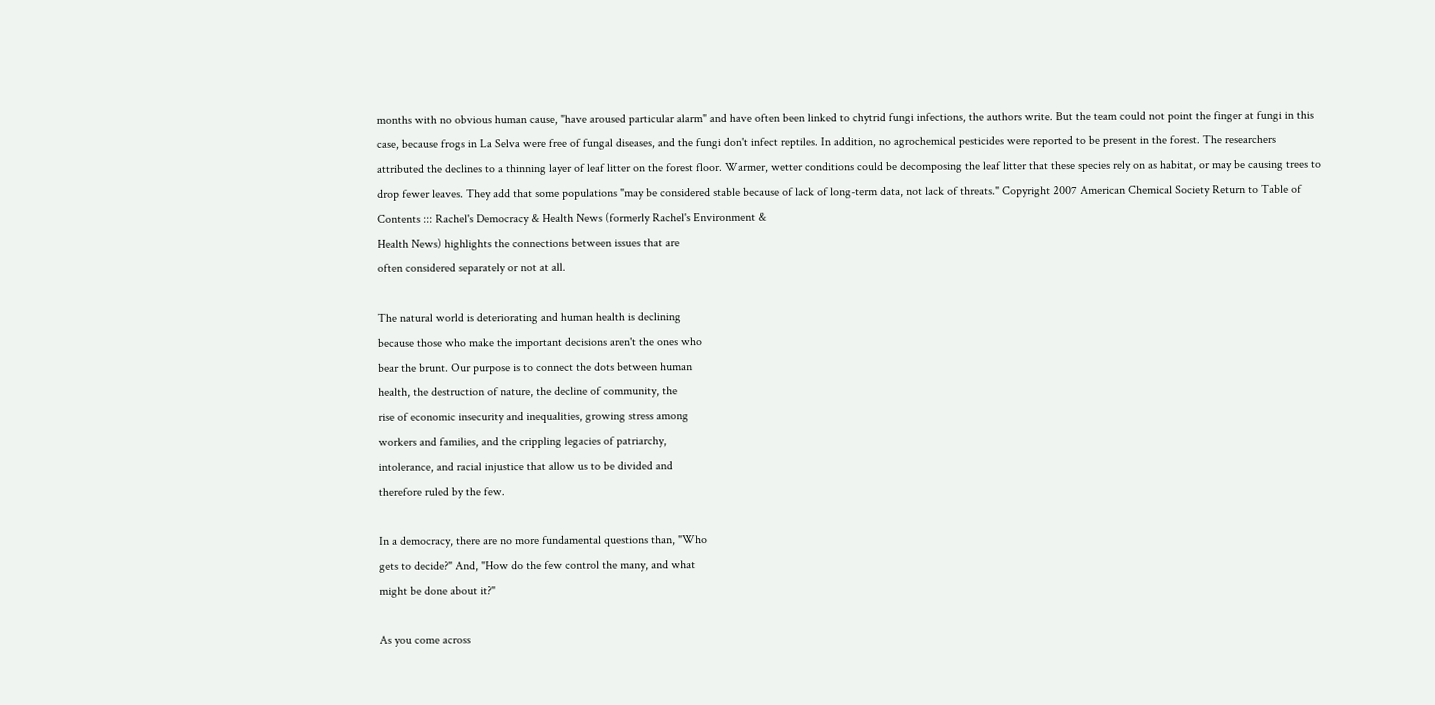months with no obvious human cause, "have aroused particular alarm" and have often been linked to chytrid fungi infections, the authors write. But the team could not point the finger at fungi in this case, because frogs in La Selva were free of fungal diseases, and the fungi don't infect reptiles. In addition, no agrochemical pesticides were reported to be present in the forest. The researchers attributed the declines to a thinning layer of leaf litter on the forest floor. Warmer, wetter conditions could be decomposing the leaf litter that these species rely on as habitat, or may be causing trees to drop fewer leaves. They add that some populations "may be considered stable because of lack of long-term data, not lack of threats." Copyright 2007 American Chemical Society Return to Table of Contents ::: Rachel's Democracy & Health News (formerly Rachel's Environment &
Health News) highlights the connections between issues that are
often considered separately or not at all.

The natural world is deteriorating and human health is declining
because those who make the important decisions aren't the ones who
bear the brunt. Our purpose is to connect the dots between human
health, the destruction of nature, the decline of community, the
rise of economic insecurity and inequalities, growing stress among
workers and families, and the crippling legacies of patriarchy,
intolerance, and racial injustice that allow us to be divided and
therefore ruled by the few.

In a democracy, there are no more fundamental questions than, "Who
gets to decide?" And, "How do the few control the many, and what
might be done about it?"

As you come across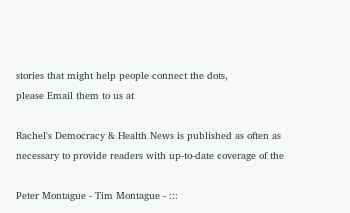stories that might help people connect the dots,
please Email them to us at

Rachel's Democracy & Health News is published as often as
necessary to provide readers with up-to-date coverage of the

Peter Montague - Tim Montague - :::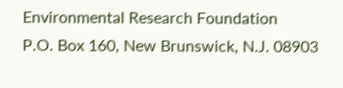Environmental Research Foundation
P.O. Box 160, New Brunswick, N.J. 08903